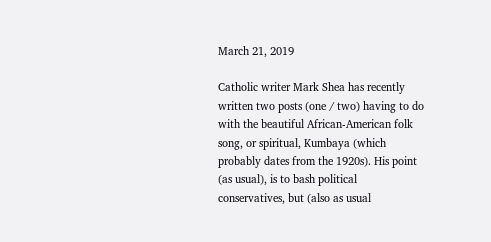March 21, 2019

Catholic writer Mark Shea has recently written two posts (one / two) having to do with the beautiful African-American folk song, or spiritual, Kumbaya (which probably dates from the 1920s). His point (as usual), is to bash political conservatives, but (also as usual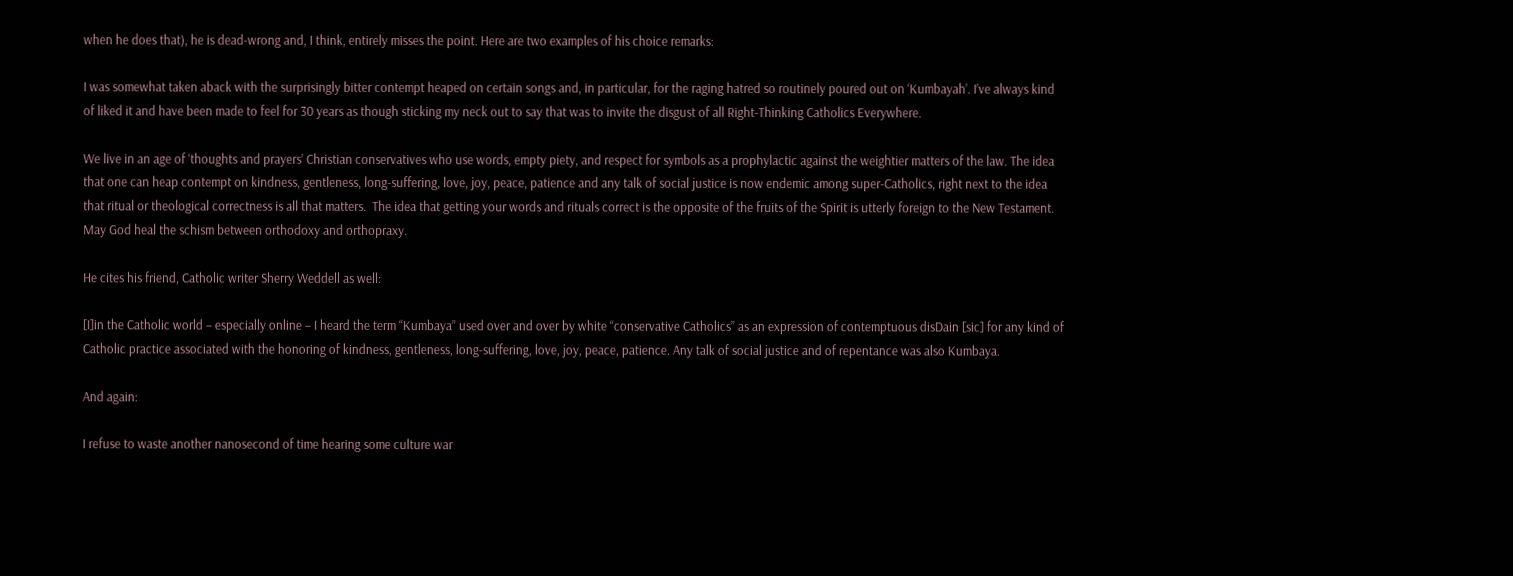when he does that), he is dead-wrong and, I think, entirely misses the point. Here are two examples of his choice remarks:

I was somewhat taken aback with the surprisingly bitter contempt heaped on certain songs and, in particular, for the raging hatred so routinely poured out on ‘Kumbayah’. I’ve always kind of liked it and have been made to feel for 30 years as though sticking my neck out to say that was to invite the disgust of all Right-Thinking Catholics Everywhere.

We live in an age of ‘thoughts and prayers’ Christian conservatives who use words, empty piety, and respect for symbols as a prophylactic against the weightier matters of the law. The idea that one can heap contempt on kindness, gentleness, long-suffering, love, joy, peace, patience and any talk of social justice is now endemic among super-Catholics, right next to the idea that ritual or theological correctness is all that matters.  The idea that getting your words and rituals correct is the opposite of the fruits of the Spirit is utterly foreign to the New Testament.  May God heal the schism between orthodoxy and orthopraxy.

He cites his friend, Catholic writer Sherry Weddell as well:

[I]in the Catholic world – especially online – I heard the term “Kumbaya” used over and over by white “conservative Catholics” as an expression of contemptuous disDain [sic] for any kind of Catholic practice associated with the honoring of kindness, gentleness, long-suffering, love, joy, peace, patience. Any talk of social justice and of repentance was also Kumbaya.

And again:

I refuse to waste another nanosecond of time hearing some culture war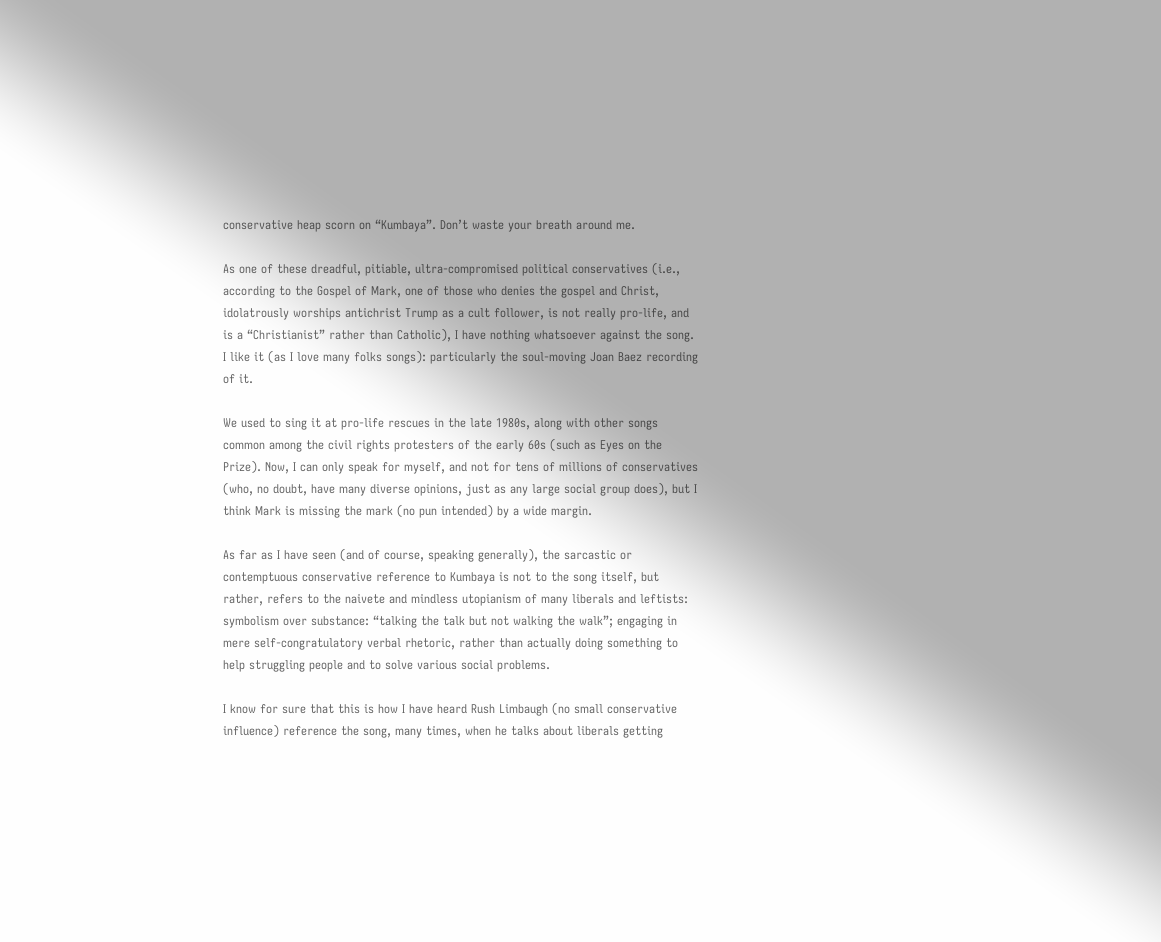conservative heap scorn on “Kumbaya”. Don’t waste your breath around me.

As one of these dreadful, pitiable, ultra-compromised political conservatives (i.e., according to the Gospel of Mark, one of those who denies the gospel and Christ, idolatrously worships antichrist Trump as a cult follower, is not really pro-life, and is a “Christianist” rather than Catholic), I have nothing whatsoever against the song. I like it (as I love many folks songs): particularly the soul-moving Joan Baez recording of it.

We used to sing it at pro-life rescues in the late 1980s, along with other songs common among the civil rights protesters of the early 60s (such as Eyes on the Prize). Now, I can only speak for myself, and not for tens of millions of conservatives (who, no doubt, have many diverse opinions, just as any large social group does), but I think Mark is missing the mark (no pun intended) by a wide margin.

As far as I have seen (and of course, speaking generally), the sarcastic or contemptuous conservative reference to Kumbaya is not to the song itself, but rather, refers to the naivete and mindless utopianism of many liberals and leftists: symbolism over substance: “talking the talk but not walking the walk”; engaging in mere self-congratulatory verbal rhetoric, rather than actually doing something to help struggling people and to solve various social problems.

I know for sure that this is how I have heard Rush Limbaugh (no small conservative influence) reference the song, many times, when he talks about liberals getting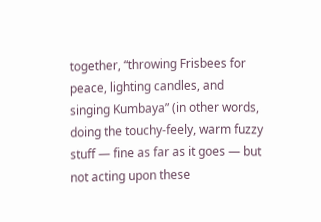together, “throwing Frisbees for peace, lighting candles, and singing Kumbaya” (in other words, doing the touchy-feely, warm fuzzy stuff — fine as far as it goes — but not acting upon these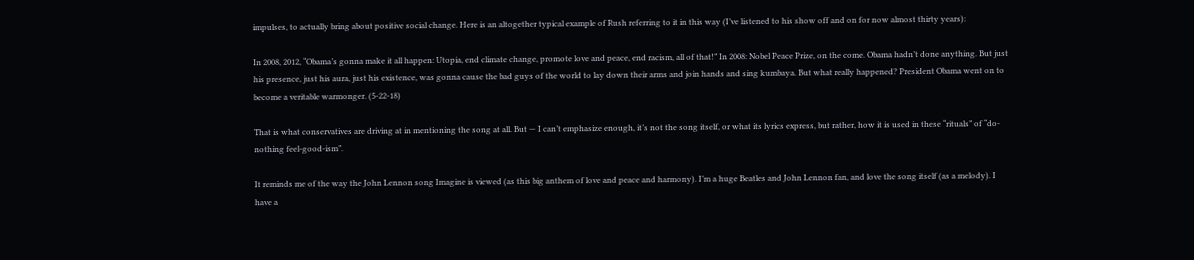impulses, to actually bring about positive social change. Here is an altogether typical example of Rush referring to it in this way (I’ve listened to his show off and on for now almost thirty years):

In 2008, 2012, “Obama’s gonna make it all happen: Utopia, end climate change, promote love and peace, end racism, all of that!” In 2008: Nobel Peace Prize, on the come. Obama hadn’t done anything. But just his presence, just his aura, just his existence, was gonna cause the bad guys of the world to lay down their arms and join hands and sing kumbaya. But what really happened? President Obama went on to become a veritable warmonger. (5-22-18)

That is what conservatives are driving at in mentioning the song at all. But — I can’t emphasize enough, it’s not the song itself, or what its lyrics express, but rather, how it is used in these “rituals” of “do-nothing feel-good-ism”.

It reminds me of the way the John Lennon song Imagine is viewed (as this big anthem of love and peace and harmony). I’m a huge Beatles and John Lennon fan, and love the song itself (as a melody). I have a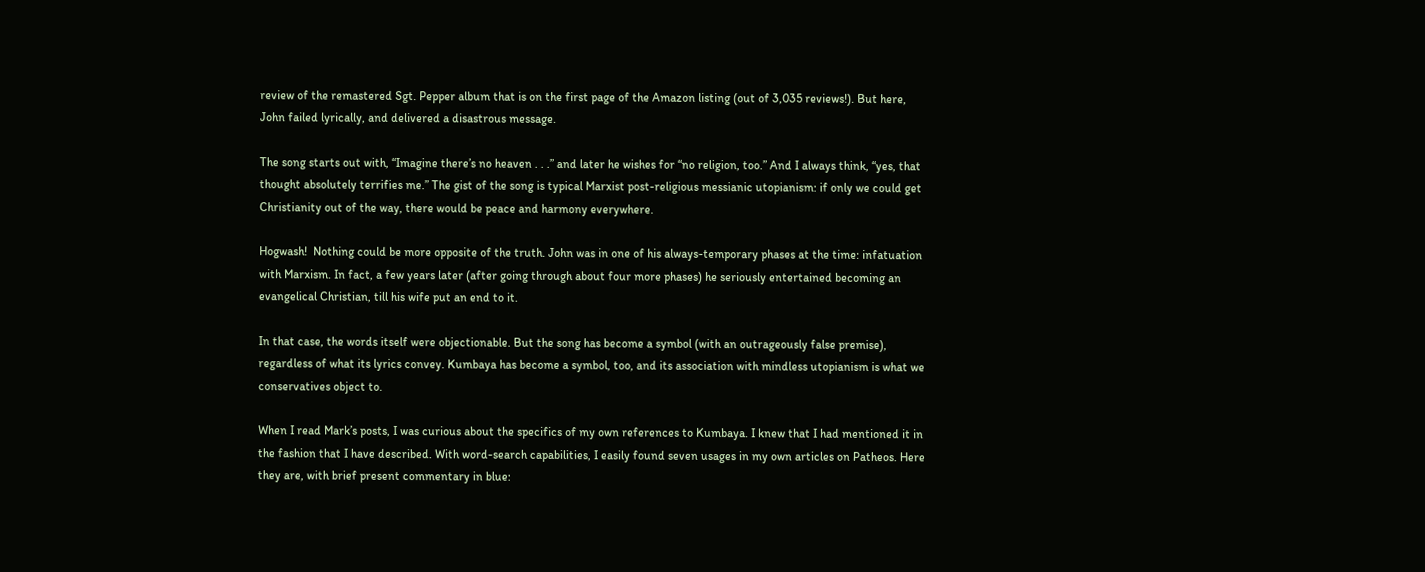review of the remastered Sgt. Pepper album that is on the first page of the Amazon listing (out of 3,035 reviews!). But here, John failed lyrically, and delivered a disastrous message.

The song starts out with, “Imagine there’s no heaven . . .” and later he wishes for “no religion, too.” And I always think, “yes, that thought absolutely terrifies me.” The gist of the song is typical Marxist post-religious messianic utopianism: if only we could get Christianity out of the way, there would be peace and harmony everywhere.

Hogwash!  Nothing could be more opposite of the truth. John was in one of his always-temporary phases at the time: infatuation with Marxism. In fact, a few years later (after going through about four more phases) he seriously entertained becoming an evangelical Christian, till his wife put an end to it.

In that case, the words itself were objectionable. But the song has become a symbol (with an outrageously false premise), regardless of what its lyrics convey. Kumbaya has become a symbol, too, and its association with mindless utopianism is what we conservatives object to.

When I read Mark’s posts, I was curious about the specifics of my own references to Kumbaya. I knew that I had mentioned it in the fashion that I have described. With word-search capabilities, I easily found seven usages in my own articles on Patheos. Here they are, with brief present commentary in blue: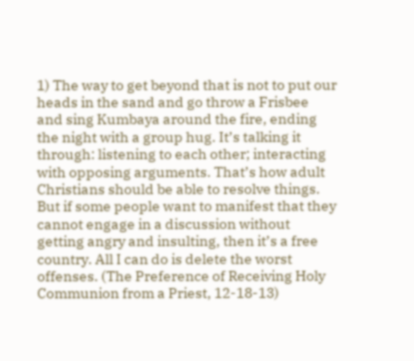1) The way to get beyond that is not to put our heads in the sand and go throw a Frisbee and sing Kumbaya around the fire, ending the night with a group hug. It’s talking it through: listening to each other; interacting with opposing arguments. That’s how adult Christians should be able to resolve things. But if some people want to manifest that they cannot engage in a discussion without getting angry and insulting, then it’s a free country. All I can do is delete the worst offenses. (The Preference of Receiving Holy Communion from a Priest, 12-18-13)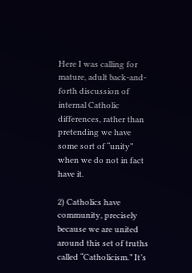Here I was calling for mature, adult back-and-forth discussion of internal Catholic differences, rather than pretending we have some sort of “unity” when we do not in fact have it.

2) Catholics have community, precisely because we are united around this set of truths called “Catholicism.” It’s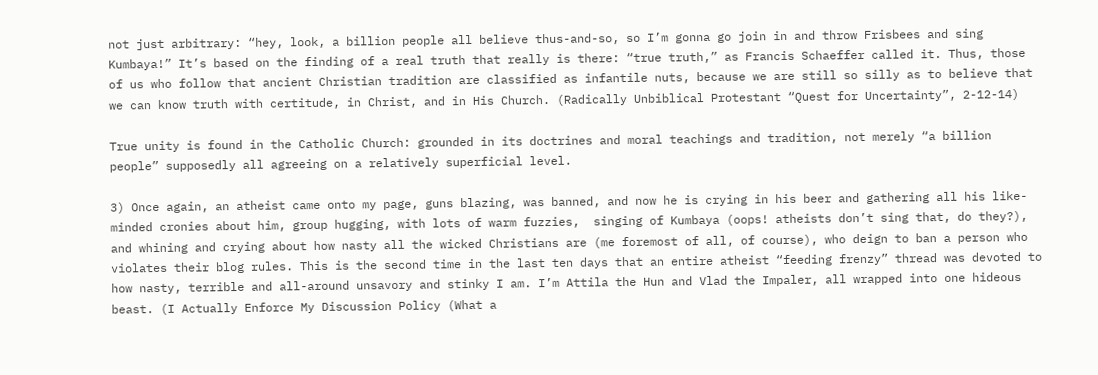not just arbitrary: “hey, look, a billion people all believe thus-and-so, so I’m gonna go join in and throw Frisbees and sing Kumbaya!” It’s based on the finding of a real truth that really is there: “true truth,” as Francis Schaeffer called it. Thus, those of us who follow that ancient Christian tradition are classified as infantile nuts, because we are still so silly as to believe that we can know truth with certitude, in Christ, and in His Church. (Radically Unbiblical Protestant “Quest for Uncertainty”, 2-12-14)

True unity is found in the Catholic Church: grounded in its doctrines and moral teachings and tradition, not merely “a billion people” supposedly all agreeing on a relatively superficial level.

3) Once again, an atheist came onto my page, guns blazing, was banned, and now he is crying in his beer and gathering all his like-minded cronies about him, group hugging, with lots of warm fuzzies,  singing of Kumbaya (oops! atheists don’t sing that, do they?), and whining and crying about how nasty all the wicked Christians are (me foremost of all, of course), who deign to ban a person who violates their blog rules. This is the second time in the last ten days that an entire atheist “feeding frenzy” thread was devoted to how nasty, terrible and all-around unsavory and stinky I am. I’m Attila the Hun and Vlad the Impaler, all wrapped into one hideous beast. (I Actually Enforce My Discussion Policy (What a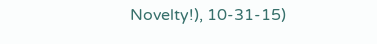Novelty!), 10-31-15)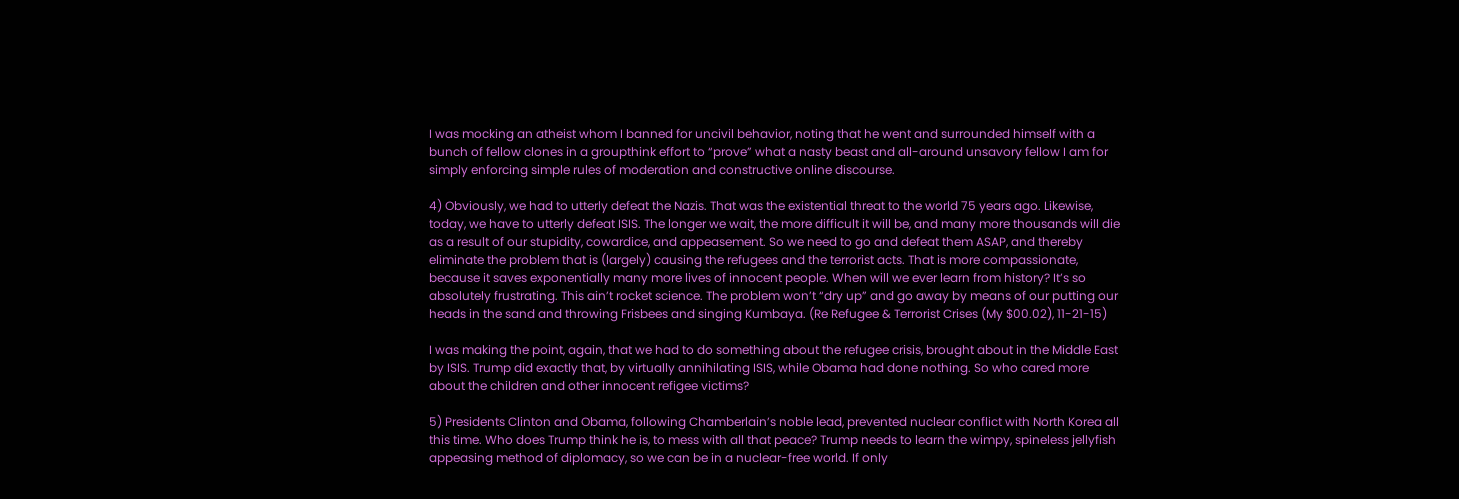I was mocking an atheist whom I banned for uncivil behavior, noting that he went and surrounded himself with a bunch of fellow clones in a groupthink effort to “prove” what a nasty beast and all-around unsavory fellow I am for simply enforcing simple rules of moderation and constructive online discourse.

4) Obviously, we had to utterly defeat the Nazis. That was the existential threat to the world 75 years ago. Likewise, today, we have to utterly defeat ISIS. The longer we wait, the more difficult it will be, and many more thousands will die as a result of our stupidity, cowardice, and appeasement. So we need to go and defeat them ASAP, and thereby eliminate the problem that is (largely) causing the refugees and the terrorist acts. That is more compassionate, because it saves exponentially many more lives of innocent people. When will we ever learn from history? It’s so absolutely frustrating. This ain’t rocket science. The problem won’t “dry up” and go away by means of our putting our heads in the sand and throwing Frisbees and singing Kumbaya. (Re Refugee & Terrorist Crises (My $00.02), 11-21-15)

I was making the point, again, that we had to do something about the refugee crisis, brought about in the Middle East by ISIS. Trump did exactly that, by virtually annihilating ISIS, while Obama had done nothing. So who cared more about the children and other innocent refigee victims?

5) Presidents Clinton and Obama, following Chamberlain’s noble lead, prevented nuclear conflict with North Korea all this time. Who does Trump think he is, to mess with all that peace? Trump needs to learn the wimpy, spineless jellyfish appeasing method of diplomacy, so we can be in a nuclear-free world. If only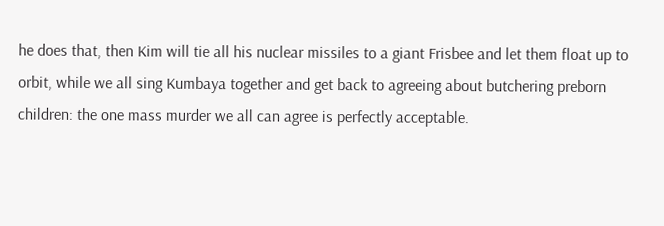he does that, then Kim will tie all his nuclear missiles to a giant Frisbee and let them float up to orbit, while we all sing Kumbaya together and get back to agreeing about butchering preborn children: the one mass murder we all can agree is perfectly acceptable.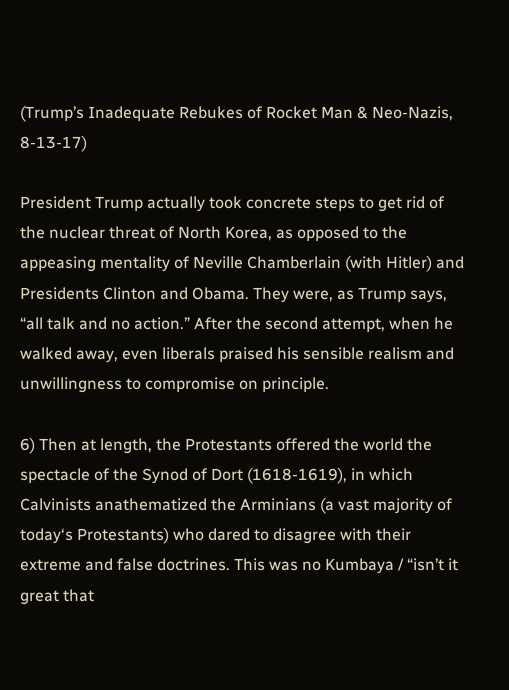(Trump’s Inadequate Rebukes of Rocket Man & Neo-Nazis, 8-13-17)

President Trump actually took concrete steps to get rid of the nuclear threat of North Korea, as opposed to the appeasing mentality of Neville Chamberlain (with Hitler) and Presidents Clinton and Obama. They were, as Trump says, “all talk and no action.” After the second attempt, when he walked away, even liberals praised his sensible realism and unwillingness to compromise on principle.

6) Then at length, the Protestants offered the world the spectacle of the Synod of Dort (1618-1619), in which Calvinists anathematized the Arminians (a vast majority of today‘s Protestants) who dared to disagree with their extreme and false doctrines. This was no Kumbaya / “isn’t it great that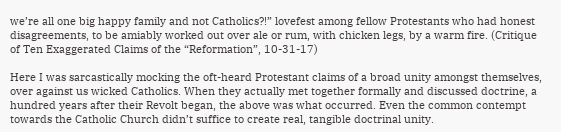we’re all one big happy family and not Catholics?!” lovefest among fellow Protestants who had honest disagreements, to be amiably worked out over ale or rum, with chicken legs, by a warm fire. (Critique of Ten Exaggerated Claims of the “Reformation”, 10-31-17)

Here I was sarcastically mocking the oft-heard Protestant claims of a broad unity amongst themselves, over against us wicked Catholics. When they actually met together formally and discussed doctrine, a hundred years after their Revolt began, the above was what occurred. Even the common contempt towards the Catholic Church didn’t suffice to create real, tangible doctrinal unity.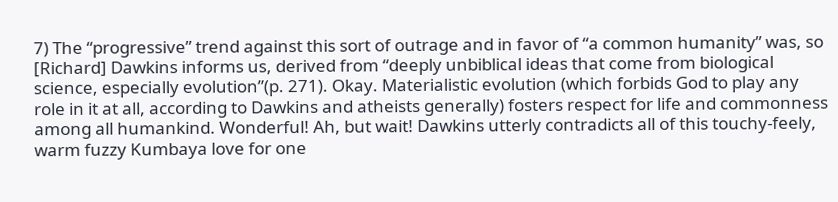7) The “progressive” trend against this sort of outrage and in favor of “a common humanity” was, so [Richard] Dawkins informs us, derived from “deeply unbiblical ideas that come from biological science, especially evolution”(p. 271). Okay. Materialistic evolution (which forbids God to play any role in it at all, according to Dawkins and atheists generally) fosters respect for life and commonness among all humankind. Wonderful! Ah, but wait! Dawkins utterly contradicts all of this touchy-feely, warm fuzzy Kumbaya love for one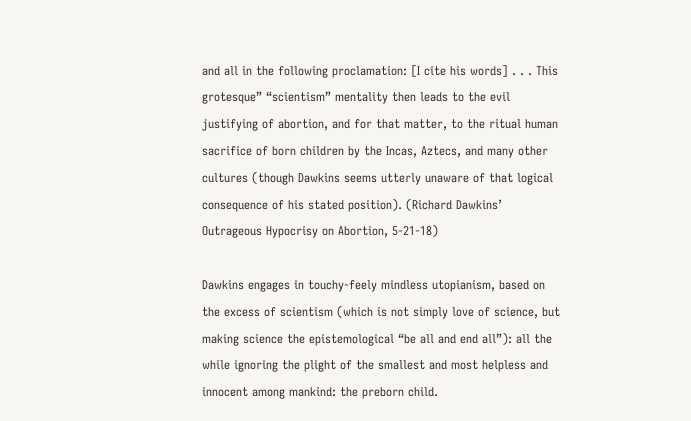and all in the following proclamation: [I cite his words] . . . This grotesque” “scientism” mentality then leads to the evil justifying of abortion, and for that matter, to the ritual human sacrifice of born children by the Incas, Aztecs, and many other cultures (though Dawkins seems utterly unaware of that logical consequence of his stated position). (Richard Dawkins’ Outrageous Hypocrisy on Abortion, 5-21-18)

Dawkins engages in touchy-feely mindless utopianism, based on the excess of scientism (which is not simply love of science, but making science the epistemological “be all and end all”): all the while ignoring the plight of the smallest and most helpless and innocent among mankind: the preborn child.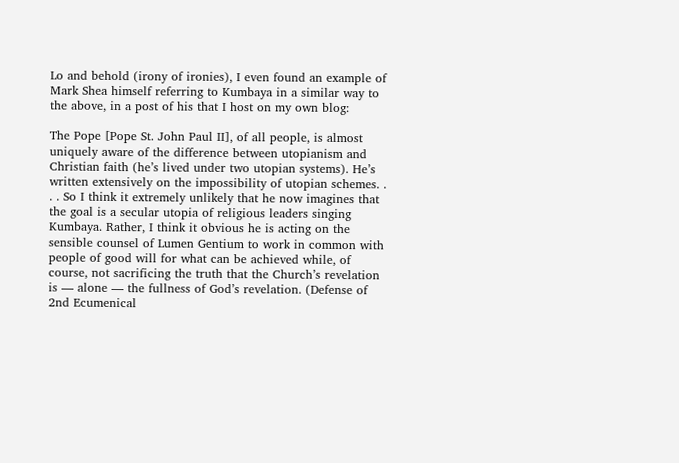Lo and behold (irony of ironies), I even found an example of Mark Shea himself referring to Kumbaya in a similar way to the above, in a post of his that I host on my own blog:

The Pope [Pope St. John Paul II], of all people, is almost uniquely aware of the difference between utopianism and Christian faith (he’s lived under two utopian systems). He’s written extensively on the impossibility of utopian schemes. . . . So I think it extremely unlikely that he now imagines that the goal is a secular utopia of religious leaders singing Kumbaya. Rather, I think it obvious he is acting on the sensible counsel of Lumen Gentium to work in common with people of good will for what can be achieved while, of course, not sacrificing the truth that the Church’s revelation is — alone — the fullness of God’s revelation. (Defense of 2nd Ecumenical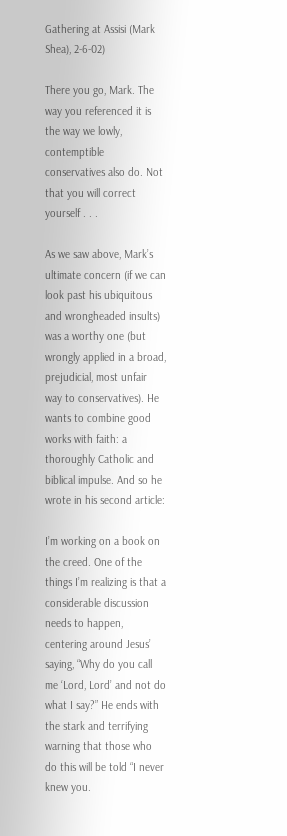Gathering at Assisi (Mark Shea), 2-6-02)

There you go, Mark. The way you referenced it is the way we lowly, contemptible conservatives also do. Not that you will correct yourself . . .

As we saw above, Mark’s ultimate concern (if we can look past his ubiquitous and wrongheaded insults) was a worthy one (but wrongly applied in a broad, prejudicial, most unfair way to conservatives). He wants to combine good works with faith: a thoroughly Catholic and biblical impulse. And so he wrote in his second article:

I’m working on a book on the creed. One of the things I’m realizing is that a considerable discussion needs to happen, centering around Jesus’ saying, “Why do you call me ‘Lord, Lord’ and not do what I say?” He ends with the stark and terrifying warning that those who do this will be told “I never knew you.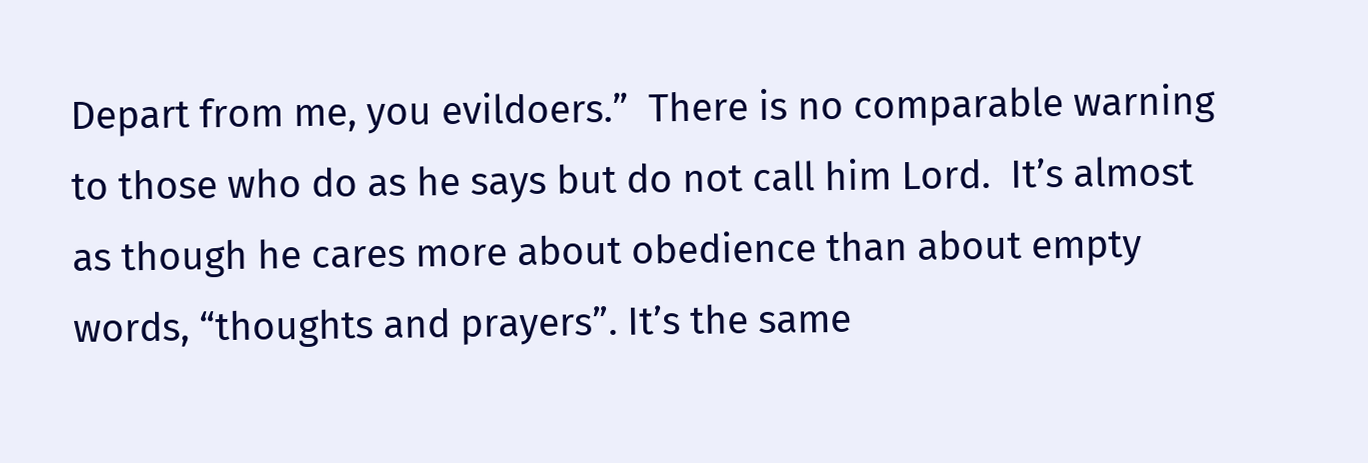Depart from me, you evildoers.”  There is no comparable warning to those who do as he says but do not call him Lord.  It’s almost as though he cares more about obedience than about empty words, “thoughts and prayers”. It’s the same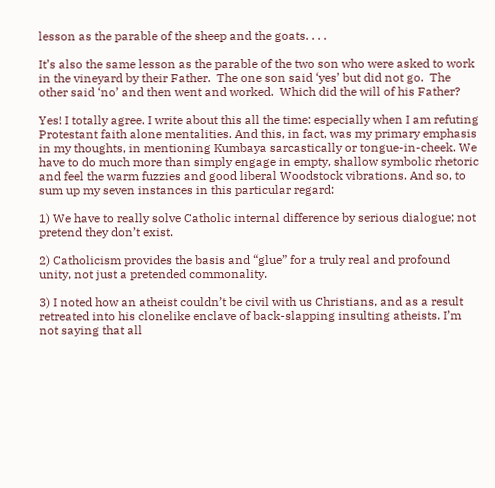lesson as the parable of the sheep and the goats. . . .

It’s also the same lesson as the parable of the two son who were asked to work in the vineyard by their Father.  The one son said ‘yes’ but did not go.  The other said ‘no’ and then went and worked.  Which did the will of his Father?

Yes! I totally agree. I write about this all the time: especially when I am refuting Protestant faith alone mentalities. And this, in fact, was my primary emphasis in my thoughts, in mentioning Kumbaya sarcastically or tongue-in-cheek. We have to do much more than simply engage in empty, shallow symbolic rhetoric and feel the warm fuzzies and good liberal Woodstock vibrations. And so, to sum up my seven instances in this particular regard:

1) We have to really solve Catholic internal difference by serious dialogue; not pretend they don’t exist.

2) Catholicism provides the basis and “glue” for a truly real and profound unity, not just a pretended commonality.

3) I noted how an atheist couldn’t be civil with us Christians, and as a result retreated into his clonelike enclave of back-slapping insulting atheists. I’m not saying that all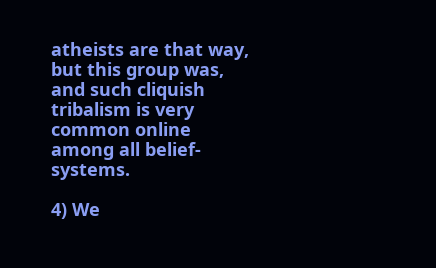atheists are that way, but this group was, and such cliquish tribalism is very common online among all belief-systems.

4) We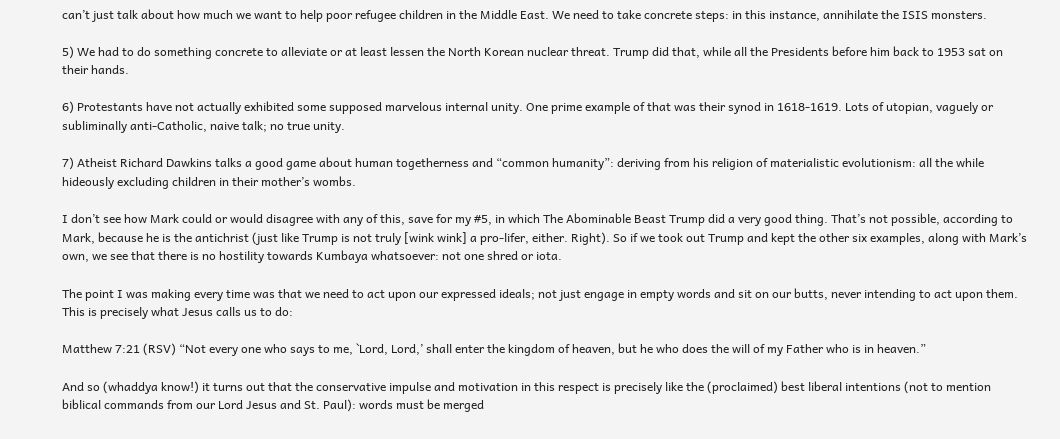can’t just talk about how much we want to help poor refugee children in the Middle East. We need to take concrete steps: in this instance, annihilate the ISIS monsters.

5) We had to do something concrete to alleviate or at least lessen the North Korean nuclear threat. Trump did that, while all the Presidents before him back to 1953 sat on their hands.

6) Protestants have not actually exhibited some supposed marvelous internal unity. One prime example of that was their synod in 1618-1619. Lots of utopian, vaguely or subliminally anti-Catholic, naive talk; no true unity.

7) Atheist Richard Dawkins talks a good game about human togetherness and “common humanity”: deriving from his religion of materialistic evolutionism: all the while hideously excluding children in their mother’s wombs.

I don’t see how Mark could or would disagree with any of this, save for my #5, in which The Abominable Beast Trump did a very good thing. That’s not possible, according to Mark, because he is the antichrist (just like Trump is not truly [wink wink] a pro-lifer, either. Right). So if we took out Trump and kept the other six examples, along with Mark’s own, we see that there is no hostility towards Kumbaya whatsoever: not one shred or iota.

The point I was making every time was that we need to act upon our expressed ideals; not just engage in empty words and sit on our butts, never intending to act upon them. This is precisely what Jesus calls us to do:

Matthew 7:21 (RSV) “Not every one who says to me, `Lord, Lord,’ shall enter the kingdom of heaven, but he who does the will of my Father who is in heaven.”

And so (whaddya know!) it turns out that the conservative impulse and motivation in this respect is precisely like the (proclaimed) best liberal intentions (not to mention biblical commands from our Lord Jesus and St. Paul): words must be merged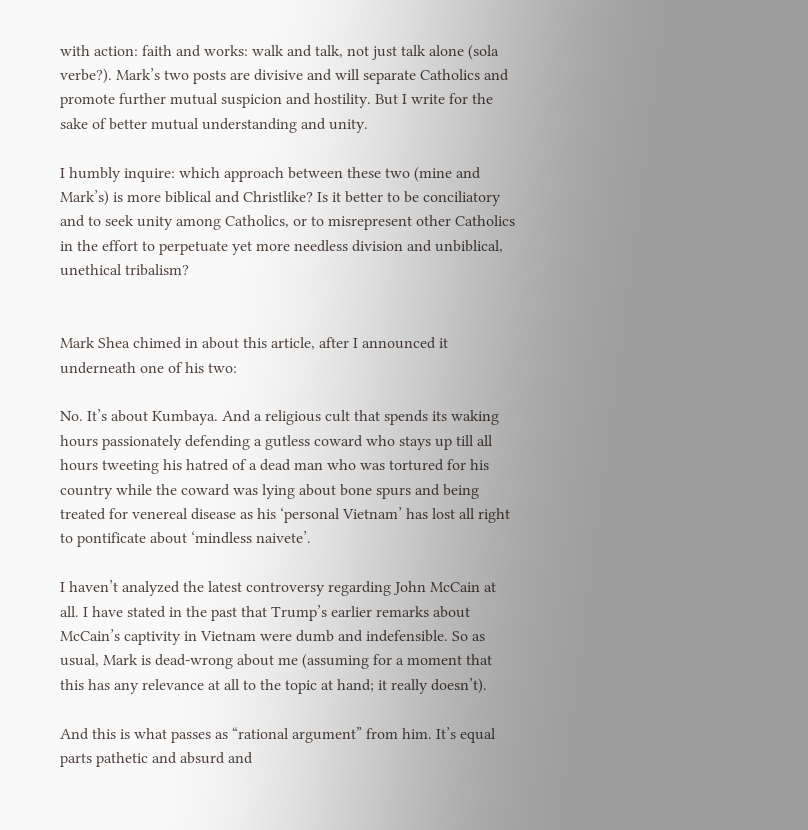with action: faith and works: walk and talk, not just talk alone (sola verbe?). Mark’s two posts are divisive and will separate Catholics and promote further mutual suspicion and hostility. But I write for the sake of better mutual understanding and unity.

I humbly inquire: which approach between these two (mine and Mark’s) is more biblical and Christlike? Is it better to be conciliatory and to seek unity among Catholics, or to misrepresent other Catholics in the effort to perpetuate yet more needless division and unbiblical, unethical tribalism?


Mark Shea chimed in about this article, after I announced it underneath one of his two:

No. It’s about Kumbaya. And a religious cult that spends its waking hours passionately defending a gutless coward who stays up till all hours tweeting his hatred of a dead man who was tortured for his country while the coward was lying about bone spurs and being treated for venereal disease as his ‘personal Vietnam’ has lost all right to pontificate about ‘mindless naivete’.

I haven’t analyzed the latest controversy regarding John McCain at all. I have stated in the past that Trump’s earlier remarks about McCain’s captivity in Vietnam were dumb and indefensible. So as usual, Mark is dead-wrong about me (assuming for a moment that this has any relevance at all to the topic at hand; it really doesn’t).

And this is what passes as “rational argument” from him. It’s equal parts pathetic and absurd and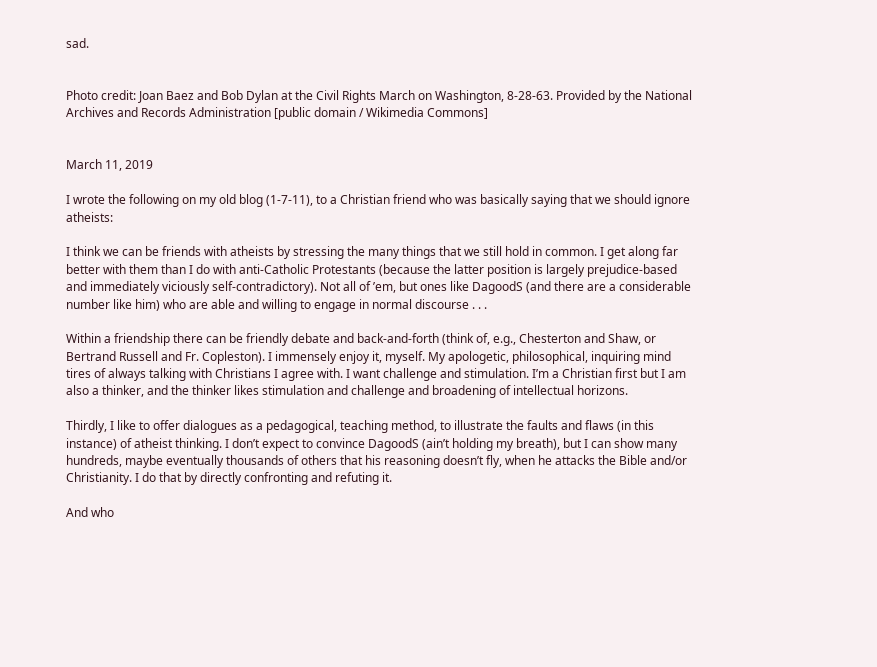sad.


Photo credit: Joan Baez and Bob Dylan at the Civil Rights March on Washington, 8-28-63. Provided by the National Archives and Records Administration [public domain / Wikimedia Commons]


March 11, 2019

I wrote the following on my old blog (1-7-11), to a Christian friend who was basically saying that we should ignore atheists:

I think we can be friends with atheists by stressing the many things that we still hold in common. I get along far better with them than I do with anti-Catholic Protestants (because the latter position is largely prejudice-based and immediately viciously self-contradictory). Not all of ’em, but ones like DagoodS (and there are a considerable number like him) who are able and willing to engage in normal discourse . . .

Within a friendship there can be friendly debate and back-and-forth (think of, e.g., Chesterton and Shaw, or Bertrand Russell and Fr. Copleston). I immensely enjoy it, myself. My apologetic, philosophical, inquiring mind tires of always talking with Christians I agree with. I want challenge and stimulation. I’m a Christian first but I am also a thinker, and the thinker likes stimulation and challenge and broadening of intellectual horizons.

Thirdly, I like to offer dialogues as a pedagogical, teaching method, to illustrate the faults and flaws (in this instance) of atheist thinking. I don’t expect to convince DagoodS (ain’t holding my breath), but I can show many hundreds, maybe eventually thousands of others that his reasoning doesn’t fly, when he attacks the Bible and/or Christianity. I do that by directly confronting and refuting it.

And who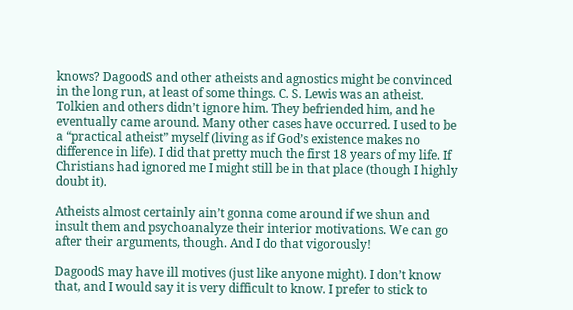knows? DagoodS and other atheists and agnostics might be convinced in the long run, at least of some things. C. S. Lewis was an atheist. Tolkien and others didn’t ignore him. They befriended him, and he eventually came around. Many other cases have occurred. I used to be a “practical atheist” myself (living as if God’s existence makes no difference in life). I did that pretty much the first 18 years of my life. If Christians had ignored me I might still be in that place (though I highly doubt it).

Atheists almost certainly ain’t gonna come around if we shun and insult them and psychoanalyze their interior motivations. We can go after their arguments, though. And I do that vigorously!

DagoodS may have ill motives (just like anyone might). I don’t know that, and I would say it is very difficult to know. I prefer to stick to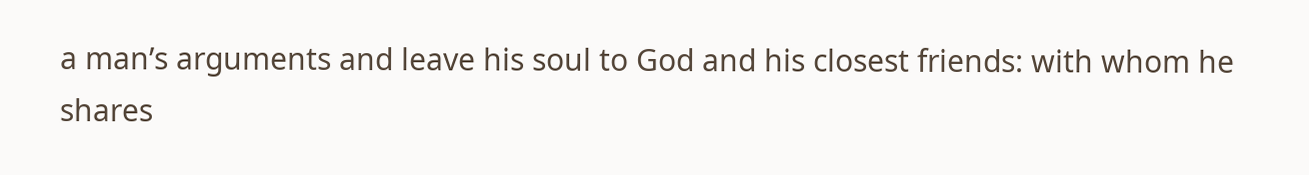a man’s arguments and leave his soul to God and his closest friends: with whom he shares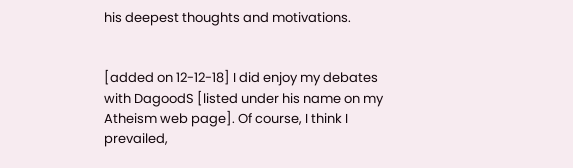his deepest thoughts and motivations.


[added on 12-12-18] I did enjoy my debates with DagoodS [listed under his name on my Atheism web page]. Of course, I think I prevailed,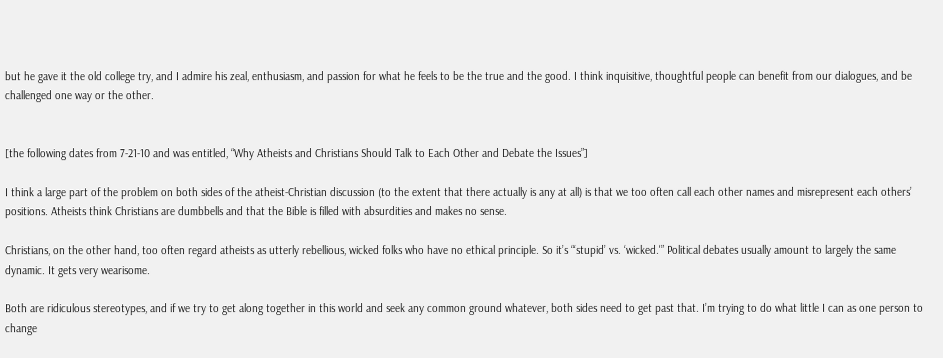but he gave it the old college try, and I admire his zeal, enthusiasm, and passion for what he feels to be the true and the good. I think inquisitive, thoughtful people can benefit from our dialogues, and be challenged one way or the other.


[the following dates from 7-21-10 and was entitled, “Why Atheists and Christians Should Talk to Each Other and Debate the Issues”]

I think a large part of the problem on both sides of the atheist-Christian discussion (to the extent that there actually is any at all) is that we too often call each other names and misrepresent each others’ positions. Atheists think Christians are dumbbells and that the Bible is filled with absurdities and makes no sense.

Christians, on the other hand, too often regard atheists as utterly rebellious, wicked folks who have no ethical principle. So it’s “‘stupid’ vs. ‘wicked.'” Political debates usually amount to largely the same dynamic. It gets very wearisome.

Both are ridiculous stereotypes, and if we try to get along together in this world and seek any common ground whatever, both sides need to get past that. I’m trying to do what little I can as one person to change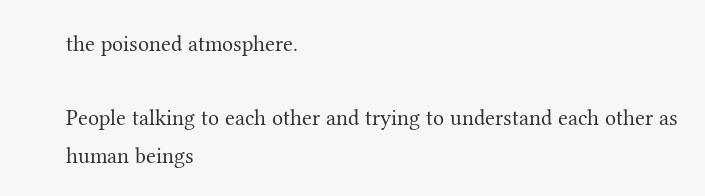the poisoned atmosphere.

People talking to each other and trying to understand each other as human beings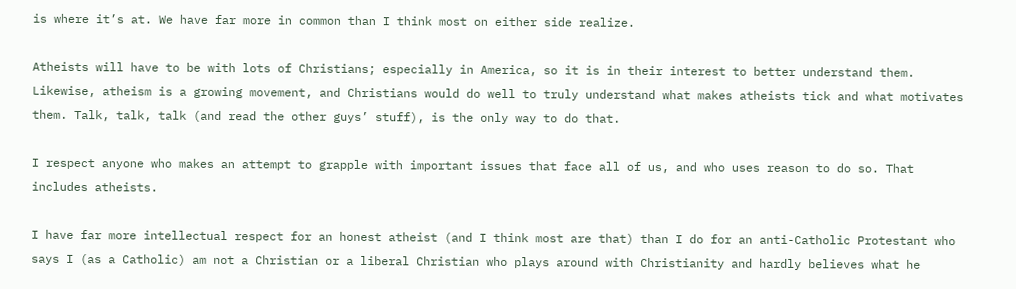is where it’s at. We have far more in common than I think most on either side realize.

Atheists will have to be with lots of Christians; especially in America, so it is in their interest to better understand them. Likewise, atheism is a growing movement, and Christians would do well to truly understand what makes atheists tick and what motivates them. Talk, talk, talk (and read the other guys’ stuff), is the only way to do that.

I respect anyone who makes an attempt to grapple with important issues that face all of us, and who uses reason to do so. That includes atheists.

I have far more intellectual respect for an honest atheist (and I think most are that) than I do for an anti-Catholic Protestant who says I (as a Catholic) am not a Christian or a liberal Christian who plays around with Christianity and hardly believes what he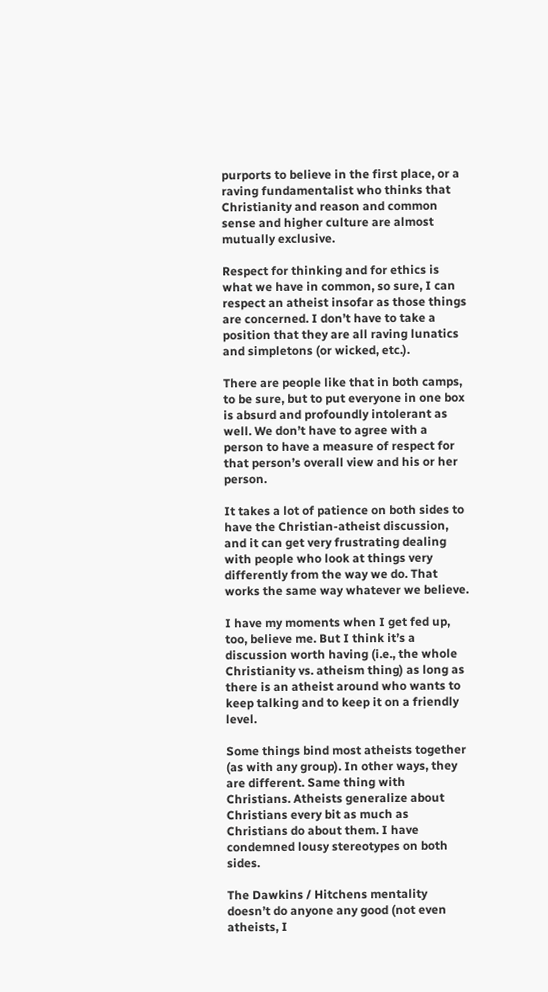purports to believe in the first place, or a raving fundamentalist who thinks that Christianity and reason and common sense and higher culture are almost mutually exclusive.

Respect for thinking and for ethics is what we have in common, so sure, I can respect an atheist insofar as those things are concerned. I don’t have to take a position that they are all raving lunatics and simpletons (or wicked, etc.).

There are people like that in both camps, to be sure, but to put everyone in one box is absurd and profoundly intolerant as well. We don’t have to agree with a person to have a measure of respect for that person’s overall view and his or her person.

It takes a lot of patience on both sides to have the Christian-atheist discussion, and it can get very frustrating dealing with people who look at things very differently from the way we do. That works the same way whatever we believe.

I have my moments when I get fed up, too, believe me. But I think it’s a discussion worth having (i.e., the whole Christianity vs. atheism thing) as long as there is an atheist around who wants to keep talking and to keep it on a friendly level.

Some things bind most atheists together (as with any group). In other ways, they are different. Same thing with Christians. Atheists generalize about Christians every bit as much as Christians do about them. I have condemned lousy stereotypes on both sides.

The Dawkins / Hitchens mentality doesn’t do anyone any good (not even atheists, I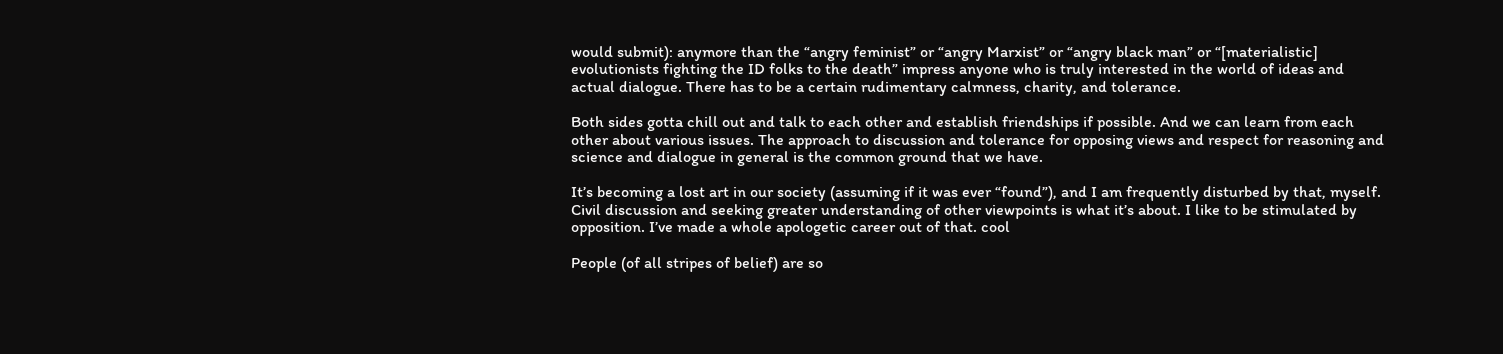would submit): anymore than the “angry feminist” or “angry Marxist” or “angry black man” or “[materialistic] evolutionists fighting the ID folks to the death” impress anyone who is truly interested in the world of ideas and actual dialogue. There has to be a certain rudimentary calmness, charity, and tolerance.

Both sides gotta chill out and talk to each other and establish friendships if possible. And we can learn from each other about various issues. The approach to discussion and tolerance for opposing views and respect for reasoning and science and dialogue in general is the common ground that we have.

It’s becoming a lost art in our society (assuming if it was ever “found”), and I am frequently disturbed by that, myself. Civil discussion and seeking greater understanding of other viewpoints is what it’s about. I like to be stimulated by opposition. I’ve made a whole apologetic career out of that. cool

People (of all stripes of belief) are so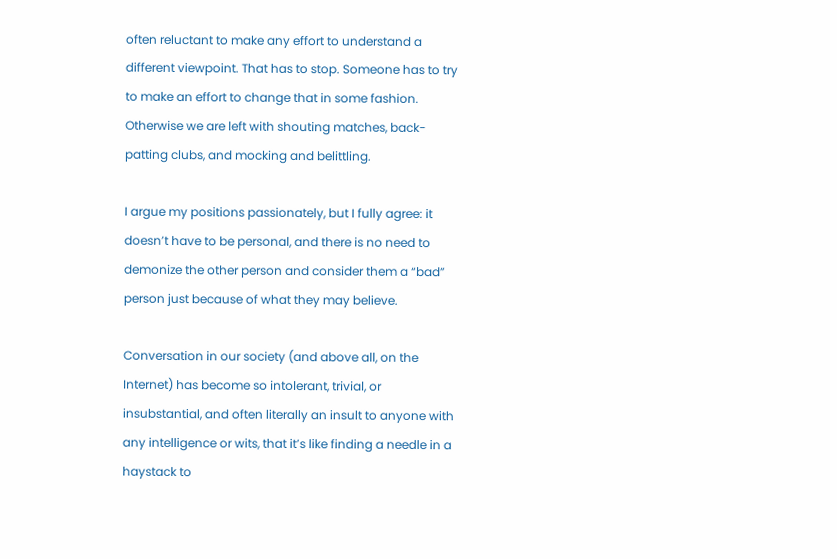often reluctant to make any effort to understand a different viewpoint. That has to stop. Someone has to try to make an effort to change that in some fashion. Otherwise we are left with shouting matches, back-patting clubs, and mocking and belittling.

I argue my positions passionately, but I fully agree: it doesn’t have to be personal, and there is no need to demonize the other person and consider them a “bad” person just because of what they may believe.

Conversation in our society (and above all, on the Internet) has become so intolerant, trivial, or insubstantial, and often literally an insult to anyone with any intelligence or wits, that it’s like finding a needle in a haystack to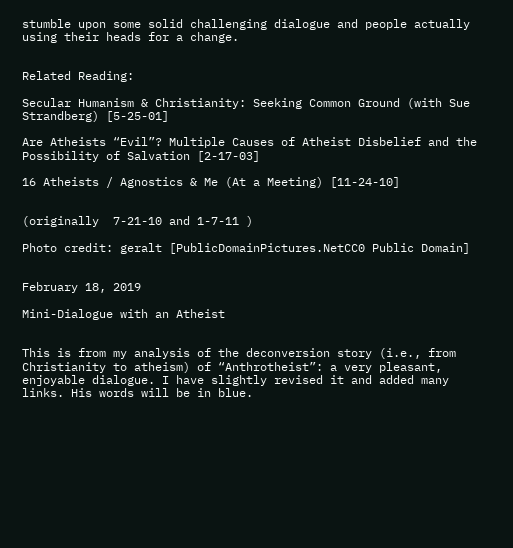stumble upon some solid challenging dialogue and people actually using their heads for a change.


Related Reading:

Secular Humanism & Christianity: Seeking Common Ground (with Sue Strandberg) [5-25-01]

Are Atheists “Evil”? Multiple Causes of Atheist Disbelief and the Possibility of Salvation [2-17-03]

16 Atheists / Agnostics & Me (At a Meeting) [11-24-10]


(originally  7-21-10 and 1-7-11 )

Photo credit: geralt [PublicDomainPictures.NetCC0 Public Domain]


February 18, 2019

Mini-Dialogue with an Atheist


This is from my analysis of the deconversion story (i.e., from Christianity to atheism) of “Anthrotheist”: a very pleasant, enjoyable dialogue. I have slightly revised it and added many links. His words will be in blue.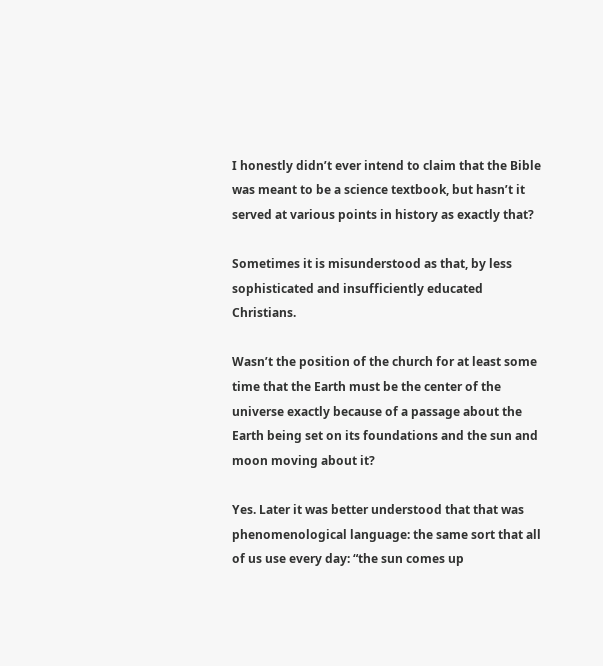I honestly didn’t ever intend to claim that the Bible was meant to be a science textbook, but hasn’t it served at various points in history as exactly that?

Sometimes it is misunderstood as that, by less sophisticated and insufficiently educated Christians.

Wasn’t the position of the church for at least some time that the Earth must be the center of the universe exactly because of a passage about the Earth being set on its foundations and the sun and moon moving about it?

Yes. Later it was better understood that that was phenomenological language: the same sort that all of us use every day: “the sun comes up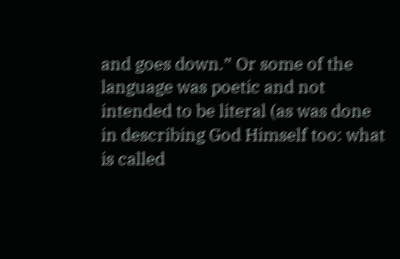and goes down.” Or some of the language was poetic and not intended to be literal (as was done in describing God Himself too: what is called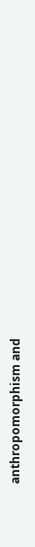anthropomorphism and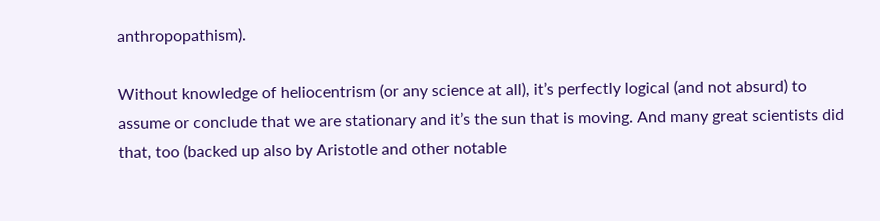anthropopathism).

Without knowledge of heliocentrism (or any science at all), it’s perfectly logical (and not absurd) to assume or conclude that we are stationary and it’s the sun that is moving. And many great scientists did that, too (backed up also by Aristotle and other notable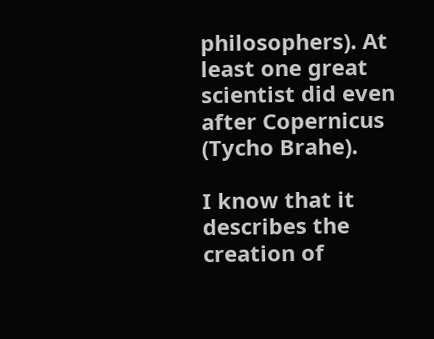philosophers). At least one great scientist did even after Copernicus (Tycho Brahe).

I know that it describes the creation of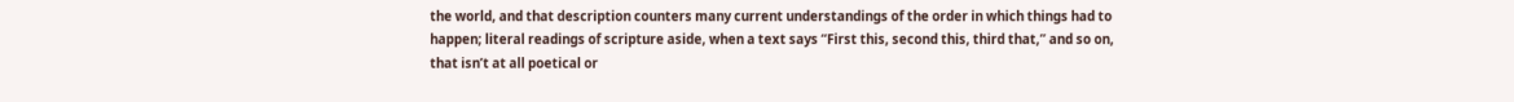the world, and that description counters many current understandings of the order in which things had to happen; literal readings of scripture aside, when a text says “First this, second this, third that,” and so on, that isn’t at all poetical or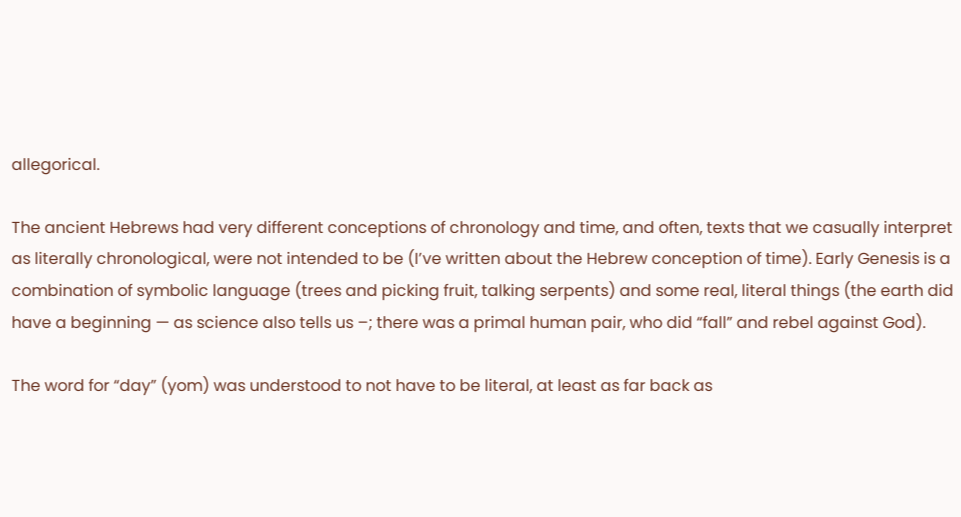allegorical.

The ancient Hebrews had very different conceptions of chronology and time, and often, texts that we casually interpret as literally chronological, were not intended to be (I’ve written about the Hebrew conception of time). Early Genesis is a combination of symbolic language (trees and picking fruit, talking serpents) and some real, literal things (the earth did have a beginning — as science also tells us –; there was a primal human pair, who did “fall” and rebel against God).

The word for “day” (yom) was understood to not have to be literal, at least as far back as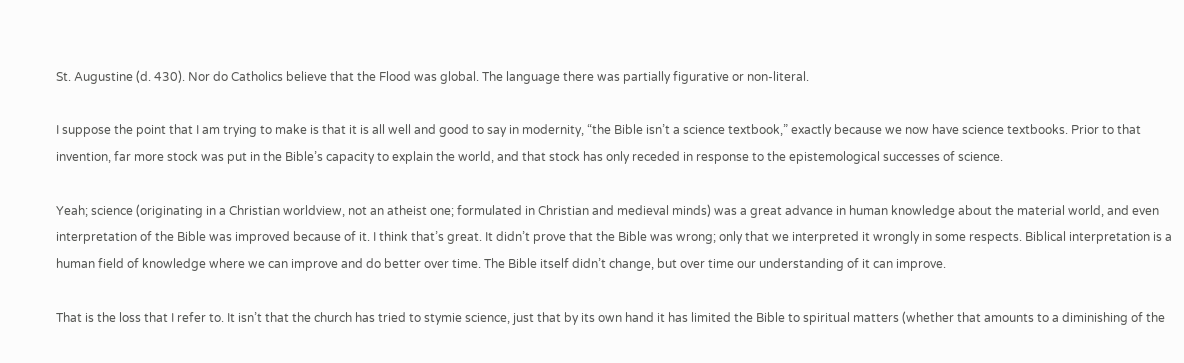St. Augustine (d. 430). Nor do Catholics believe that the Flood was global. The language there was partially figurative or non-literal.

I suppose the point that I am trying to make is that it is all well and good to say in modernity, “the Bible isn’t a science textbook,” exactly because we now have science textbooks. Prior to that invention, far more stock was put in the Bible’s capacity to explain the world, and that stock has only receded in response to the epistemological successes of science.

Yeah; science (originating in a Christian worldview, not an atheist one; formulated in Christian and medieval minds) was a great advance in human knowledge about the material world, and even interpretation of the Bible was improved because of it. I think that’s great. It didn’t prove that the Bible was wrong; only that we interpreted it wrongly in some respects. Biblical interpretation is a human field of knowledge where we can improve and do better over time. The Bible itself didn’t change, but over time our understanding of it can improve.

That is the loss that I refer to. It isn’t that the church has tried to stymie science, just that by its own hand it has limited the Bible to spiritual matters (whether that amounts to a diminishing of the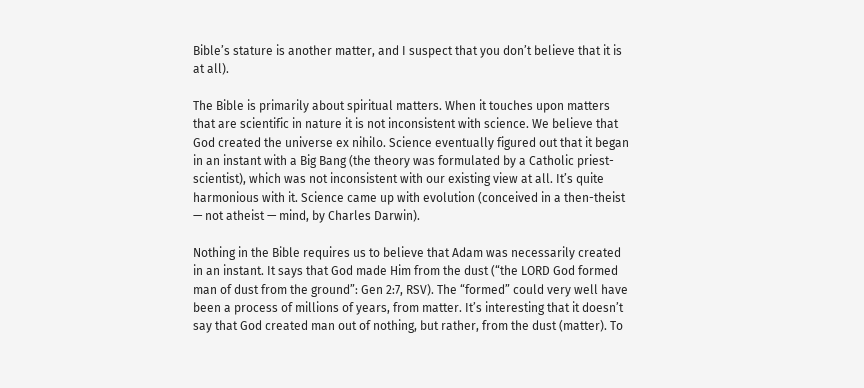Bible’s stature is another matter, and I suspect that you don’t believe that it is at all).

The Bible is primarily about spiritual matters. When it touches upon matters that are scientific in nature it is not inconsistent with science. We believe that God created the universe ex nihilo. Science eventually figured out that it began in an instant with a Big Bang (the theory was formulated by a Catholic priest-scientist), which was not inconsistent with our existing view at all. It’s quite harmonious with it. Science came up with evolution (conceived in a then-theist — not atheist — mind, by Charles Darwin).

Nothing in the Bible requires us to believe that Adam was necessarily created in an instant. It says that God made Him from the dust (“the LORD God formed man of dust from the ground”: Gen 2:7, RSV). The “formed” could very well have been a process of millions of years, from matter. It’s interesting that it doesn’t say that God created man out of nothing, but rather, from the dust (matter). To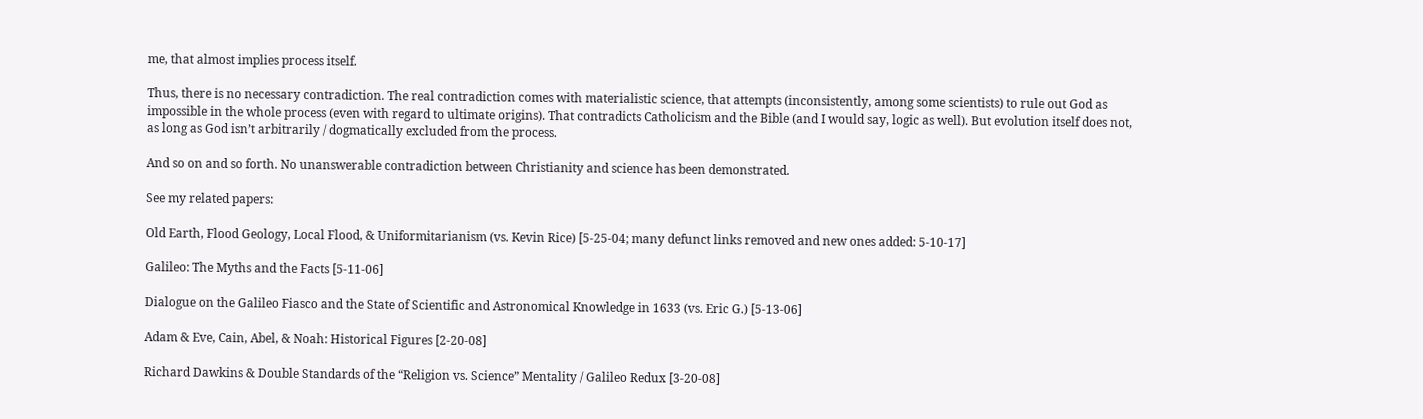me, that almost implies process itself.

Thus, there is no necessary contradiction. The real contradiction comes with materialistic science, that attempts (inconsistently, among some scientists) to rule out God as impossible in the whole process (even with regard to ultimate origins). That contradicts Catholicism and the Bible (and I would say, logic as well). But evolution itself does not, as long as God isn’t arbitrarily / dogmatically excluded from the process.

And so on and so forth. No unanswerable contradiction between Christianity and science has been demonstrated.

See my related papers:

Old Earth, Flood Geology, Local Flood, & Uniformitarianism (vs. Kevin Rice) [5-25-04; many defunct links removed and new ones added: 5-10-17]

Galileo: The Myths and the Facts [5-11-06]

Dialogue on the Galileo Fiasco and the State of Scientific and Astronomical Knowledge in 1633 (vs. Eric G.) [5-13-06]

Adam & Eve, Cain, Abel, & Noah: Historical Figures [2-20-08]

Richard Dawkins & Double Standards of the “Religion vs. Science” Mentality / Galileo Redux [3-20-08]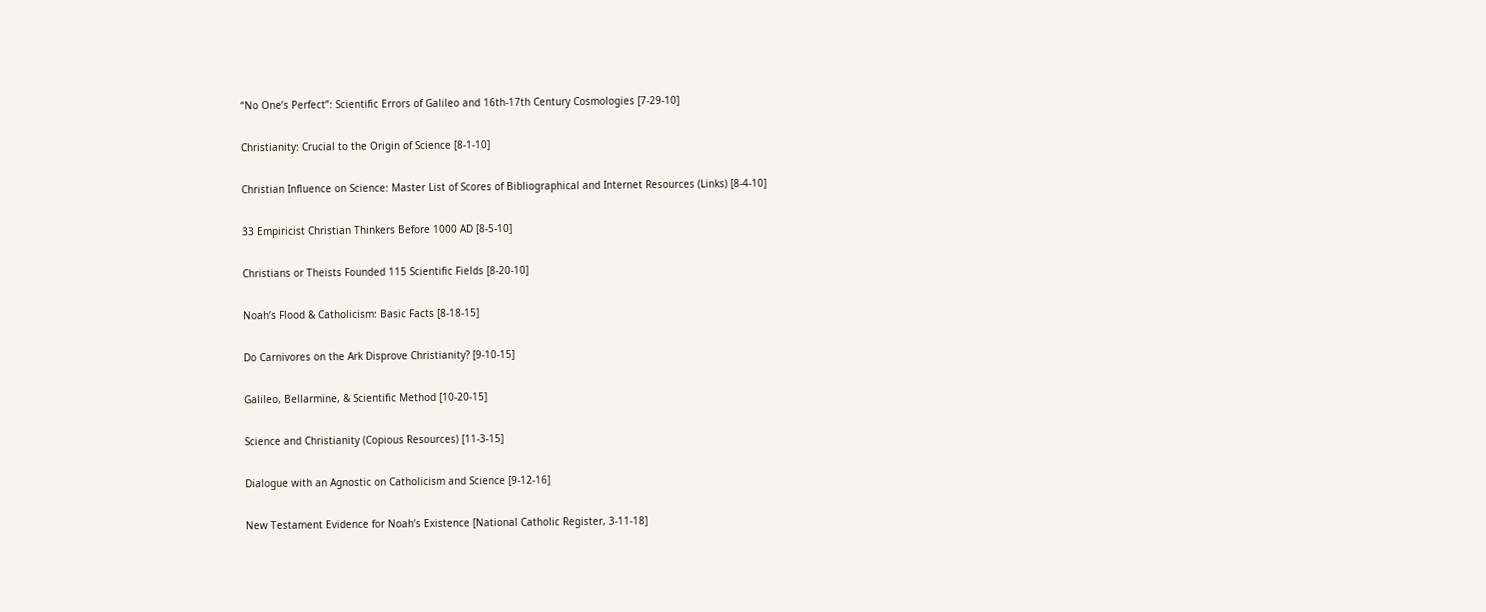“No One’s Perfect”: Scientific Errors of Galileo and 16th-17th Century Cosmologies [7-29-10]

Christianity: Crucial to the Origin of Science [8-1-10]

Christian Influence on Science: Master List of Scores of Bibliographical and Internet Resources (Links) [8-4-10]

33 Empiricist Christian Thinkers Before 1000 AD [8-5-10]

Christians or Theists Founded 115 Scientific Fields [8-20-10]

Noah’s Flood & Catholicism: Basic Facts [8-18-15]

Do Carnivores on the Ark Disprove Christianity? [9-10-15]

Galileo, Bellarmine, & Scientific Method [10-20-15]

Science and Christianity (Copious Resources) [11-3-15]

Dialogue with an Agnostic on Catholicism and Science [9-12-16]

New Testament Evidence for Noah’s Existence [National Catholic Register, 3-11-18]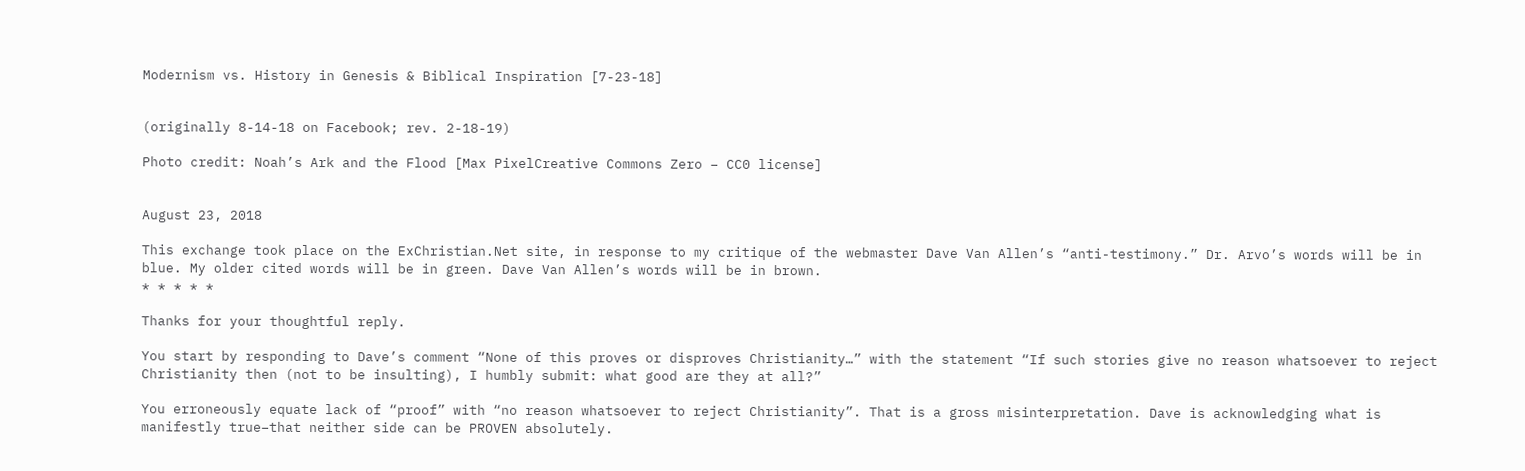Modernism vs. History in Genesis & Biblical Inspiration [7-23-18]


(originally 8-14-18 on Facebook; rev. 2-18-19)

Photo credit: Noah’s Ark and the Flood [Max PixelCreative Commons Zero – CC0 license]


August 23, 2018

This exchange took place on the ExChristian.Net site, in response to my critique of the webmaster Dave Van Allen’s “anti-testimony.” Dr. Arvo’s words will be in blue. My older cited words will be in green. Dave Van Allen’s words will be in brown.
* * * * *

Thanks for your thoughtful reply.

You start by responding to Dave’s comment “None of this proves or disproves Christianity…” with the statement “If such stories give no reason whatsoever to reject Christianity then (not to be insulting), I humbly submit: what good are they at all?”

You erroneously equate lack of “proof” with “no reason whatsoever to reject Christianity”. That is a gross misinterpretation. Dave is acknowledging what is manifestly true–that neither side can be PROVEN absolutely.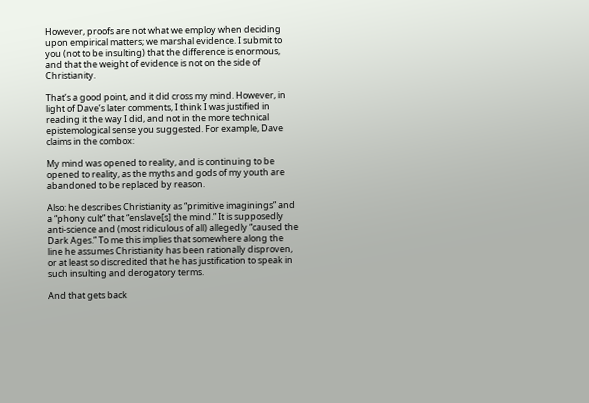However, proofs are not what we employ when deciding upon empirical matters; we marshal evidence. I submit to you (not to be insulting) that the difference is enormous, and that the weight of evidence is not on the side of Christianity.

That’s a good point, and it did cross my mind. However, in light of Dave’s later comments, I think I was justified in reading it the way I did, and not in the more technical epistemological sense you suggested. For example, Dave claims in the combox:

My mind was opened to reality, and is continuing to be opened to reality, as the myths and gods of my youth are abandoned to be replaced by reason.

Also: he describes Christianity as “primitive imaginings” and a “phony cult” that “enslave[s] the mind.” It is supposedly anti-science and (most ridiculous of all) allegedly “caused the Dark Ages.” To me this implies that somewhere along the line he assumes Christianity has been rationally disproven, or at least so discredited that he has justification to speak in such insulting and derogatory terms.

And that gets back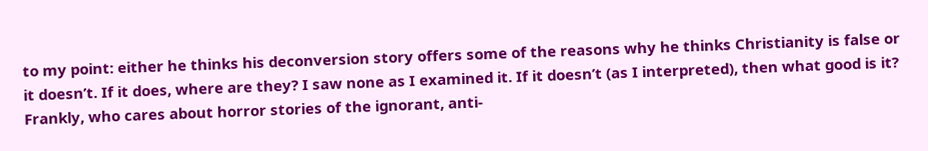to my point: either he thinks his deconversion story offers some of the reasons why he thinks Christianity is false or it doesn’t. If it does, where are they? I saw none as I examined it. If it doesn’t (as I interpreted), then what good is it? Frankly, who cares about horror stories of the ignorant, anti-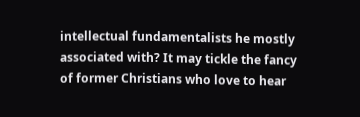intellectual fundamentalists he mostly associated with? It may tickle the fancy of former Christians who love to hear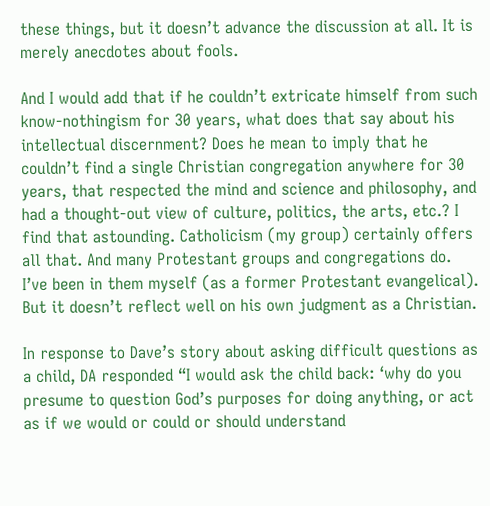these things, but it doesn’t advance the discussion at all. It is merely anecdotes about fools.

And I would add that if he couldn’t extricate himself from such know-nothingism for 30 years, what does that say about his intellectual discernment? Does he mean to imply that he couldn’t find a single Christian congregation anywhere for 30 years, that respected the mind and science and philosophy, and had a thought-out view of culture, politics, the arts, etc.? I find that astounding. Catholicism (my group) certainly offers all that. And many Protestant groups and congregations do. I’ve been in them myself (as a former Protestant evangelical). But it doesn’t reflect well on his own judgment as a Christian.

In response to Dave’s story about asking difficult questions as a child, DA responded “I would ask the child back: ‘why do you presume to question God’s purposes for doing anything, or act as if we would or could or should understand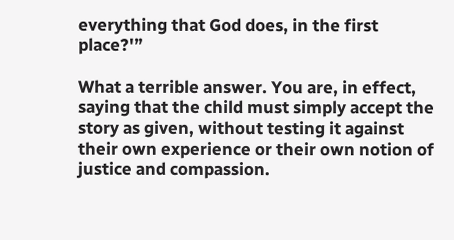everything that God does, in the first place?'”

What a terrible answer. You are, in effect, saying that the child must simply accept the story as given, without testing it against their own experience or their own notion of justice and compassion.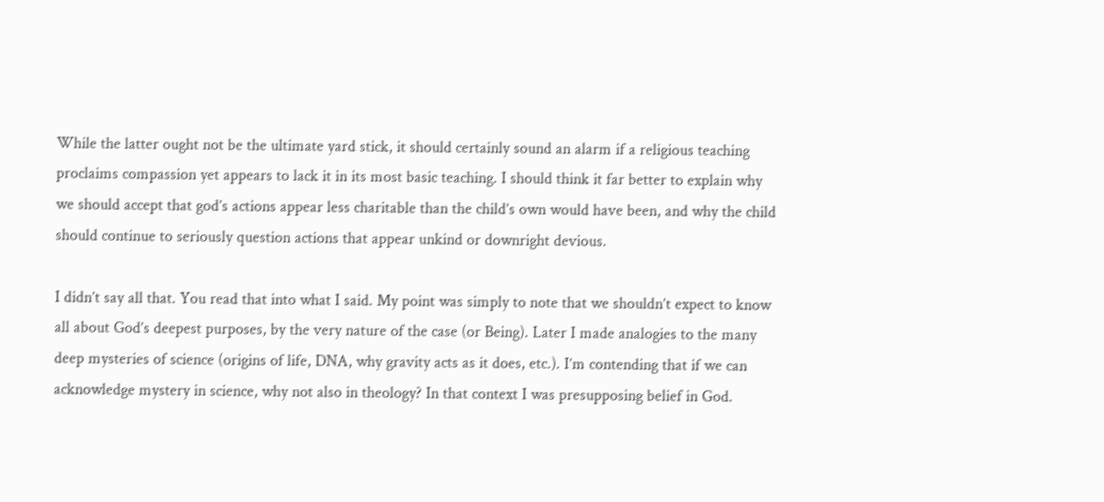While the latter ought not be the ultimate yard stick, it should certainly sound an alarm if a religious teaching proclaims compassion yet appears to lack it in its most basic teaching. I should think it far better to explain why we should accept that god’s actions appear less charitable than the child’s own would have been, and why the child should continue to seriously question actions that appear unkind or downright devious.

I didn’t say all that. You read that into what I said. My point was simply to note that we shouldn’t expect to know all about God’s deepest purposes, by the very nature of the case (or Being). Later I made analogies to the many deep mysteries of science (origins of life, DNA, why gravity acts as it does, etc.). I’m contending that if we can acknowledge mystery in science, why not also in theology? In that context I was presupposing belief in God.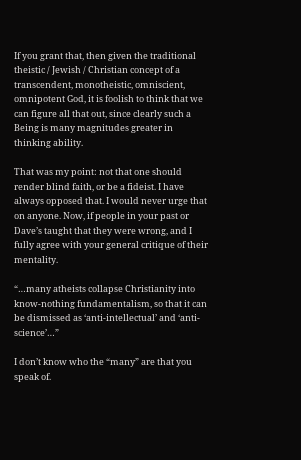If you grant that, then given the traditional theistic / Jewish / Christian concept of a transcendent, monotheistic, omniscient, omnipotent God, it is foolish to think that we can figure all that out, since clearly such a Being is many magnitudes greater in thinking ability.

That was my point: not that one should render blind faith, or be a fideist. I have always opposed that. I would never urge that on anyone. Now, if people in your past or Dave’s taught that they were wrong, and I fully agree with your general critique of their mentality.

“…many atheists collapse Christianity into know-nothing fundamentalism, so that it can be dismissed as ‘anti-intellectual’ and ‘anti-science’…”

I don’t know who the “many” are that you speak of.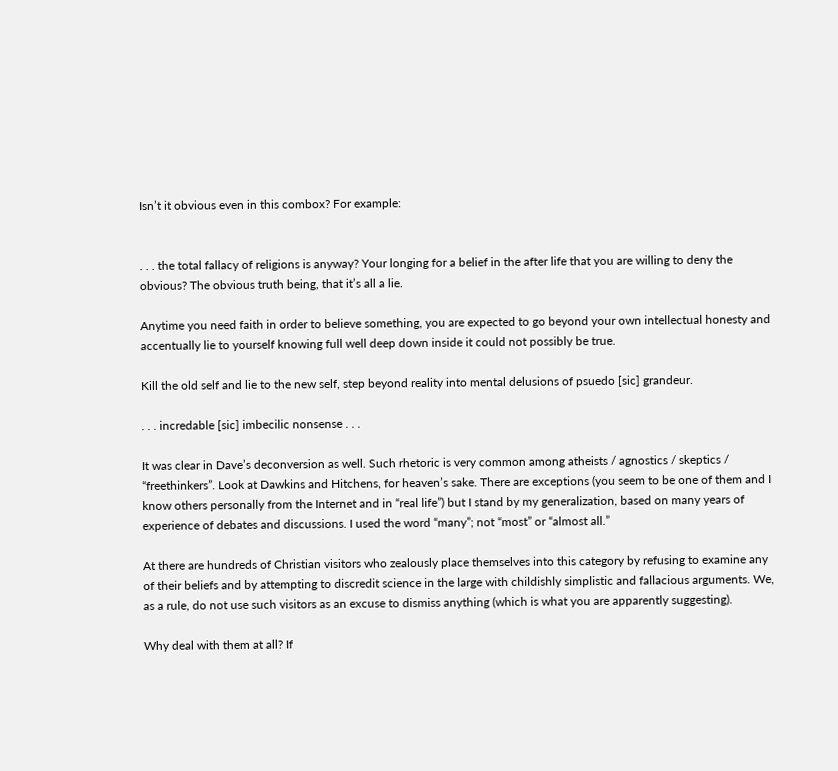Isn’t it obvious even in this combox? For example:


. . . the total fallacy of religions is anyway? Your longing for a belief in the after life that you are willing to deny the obvious? The obvious truth being, that it’s all a lie.

Anytime you need faith in order to believe something, you are expected to go beyond your own intellectual honesty and accentually lie to yourself knowing full well deep down inside it could not possibly be true.

Kill the old self and lie to the new self, step beyond reality into mental delusions of psuedo [sic] grandeur.

. . . incredable [sic] imbecilic nonsense . . .

It was clear in Dave’s deconversion as well. Such rhetoric is very common among atheists / agnostics / skeptics / “freethinkers”. Look at Dawkins and Hitchens, for heaven’s sake. There are exceptions (you seem to be one of them and I know others personally from the Internet and in “real life”) but I stand by my generalization, based on many years of experience of debates and discussions. I used the word “many”; not “most” or “almost all.”

At there are hundreds of Christian visitors who zealously place themselves into this category by refusing to examine any of their beliefs and by attempting to discredit science in the large with childishly simplistic and fallacious arguments. We, as a rule, do not use such visitors as an excuse to dismiss anything (which is what you are apparently suggesting).

Why deal with them at all? If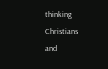thinking Christians and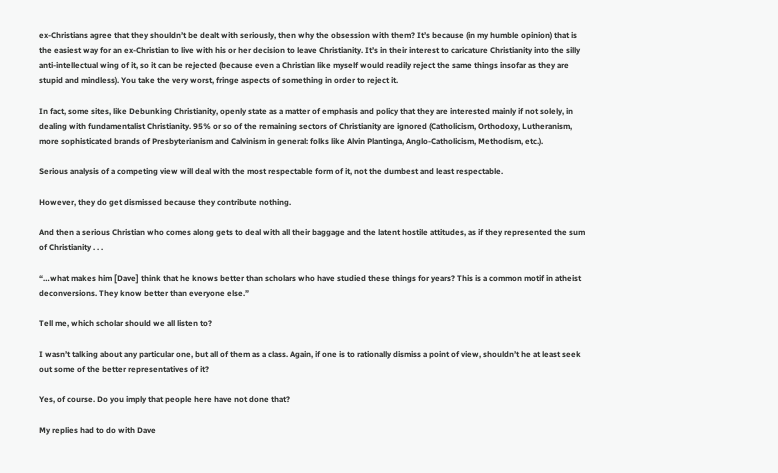ex-Christians agree that they shouldn’t be dealt with seriously, then why the obsession with them? It’s because (in my humble opinion) that is the easiest way for an ex-Christian to live with his or her decision to leave Christianity. It’s in their interest to caricature Christianity into the silly anti-intellectual wing of it, so it can be rejected (because even a Christian like myself would readily reject the same things insofar as they are stupid and mindless). You take the very worst, fringe aspects of something in order to reject it.

In fact, some sites, like Debunking Christianity, openly state as a matter of emphasis and policy that they are interested mainly if not solely, in dealing with fundamentalist Christianity. 95% or so of the remaining sectors of Christianity are ignored (Catholicism, Orthodoxy, Lutheranism, more sophisticated brands of Presbyterianism and Calvinism in general: folks like Alvin Plantinga, Anglo-Catholicism, Methodism, etc.).

Serious analysis of a competing view will deal with the most respectable form of it, not the dumbest and least respectable.

However, they do get dismissed because they contribute nothing.

And then a serious Christian who comes along gets to deal with all their baggage and the latent hostile attitudes, as if they represented the sum of Christianity . . .

“…what makes him [Dave] think that he knows better than scholars who have studied these things for years? This is a common motif in atheist deconversions. They know better than everyone else.”

Tell me, which scholar should we all listen to?

I wasn’t talking about any particular one, but all of them as a class. Again, if one is to rationally dismiss a point of view, shouldn’t he at least seek out some of the better representatives of it?

Yes, of course. Do you imply that people here have not done that?

My replies had to do with Dave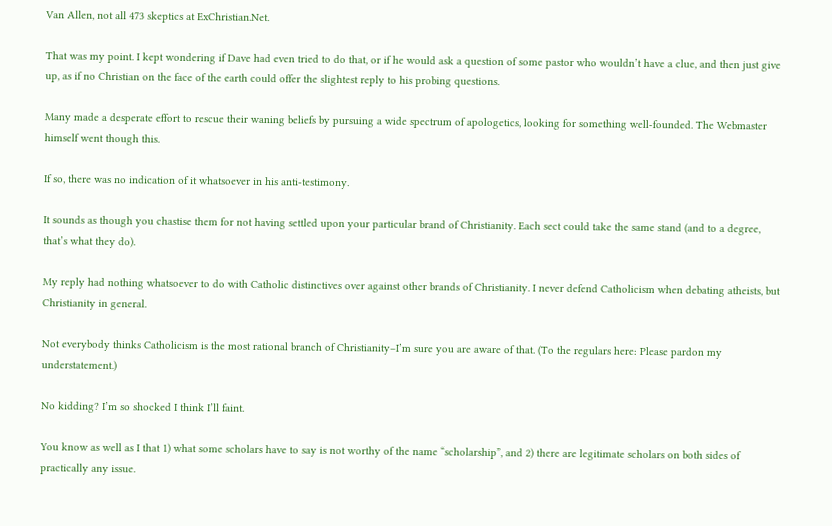Van Allen, not all 473 skeptics at ExChristian.Net.

That was my point. I kept wondering if Dave had even tried to do that, or if he would ask a question of some pastor who wouldn’t have a clue, and then just give up, as if no Christian on the face of the earth could offer the slightest reply to his probing questions.

Many made a desperate effort to rescue their waning beliefs by pursuing a wide spectrum of apologetics, looking for something well-founded. The Webmaster himself went though this.

If so, there was no indication of it whatsoever in his anti-testimony.

It sounds as though you chastise them for not having settled upon your particular brand of Christianity. Each sect could take the same stand (and to a degree, that’s what they do).

My reply had nothing whatsoever to do with Catholic distinctives over against other brands of Christianity. I never defend Catholicism when debating atheists, but Christianity in general.

Not everybody thinks Catholicism is the most rational branch of Christianity–I’m sure you are aware of that. (To the regulars here: Please pardon my understatement.)

No kidding? I’m so shocked I think I’ll faint.

You know as well as I that 1) what some scholars have to say is not worthy of the name “scholarship”, and 2) there are legitimate scholars on both sides of practically any issue.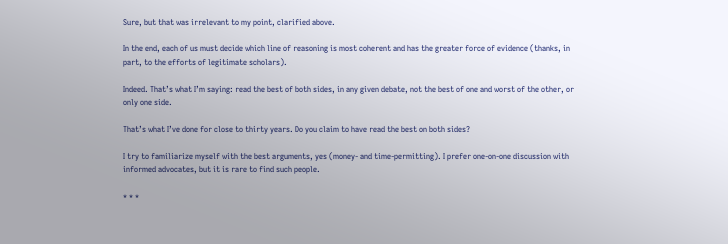Sure, but that was irrelevant to my point, clarified above.

In the end, each of us must decide which line of reasoning is most coherent and has the greater force of evidence (thanks, in part, to the efforts of legitimate scholars).

Indeed. That’s what I’m saying: read the best of both sides, in any given debate, not the best of one and worst of the other, or only one side.

That’s what I’ve done for close to thirty years. Do you claim to have read the best on both sides?

I try to familiarize myself with the best arguments, yes (money- and time-permitting). I prefer one-on-one discussion with informed advocates, but it is rare to find such people.

* * *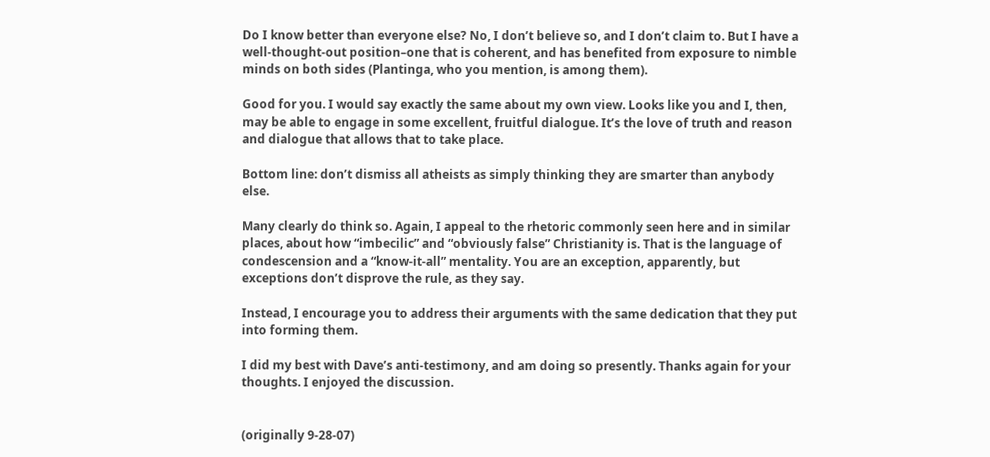Do I know better than everyone else? No, I don’t believe so, and I don’t claim to. But I have a well-thought-out position–one that is coherent, and has benefited from exposure to nimble minds on both sides (Plantinga, who you mention, is among them).

Good for you. I would say exactly the same about my own view. Looks like you and I, then, may be able to engage in some excellent, fruitful dialogue. It’s the love of truth and reason and dialogue that allows that to take place.

Bottom line: don’t dismiss all atheists as simply thinking they are smarter than anybody else.

Many clearly do think so. Again, I appeal to the rhetoric commonly seen here and in similar places, about how “imbecilic” and “obviously false” Christianity is. That is the language of condescension and a “know-it-all” mentality. You are an exception, apparently, but exceptions don’t disprove the rule, as they say.

Instead, I encourage you to address their arguments with the same dedication that they put into forming them.

I did my best with Dave’s anti-testimony, and am doing so presently. Thanks again for your thoughts. I enjoyed the discussion.


(originally 9-28-07)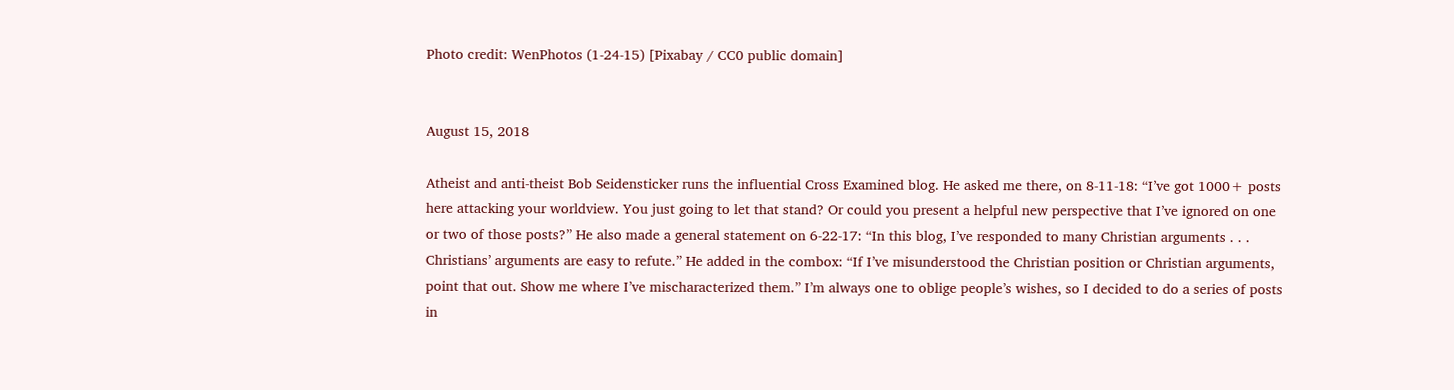Photo credit: WenPhotos (1-24-15) [Pixabay / CC0 public domain]


August 15, 2018

Atheist and anti-theist Bob Seidensticker runs the influential Cross Examined blog. He asked me there, on 8-11-18: “I’ve got 1000+ posts here attacking your worldview. You just going to let that stand? Or could you present a helpful new perspective that I’ve ignored on one or two of those posts?” He also made a general statement on 6-22-17: “In this blog, I’ve responded to many Christian arguments . . . Christians’ arguments are easy to refute.” He added in the combox: “If I’ve misunderstood the Christian position or Christian arguments, point that out. Show me where I’ve mischaracterized them.” I’m always one to oblige people’s wishes, so I decided to do a series of posts in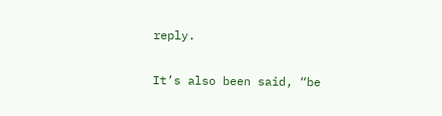reply.

It’s also been said, “be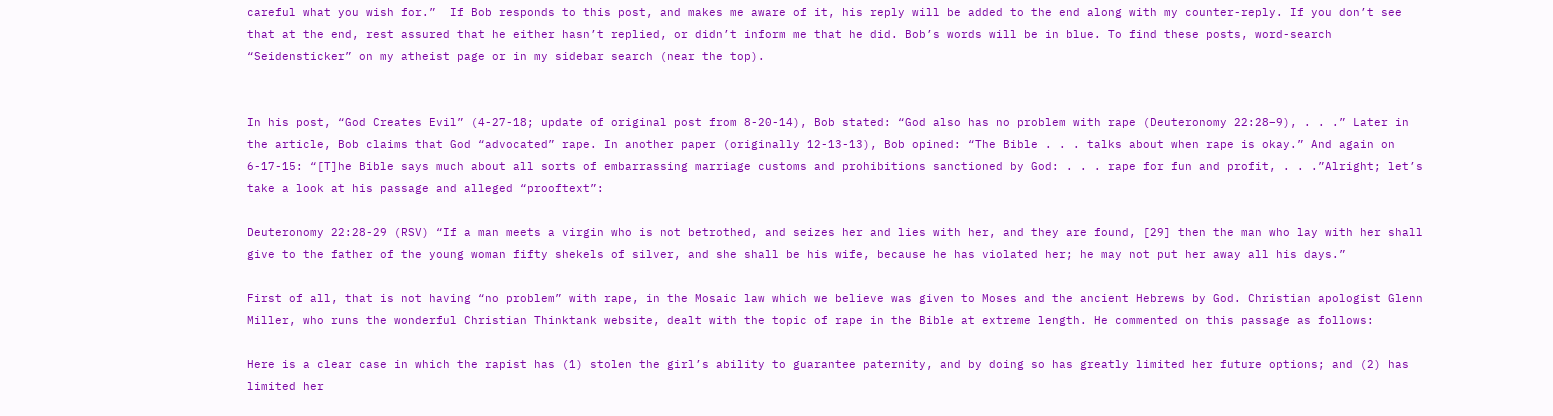careful what you wish for.”  If Bob responds to this post, and makes me aware of it, his reply will be added to the end along with my counter-reply. If you don’t see that at the end, rest assured that he either hasn’t replied, or didn’t inform me that he did. Bob’s words will be in blue. To find these posts, word-search “Seidensticker” on my atheist page or in my sidebar search (near the top).


In his post, “God Creates Evil” (4-27-18; update of original post from 8-20-14), Bob stated: “God also has no problem with rape (Deuteronomy 22:28–9), . . .” Later in the article, Bob claims that God “advocated” rape. In another paper (originally 12-13-13), Bob opined: “The Bible . . . talks about when rape is okay.” And again on 6-17-15: “[T]he Bible says much about all sorts of embarrassing marriage customs and prohibitions sanctioned by God: . . . rape for fun and profit, . . .”Alright; let’s take a look at his passage and alleged “prooftext”:

Deuteronomy 22:28-29 (RSV) “If a man meets a virgin who is not betrothed, and seizes her and lies with her, and they are found, [29] then the man who lay with her shall give to the father of the young woman fifty shekels of silver, and she shall be his wife, because he has violated her; he may not put her away all his days.”

First of all, that is not having “no problem” with rape, in the Mosaic law which we believe was given to Moses and the ancient Hebrews by God. Christian apologist Glenn Miller, who runs the wonderful Christian Thinktank website, dealt with the topic of rape in the Bible at extreme length. He commented on this passage as follows:

Here is a clear case in which the rapist has (1) stolen the girl’s ability to guarantee paternity, and by doing so has greatly limited her future options; and (2) has limited her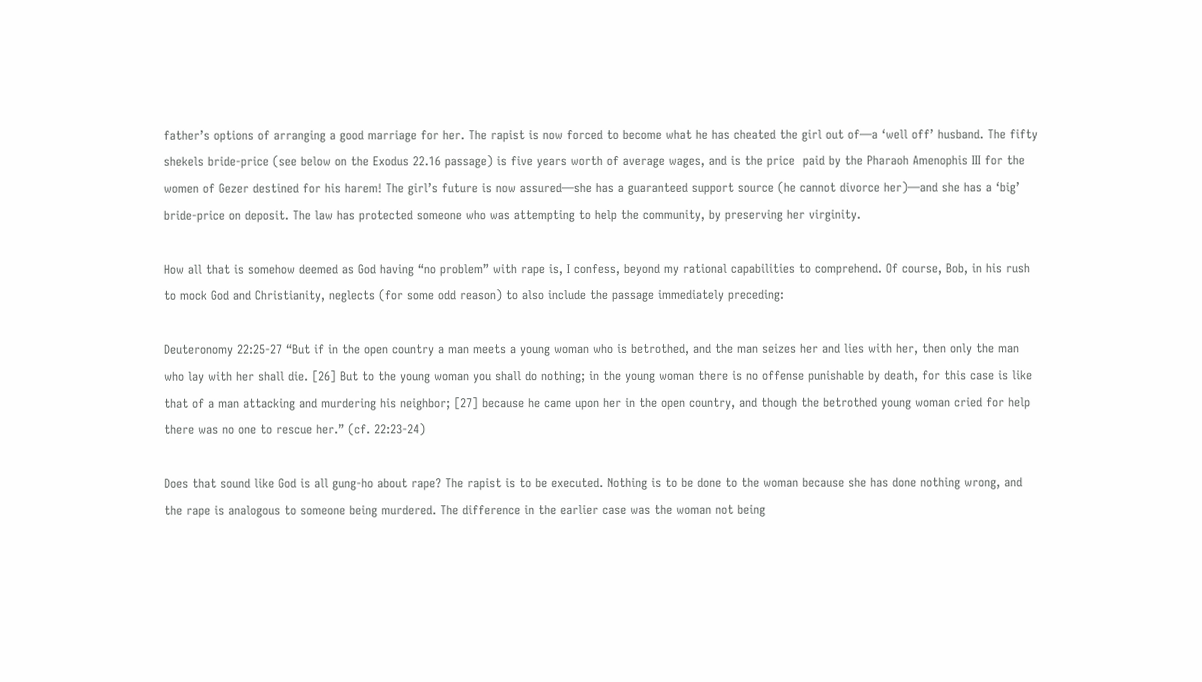father’s options of arranging a good marriage for her. The rapist is now forced to become what he has cheated the girl out of—a ‘well off’ husband. The fifty shekels bride-price (see below on the Exodus 22.16 passage) is five years worth of average wages, and is the price  paid by the Pharaoh Amenophis III for the women of Gezer destined for his harem! The girl’s future is now assured—she has a guaranteed support source (he cannot divorce her)—and she has a ‘big’ bride-price on deposit. The law has protected someone who was attempting to help the community, by preserving her virginity.

How all that is somehow deemed as God having “no problem” with rape is, I confess, beyond my rational capabilities to comprehend. Of course, Bob, in his rush to mock God and Christianity, neglects (for some odd reason) to also include the passage immediately preceding:

Deuteronomy 22:25-27 “But if in the open country a man meets a young woman who is betrothed, and the man seizes her and lies with her, then only the man who lay with her shall die. [26] But to the young woman you shall do nothing; in the young woman there is no offense punishable by death, for this case is like that of a man attacking and murdering his neighbor; [27] because he came upon her in the open country, and though the betrothed young woman cried for help there was no one to rescue her.” (cf. 22:23-24)

Does that sound like God is all gung-ho about rape? The rapist is to be executed. Nothing is to be done to the woman because she has done nothing wrong, and the rape is analogous to someone being murdered. The difference in the earlier case was the woman not being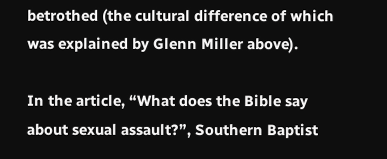betrothed (the cultural difference of which was explained by Glenn Miller above).

In the article, “What does the Bible say about sexual assault?”, Southern Baptist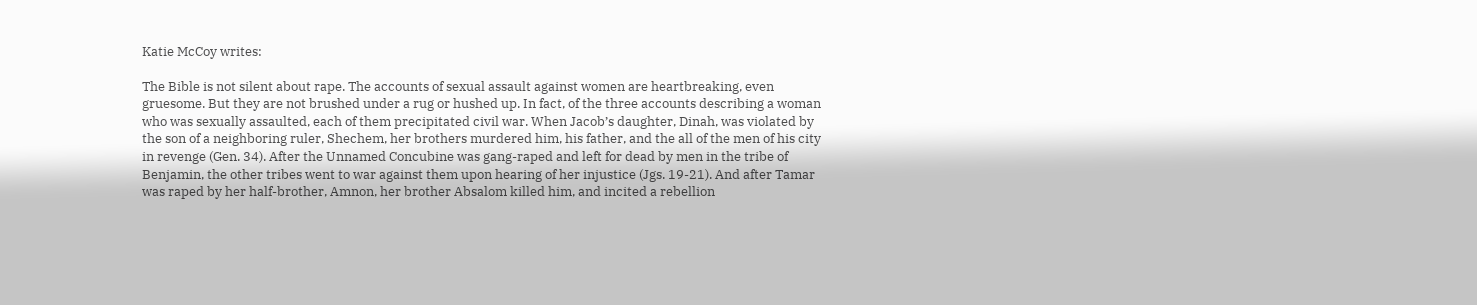Katie McCoy writes:

The Bible is not silent about rape. The accounts of sexual assault against women are heartbreaking, even gruesome. But they are not brushed under a rug or hushed up. In fact, of the three accounts describing a woman who was sexually assaulted, each of them precipitated civil war. When Jacob’s daughter, Dinah, was violated by the son of a neighboring ruler, Shechem, her brothers murdered him, his father, and the all of the men of his city in revenge (Gen. 34). After the Unnamed Concubine was gang-raped and left for dead by men in the tribe of Benjamin, the other tribes went to war against them upon hearing of her injustice (Jgs. 19-21). And after Tamar was raped by her half-brother, Amnon, her brother Absalom killed him, and incited a rebellion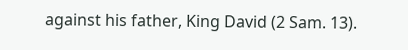against his father, King David (2 Sam. 13).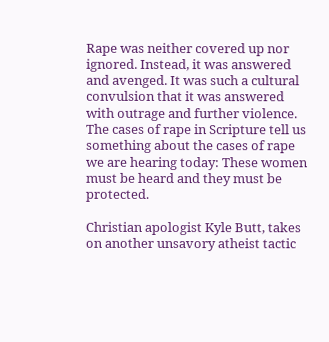Rape was neither covered up nor ignored. Instead, it was answered and avenged. It was such a cultural convulsion that it was answered with outrage and further violence. The cases of rape in Scripture tell us something about the cases of rape we are hearing today: These women must be heard and they must be protected.

Christian apologist Kyle Butt, takes on another unsavory atheist tactic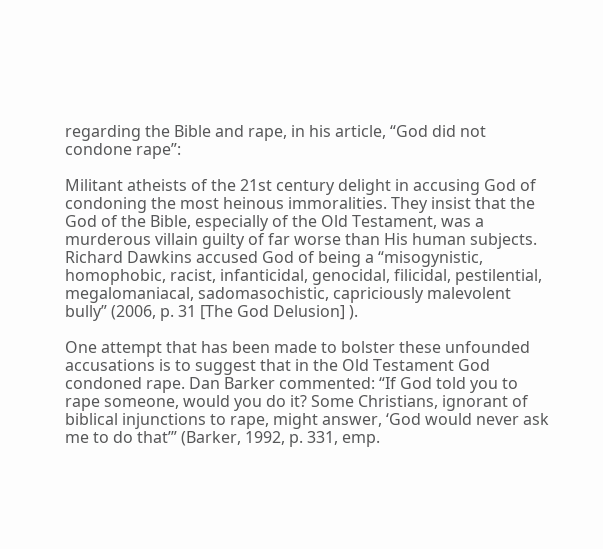regarding the Bible and rape, in his article, “God did not condone rape”:

Militant atheists of the 21st century delight in accusing God of condoning the most heinous immoralities. They insist that the God of the Bible, especially of the Old Testament, was a murderous villain guilty of far worse than His human subjects. Richard Dawkins accused God of being a “misogynistic, homophobic, racist, infanticidal, genocidal, filicidal, pestilential, megalomaniacal, sadomasochistic, capriciously malevolent bully” (2006, p. 31 [The God Delusion] ).

One attempt that has been made to bolster these unfounded accusations is to suggest that in the Old Testament God condoned rape. Dan Barker commented: “If God told you to rape someone, would you do it? Some Christians, ignorant of biblical injunctions to rape, might answer, ‘God would never ask me to do that’” (Barker, 1992, p. 331, emp.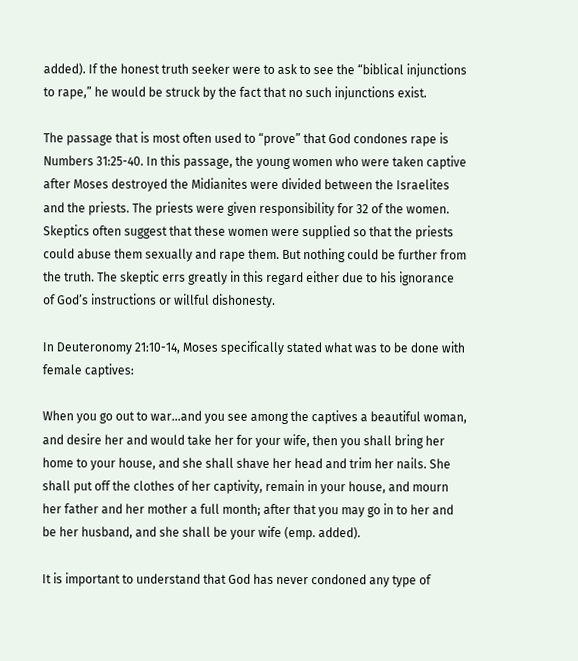added). If the honest truth seeker were to ask to see the “biblical injunctions to rape,” he would be struck by the fact that no such injunctions exist.

The passage that is most often used to “prove” that God condones rape is Numbers 31:25-40. In this passage, the young women who were taken captive after Moses destroyed the Midianites were divided between the Israelites and the priests. The priests were given responsibility for 32 of the women. Skeptics often suggest that these women were supplied so that the priests could abuse them sexually and rape them. But nothing could be further from the truth. The skeptic errs greatly in this regard either due to his ignorance of God’s instructions or willful dishonesty.

In Deuteronomy 21:10-14, Moses specifically stated what was to be done with female captives:

When you go out to war…and you see among the captives a beautiful woman, and desire her and would take her for your wife, then you shall bring her home to your house, and she shall shave her head and trim her nails. She shall put off the clothes of her captivity, remain in your house, and mourn her father and her mother a full month; after that you may go in to her and be her husband, and she shall be your wife (emp. added).

It is important to understand that God has never condoned any type of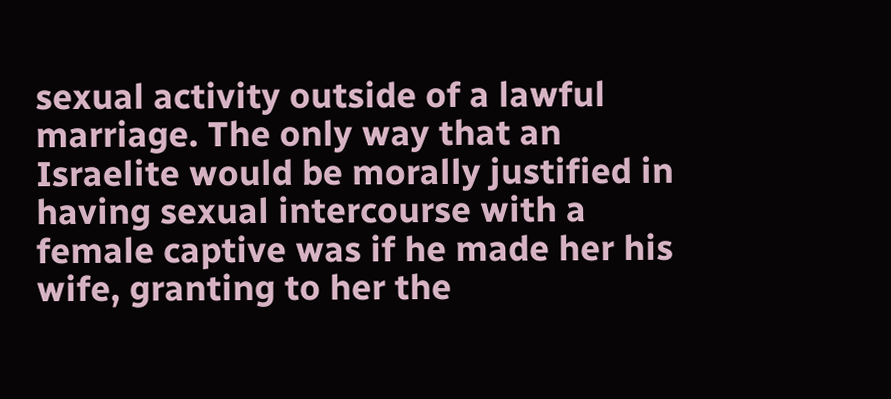sexual activity outside of a lawful marriage. The only way that an Israelite would be morally justified in having sexual intercourse with a female captive was if he made her his wife, granting to her the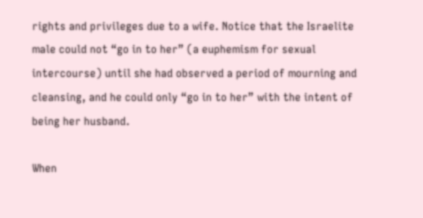rights and privileges due to a wife. Notice that the Israelite male could not “go in to her” (a euphemism for sexual intercourse) until she had observed a period of mourning and cleansing, and he could only “go in to her” with the intent of being her husband.

When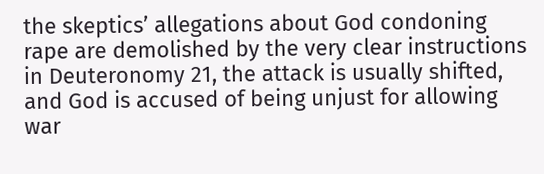the skeptics’ allegations about God condoning rape are demolished by the very clear instructions in Deuteronomy 21, the attack is usually shifted, and God is accused of being unjust for allowing war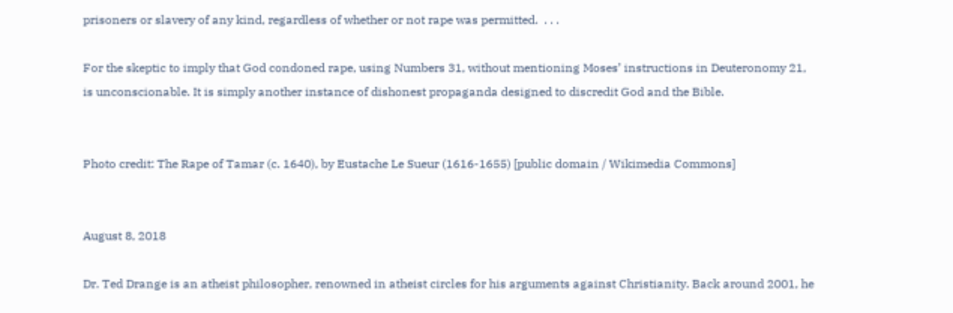prisoners or slavery of any kind, regardless of whether or not rape was permitted.  . . .

For the skeptic to imply that God condoned rape, using Numbers 31, without mentioning Moses’ instructions in Deuteronomy 21, is unconscionable. It is simply another instance of dishonest propaganda designed to discredit God and the Bible.


Photo credit: The Rape of Tamar (c. 1640), by Eustache Le Sueur (1616-1655) [public domain / Wikimedia Commons]


August 8, 2018

Dr. Ted Drange is an atheist philosopher, renowned in atheist circles for his arguments against Christianity. Back around 2001, he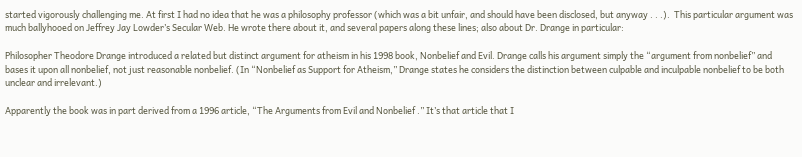started vigorously challenging me. At first I had no idea that he was a philosophy professor (which was a bit unfair, and should have been disclosed, but anyway . . .).  This particular argument was much ballyhooed on Jeffrey Jay Lowder’s Secular Web. He wrote there about it, and several papers along these lines; also about Dr. Drange in particular:

Philosopher Theodore Drange introduced a related but distinct argument for atheism in his 1998 book, Nonbelief and Evil. Drange calls his argument simply the “argument from nonbelief” and bases it upon all nonbelief, not just reasonable nonbelief. (In “Nonbelief as Support for Atheism,” Drange states he considers the distinction between culpable and inculpable nonbelief to be both unclear and irrelevant.)

Apparently the book was in part derived from a 1996 article, “The Arguments from Evil and Nonbelief .” It’s that article that I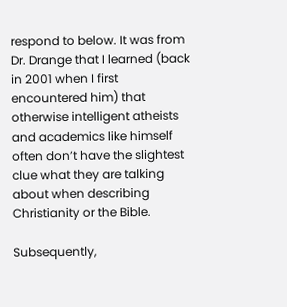respond to below. It was from Dr. Drange that I learned (back in 2001 when I first encountered him) that otherwise intelligent atheists and academics like himself often don’t have the slightest clue what they are talking about when describing Christianity or the Bible.

Subsequently,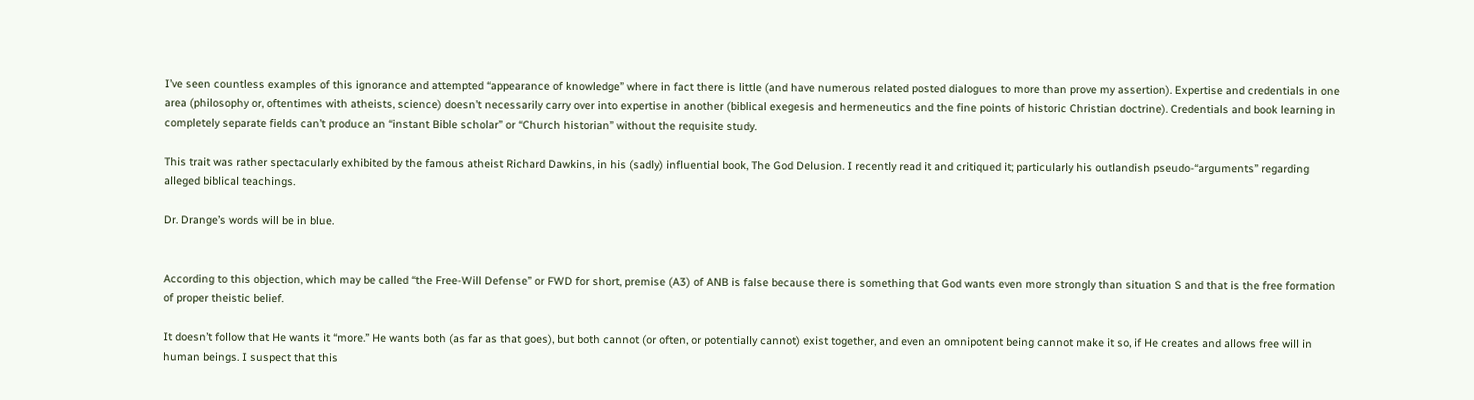I’ve seen countless examples of this ignorance and attempted “appearance of knowledge” where in fact there is little (and have numerous related posted dialogues to more than prove my assertion). Expertise and credentials in one area (philosophy or, oftentimes with atheists, science) doesn’t necessarily carry over into expertise in another (biblical exegesis and hermeneutics and the fine points of historic Christian doctrine). Credentials and book learning in completely separate fields can’t produce an “instant Bible scholar” or “Church historian” without the requisite study.

This trait was rather spectacularly exhibited by the famous atheist Richard Dawkins, in his (sadly) influential book, The God Delusion. I recently read it and critiqued it; particularly his outlandish pseudo-“arguments” regarding alleged biblical teachings.

Dr. Drange’s words will be in blue.


According to this objection, which may be called “the Free-Will Defense” or FWD for short, premise (A3) of ANB is false because there is something that God wants even more strongly than situation S and that is the free formation of proper theistic belief.

It doesn’t follow that He wants it “more.” He wants both (as far as that goes), but both cannot (or often, or potentially cannot) exist together, and even an omnipotent being cannot make it so, if He creates and allows free will in human beings. I suspect that this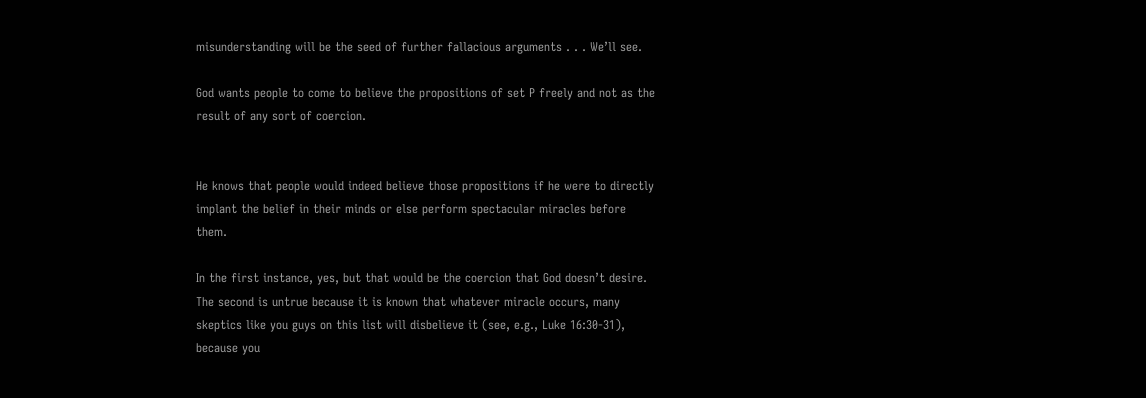misunderstanding will be the seed of further fallacious arguments . . . We’ll see.

God wants people to come to believe the propositions of set P freely and not as the result of any sort of coercion.


He knows that people would indeed believe those propositions if he were to directly implant the belief in their minds or else perform spectacular miracles before them.

In the first instance, yes, but that would be the coercion that God doesn’t desire. The second is untrue because it is known that whatever miracle occurs, many skeptics like you guys on this list will disbelieve it (see, e.g., Luke 16:30-31), because you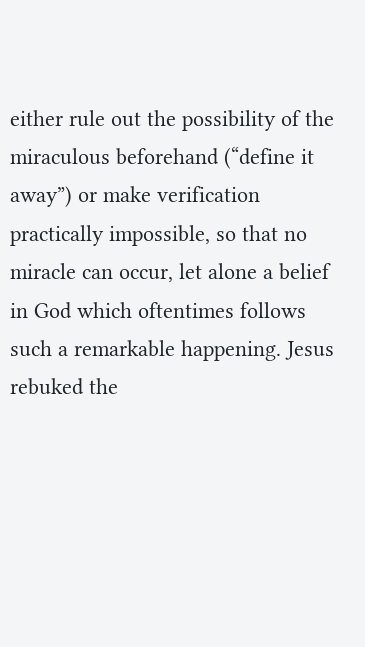either rule out the possibility of the miraculous beforehand (“define it away”) or make verification practically impossible, so that no miracle can occur, let alone a belief in God which oftentimes follows such a remarkable happening. Jesus rebuked the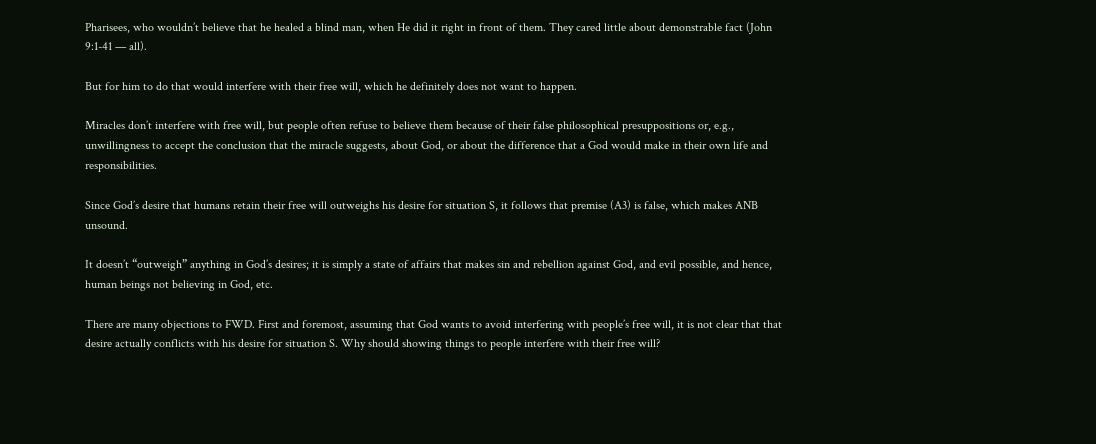Pharisees, who wouldn’t believe that he healed a blind man, when He did it right in front of them. They cared little about demonstrable fact (John 9:1-41 — all).

But for him to do that would interfere with their free will, which he definitely does not want to happen.

Miracles don’t interfere with free will, but people often refuse to believe them because of their false philosophical presuppositions or, e.g., unwillingness to accept the conclusion that the miracle suggests, about God, or about the difference that a God would make in their own life and responsibilities.

Since God’s desire that humans retain their free will outweighs his desire for situation S, it follows that premise (A3) is false, which makes ANB unsound.

It doesn’t “outweigh” anything in God’s desires; it is simply a state of affairs that makes sin and rebellion against God, and evil possible, and hence, human beings not believing in God, etc.

There are many objections to FWD. First and foremost, assuming that God wants to avoid interfering with people’s free will, it is not clear that that desire actually conflicts with his desire for situation S. Why should showing things to people interfere with their free will?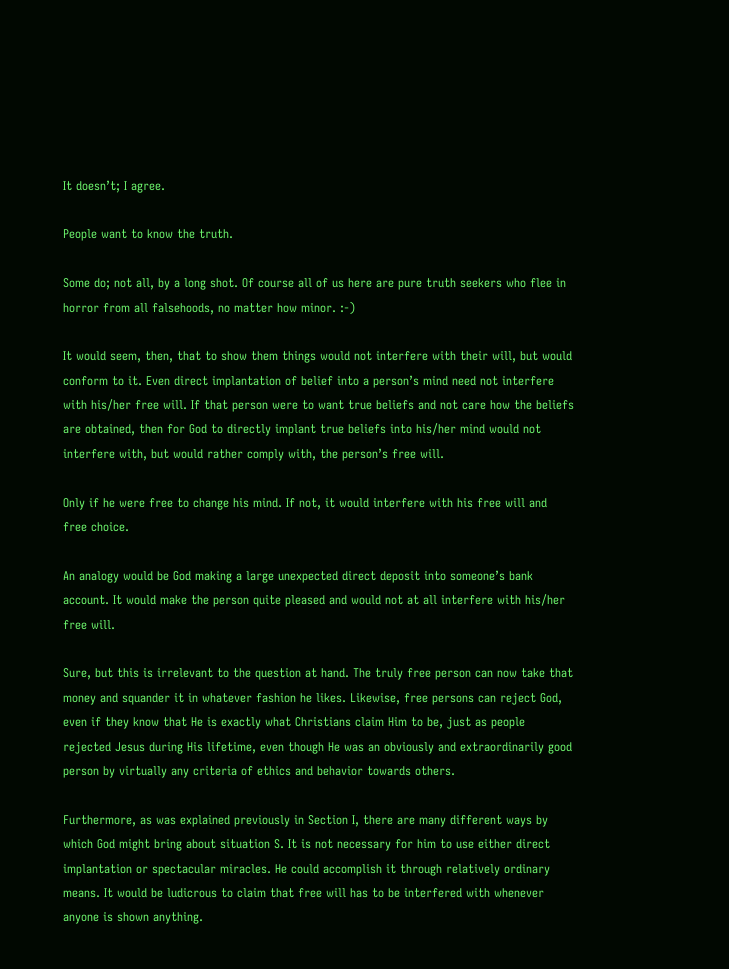It doesn’t; I agree.

People want to know the truth.

Some do; not all, by a long shot. Of course all of us here are pure truth seekers who flee in horror from all falsehoods, no matter how minor. :-)

It would seem, then, that to show them things would not interfere with their will, but would conform to it. Even direct implantation of belief into a person’s mind need not interfere with his/her free will. If that person were to want true beliefs and not care how the beliefs are obtained, then for God to directly implant true beliefs into his/her mind would not interfere with, but would rather comply with, the person’s free will.

Only if he were free to change his mind. If not, it would interfere with his free will and free choice.

An analogy would be God making a large unexpected direct deposit into someone’s bank account. It would make the person quite pleased and would not at all interfere with his/her free will.

Sure, but this is irrelevant to the question at hand. The truly free person can now take that money and squander it in whatever fashion he likes. Likewise, free persons can reject God, even if they know that He is exactly what Christians claim Him to be, just as people rejected Jesus during His lifetime, even though He was an obviously and extraordinarily good person by virtually any criteria of ethics and behavior towards others.

Furthermore, as was explained previously in Section I, there are many different ways by which God might bring about situation S. It is not necessary for him to use either direct implantation or spectacular miracles. He could accomplish it through relatively ordinary means. It would be ludicrous to claim that free will has to be interfered with whenever anyone is shown anything.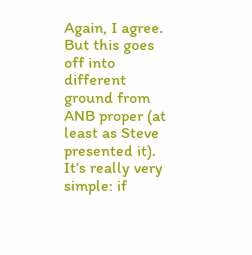Again, I agree. But this goes off into different ground from ANB proper (at least as Steve presented it). It’s really very simple: if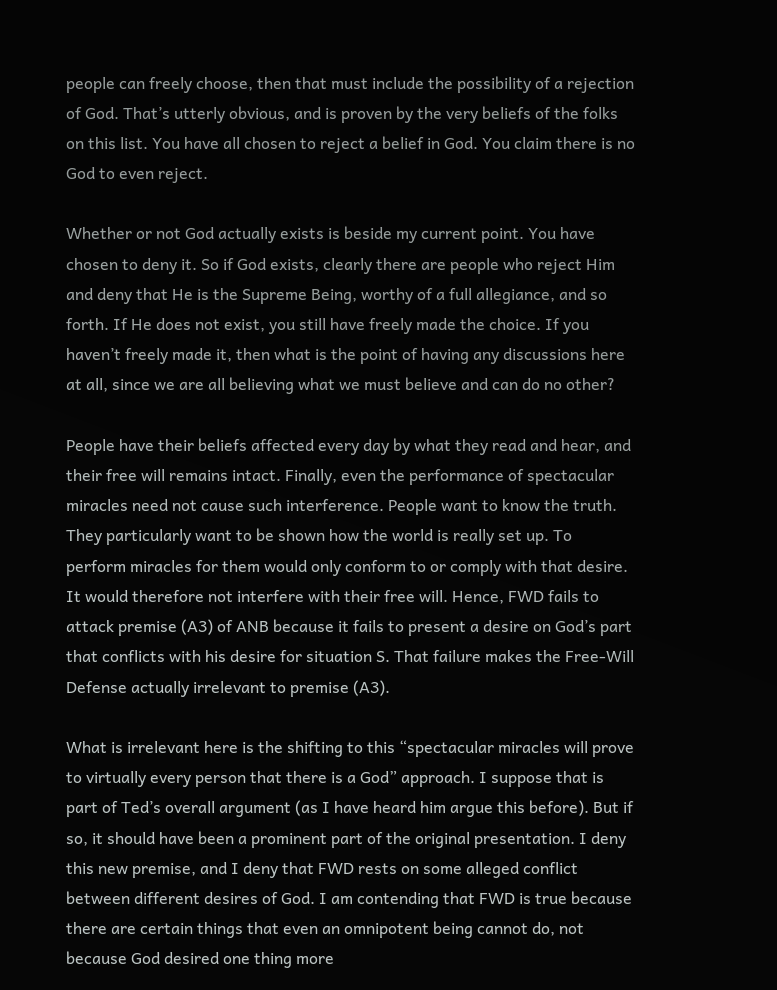people can freely choose, then that must include the possibility of a rejection of God. That’s utterly obvious, and is proven by the very beliefs of the folks on this list. You have all chosen to reject a belief in God. You claim there is no God to even reject.

Whether or not God actually exists is beside my current point. You have chosen to deny it. So if God exists, clearly there are people who reject Him and deny that He is the Supreme Being, worthy of a full allegiance, and so forth. If He does not exist, you still have freely made the choice. If you haven’t freely made it, then what is the point of having any discussions here at all, since we are all believing what we must believe and can do no other?

People have their beliefs affected every day by what they read and hear, and their free will remains intact. Finally, even the performance of spectacular miracles need not cause such interference. People want to know the truth. They particularly want to be shown how the world is really set up. To perform miracles for them would only conform to or comply with that desire. It would therefore not interfere with their free will. Hence, FWD fails to attack premise (A3) of ANB because it fails to present a desire on God’s part that conflicts with his desire for situation S. That failure makes the Free-Will Defense actually irrelevant to premise (A3).

What is irrelevant here is the shifting to this “spectacular miracles will prove to virtually every person that there is a God” approach. I suppose that is part of Ted’s overall argument (as I have heard him argue this before). But if so, it should have been a prominent part of the original presentation. I deny this new premise, and I deny that FWD rests on some alleged conflict between different desires of God. I am contending that FWD is true because there are certain things that even an omnipotent being cannot do, not because God desired one thing more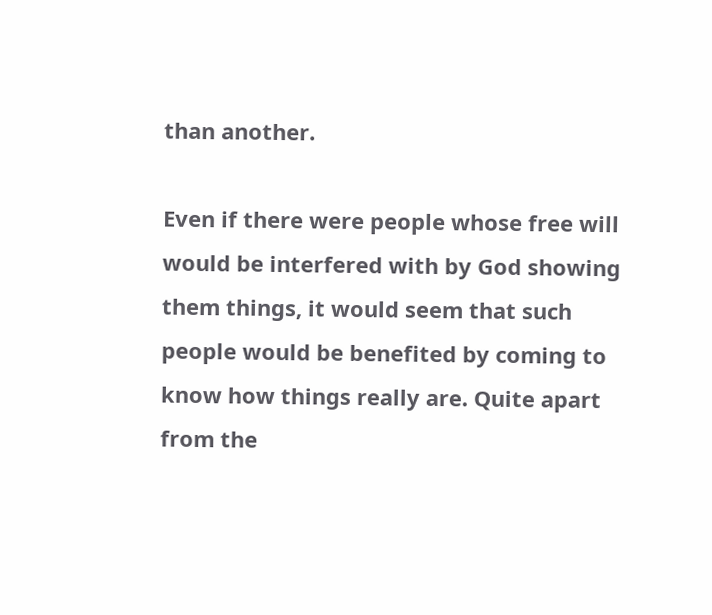than another.

Even if there were people whose free will would be interfered with by God showing them things, it would seem that such people would be benefited by coming to know how things really are. Quite apart from the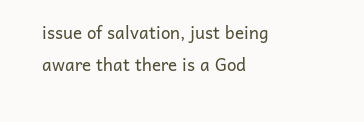issue of salvation, just being aware that there is a God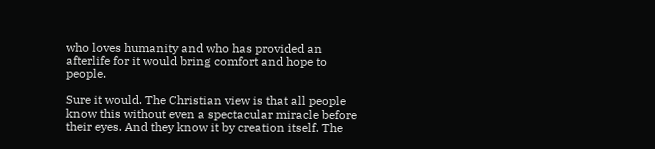who loves humanity and who has provided an afterlife for it would bring comfort and hope to people.

Sure it would. The Christian view is that all people know this without even a spectacular miracle before their eyes. And they know it by creation itself. The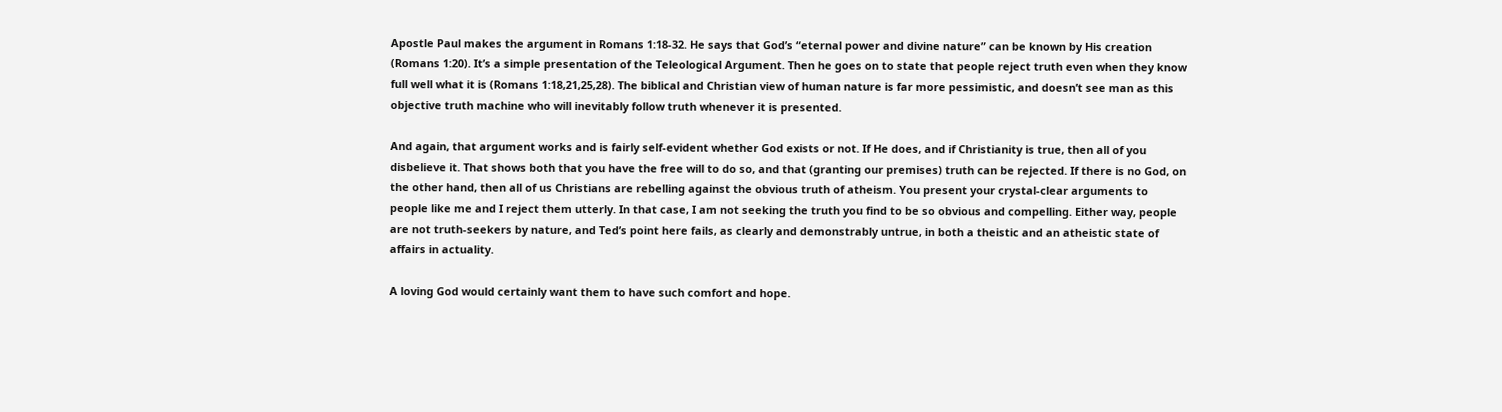Apostle Paul makes the argument in Romans 1:18-32. He says that God’s “eternal power and divine nature” can be known by His creation (Romans 1:20). It’s a simple presentation of the Teleological Argument. Then he goes on to state that people reject truth even when they know full well what it is (Romans 1:18,21,25,28). The biblical and Christian view of human nature is far more pessimistic, and doesn’t see man as this objective truth machine who will inevitably follow truth whenever it is presented.

And again, that argument works and is fairly self-evident whether God exists or not. If He does, and if Christianity is true, then all of you disbelieve it. That shows both that you have the free will to do so, and that (granting our premises) truth can be rejected. If there is no God, on the other hand, then all of us Christians are rebelling against the obvious truth of atheism. You present your crystal-clear arguments to people like me and I reject them utterly. In that case, I am not seeking the truth you find to be so obvious and compelling. Either way, people are not truth-seekers by nature, and Ted’s point here fails, as clearly and demonstrably untrue, in both a theistic and an atheistic state of affairs in actuality.

A loving God would certainly want them to have such comfort and hope.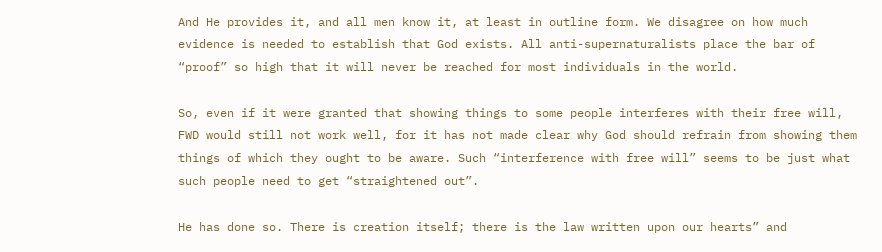And He provides it, and all men know it, at least in outline form. We disagree on how much evidence is needed to establish that God exists. All anti-supernaturalists place the bar of “proof” so high that it will never be reached for most individuals in the world.

So, even if it were granted that showing things to some people interferes with their free will, FWD would still not work well, for it has not made clear why God should refrain from showing them things of which they ought to be aware. Such “interference with free will” seems to be just what such people need to get “straightened out”.

He has done so. There is creation itself; there is the law written upon our hearts” and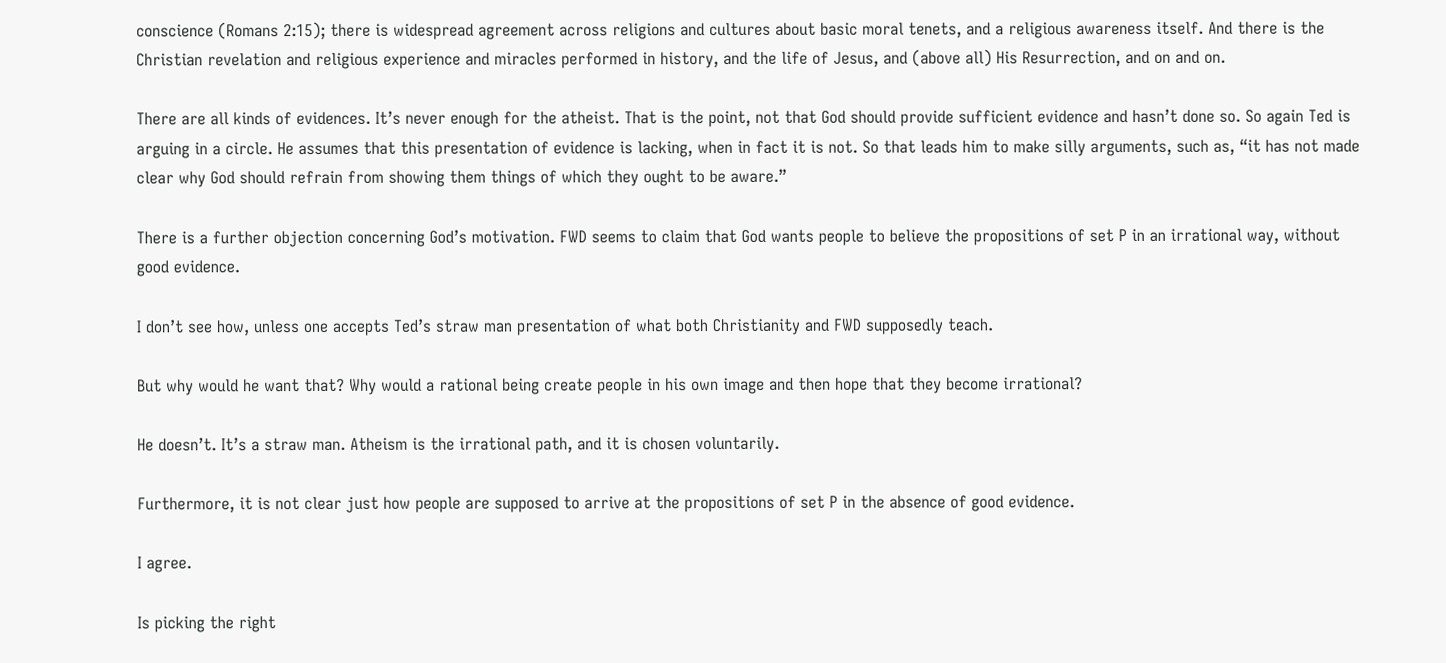conscience (Romans 2:15); there is widespread agreement across religions and cultures about basic moral tenets, and a religious awareness itself. And there is the Christian revelation and religious experience and miracles performed in history, and the life of Jesus, and (above all) His Resurrection, and on and on.

There are all kinds of evidences. It’s never enough for the atheist. That is the point, not that God should provide sufficient evidence and hasn’t done so. So again Ted is arguing in a circle. He assumes that this presentation of evidence is lacking, when in fact it is not. So that leads him to make silly arguments, such as, “it has not made clear why God should refrain from showing them things of which they ought to be aware.”

There is a further objection concerning God’s motivation. FWD seems to claim that God wants people to believe the propositions of set P in an irrational way, without good evidence.

I don’t see how, unless one accepts Ted’s straw man presentation of what both Christianity and FWD supposedly teach.

But why would he want that? Why would a rational being create people in his own image and then hope that they become irrational?

He doesn’t. It’s a straw man. Atheism is the irrational path, and it is chosen voluntarily.

Furthermore, it is not clear just how people are supposed to arrive at the propositions of set P in the absence of good evidence.

I agree.

Is picking the right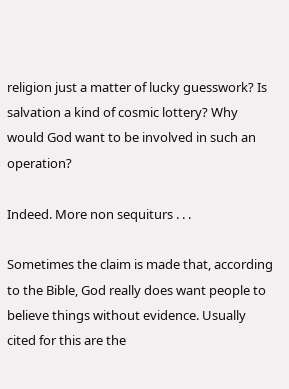religion just a matter of lucky guesswork? Is salvation a kind of cosmic lottery? Why would God want to be involved in such an operation?

Indeed. More non sequiturs . . .

Sometimes the claim is made that, according to the Bible, God really does want people to believe things without evidence. Usually cited for this are the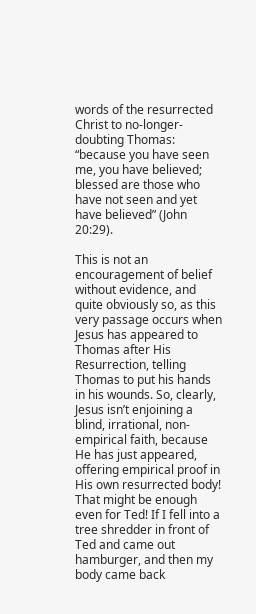words of the resurrected Christ to no-longer-doubting Thomas: “because you have seen me, you have believed; blessed are those who have not seen and yet have believed” (John 20:29).

This is not an encouragement of belief without evidence, and quite obviously so, as this very passage occurs when Jesus has appeared to Thomas after His Resurrection, telling Thomas to put his hands in his wounds. So, clearly, Jesus isn’t enjoining a blind, irrational, non-empirical faith, because He has just appeared, offering empirical proof in His own resurrected body! That might be enough even for Ted! If I fell into a tree shredder in front of Ted and came out hamburger, and then my body came back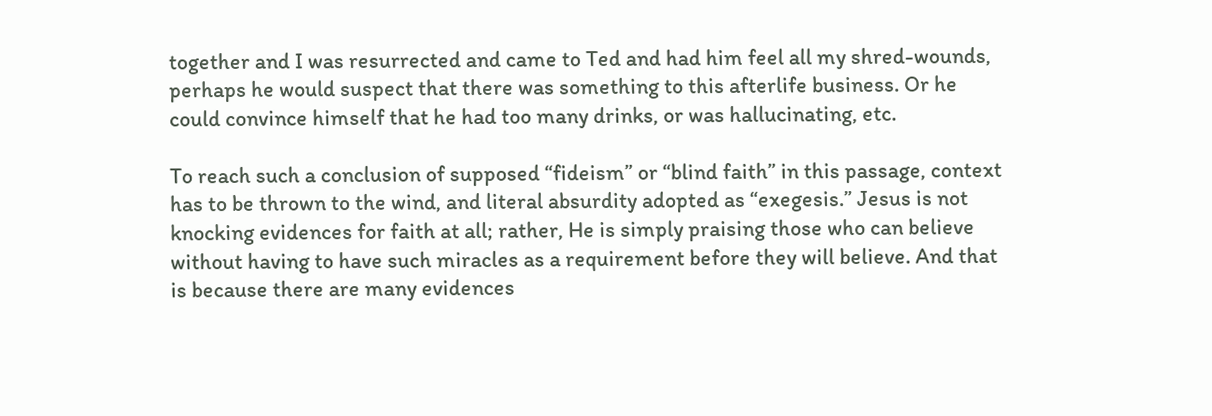together and I was resurrected and came to Ted and had him feel all my shred-wounds, perhaps he would suspect that there was something to this afterlife business. Or he could convince himself that he had too many drinks, or was hallucinating, etc.

To reach such a conclusion of supposed “fideism” or “blind faith” in this passage, context has to be thrown to the wind, and literal absurdity adopted as “exegesis.” Jesus is not knocking evidences for faith at all; rather, He is simply praising those who can believe without having to have such miracles as a requirement before they will believe. And that is because there are many evidences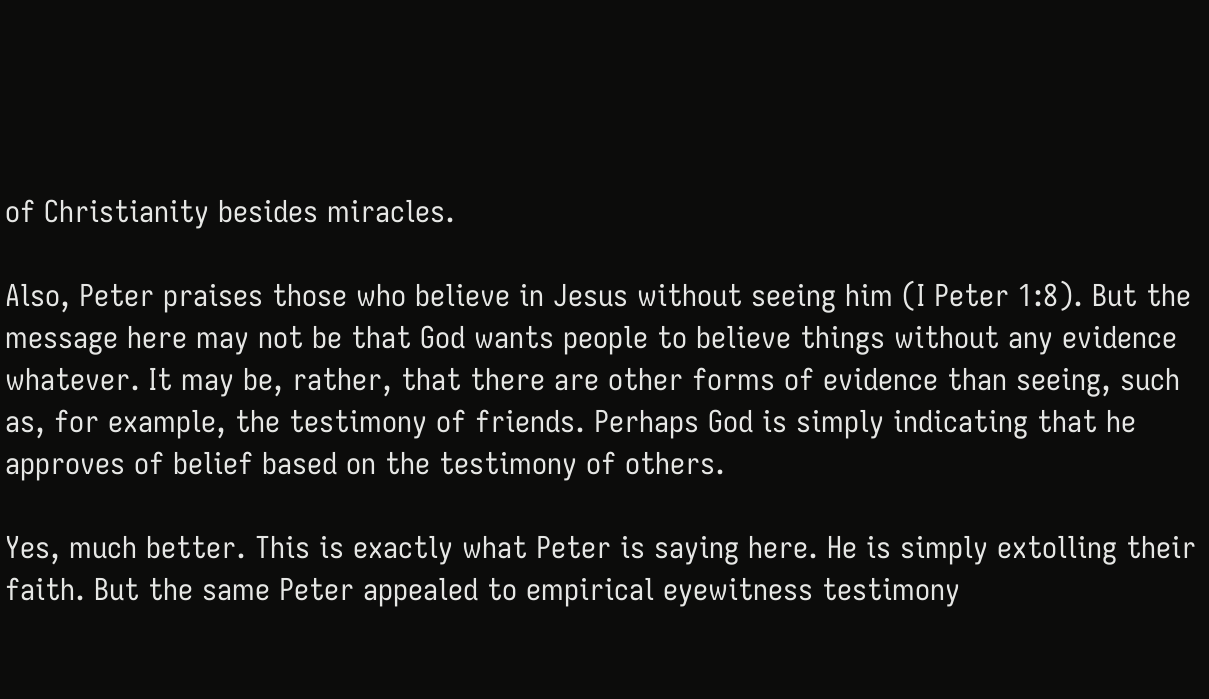of Christianity besides miracles.

Also, Peter praises those who believe in Jesus without seeing him (I Peter 1:8). But the message here may not be that God wants people to believe things without any evidence whatever. It may be, rather, that there are other forms of evidence than seeing, such as, for example, the testimony of friends. Perhaps God is simply indicating that he approves of belief based on the testimony of others.

Yes, much better. This is exactly what Peter is saying here. He is simply extolling their faith. But the same Peter appealed to empirical eyewitness testimony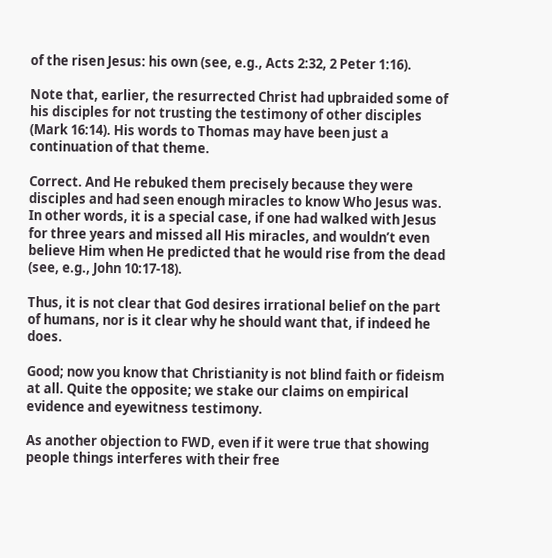of the risen Jesus: his own (see, e.g., Acts 2:32, 2 Peter 1:16).

Note that, earlier, the resurrected Christ had upbraided some of his disciples for not trusting the testimony of other disciples (Mark 16:14). His words to Thomas may have been just a continuation of that theme.

Correct. And He rebuked them precisely because they were disciples and had seen enough miracles to know Who Jesus was. In other words, it is a special case, if one had walked with Jesus for three years and missed all His miracles, and wouldn’t even believe Him when He predicted that he would rise from the dead (see, e.g., John 10:17-18).

Thus, it is not clear that God desires irrational belief on the part of humans, nor is it clear why he should want that, if indeed he does.

Good; now you know that Christianity is not blind faith or fideism at all. Quite the opposite; we stake our claims on empirical evidence and eyewitness testimony.

As another objection to FWD, even if it were true that showing people things interferes with their free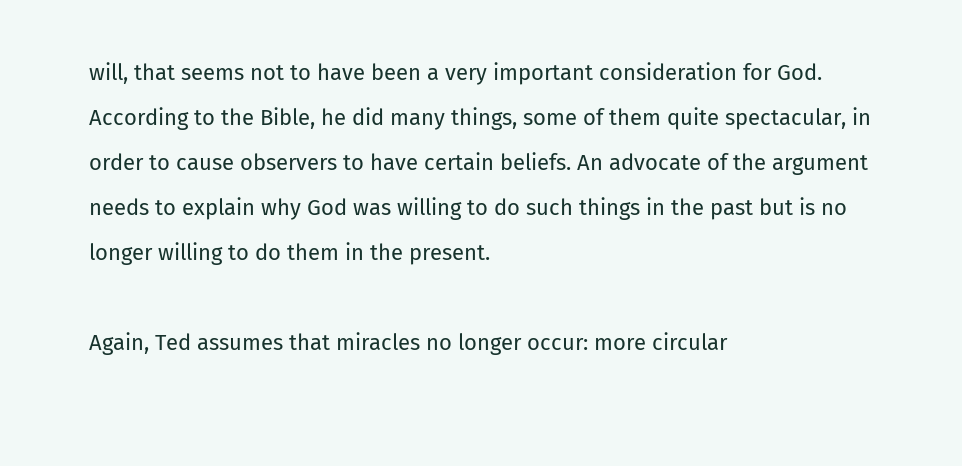will, that seems not to have been a very important consideration for God. According to the Bible, he did many things, some of them quite spectacular, in order to cause observers to have certain beliefs. An advocate of the argument needs to explain why God was willing to do such things in the past but is no longer willing to do them in the present.

Again, Ted assumes that miracles no longer occur: more circular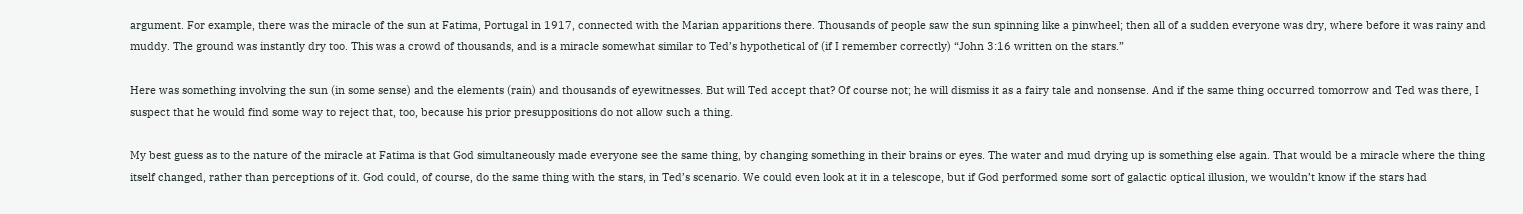argument. For example, there was the miracle of the sun at Fatima, Portugal in 1917, connected with the Marian apparitions there. Thousands of people saw the sun spinning like a pinwheel; then all of a sudden everyone was dry, where before it was rainy and muddy. The ground was instantly dry too. This was a crowd of thousands, and is a miracle somewhat similar to Ted’s hypothetical of (if I remember correctly) “John 3:16 written on the stars.”

Here was something involving the sun (in some sense) and the elements (rain) and thousands of eyewitnesses. But will Ted accept that? Of course not; he will dismiss it as a fairy tale and nonsense. And if the same thing occurred tomorrow and Ted was there, I suspect that he would find some way to reject that, too, because his prior presuppositions do not allow such a thing.

My best guess as to the nature of the miracle at Fatima is that God simultaneously made everyone see the same thing, by changing something in their brains or eyes. The water and mud drying up is something else again. That would be a miracle where the thing itself changed, rather than perceptions of it. God could, of course, do the same thing with the stars, in Ted’s scenario. We could even look at it in a telescope, but if God performed some sort of galactic optical illusion, we wouldn’t know if the stars had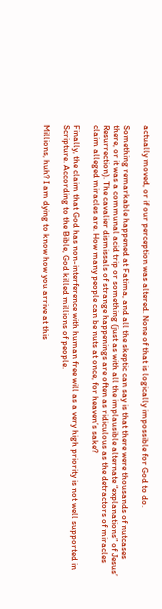actually moved, or if our perception was altered. None of that is logically impossible for God to do.

Something remarkable happened at Fatima, and all the skeptic can say is that there were thousands of nutcases there, or it was a communal acid trip or something (just as with all the implausible alternate “explanations” of Jesus’ Resurrection). The cavalier dismissals of strange happenings are often as ridiculous as the detractors of miracles claim alleged miracles are. How many people can be nuts at once, for heaven’s sake?

Finally, the claim that God has non-interference with human free will as a very high priority is not well supported in Scripture. According to the Bible, God killed millions of people.

Millions, huh? I am dying to know how you arrive at this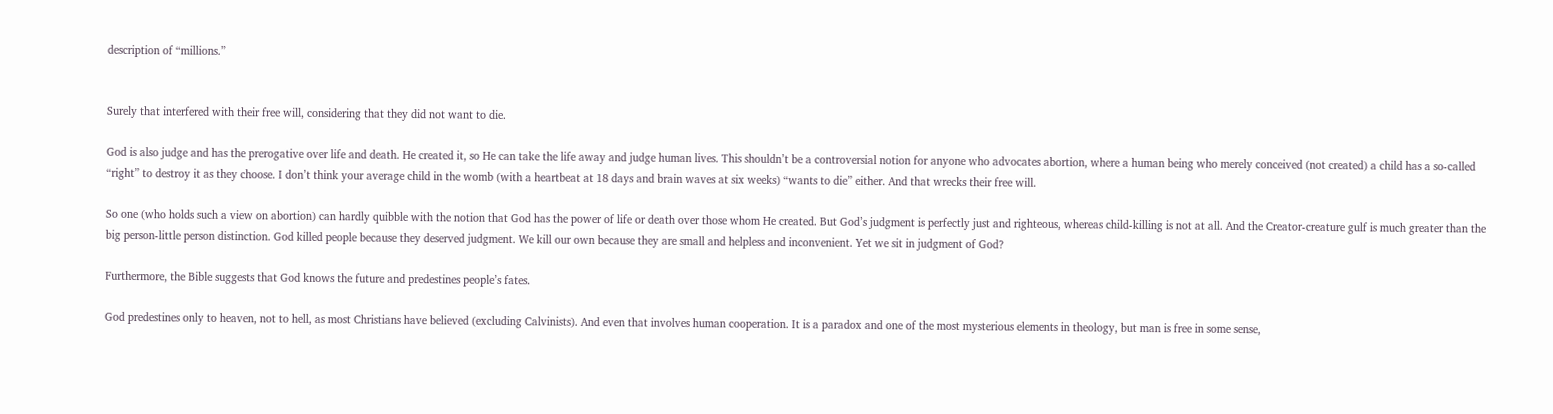description of “millions.”


Surely that interfered with their free will, considering that they did not want to die.

God is also judge and has the prerogative over life and death. He created it, so He can take the life away and judge human lives. This shouldn’t be a controversial notion for anyone who advocates abortion, where a human being who merely conceived (not created) a child has a so-called “right” to destroy it as they choose. I don’t think your average child in the womb (with a heartbeat at 18 days and brain waves at six weeks) “wants to die” either. And that wrecks their free will.

So one (who holds such a view on abortion) can hardly quibble with the notion that God has the power of life or death over those whom He created. But God’s judgment is perfectly just and righteous, whereas child-killing is not at all. And the Creator-creature gulf is much greater than the big person-little person distinction. God killed people because they deserved judgment. We kill our own because they are small and helpless and inconvenient. Yet we sit in judgment of God?

Furthermore, the Bible suggests that God knows the future and predestines people’s fates.

God predestines only to heaven, not to hell, as most Christians have believed (excluding Calvinists). And even that involves human cooperation. It is a paradox and one of the most mysterious elements in theology, but man is free in some sense,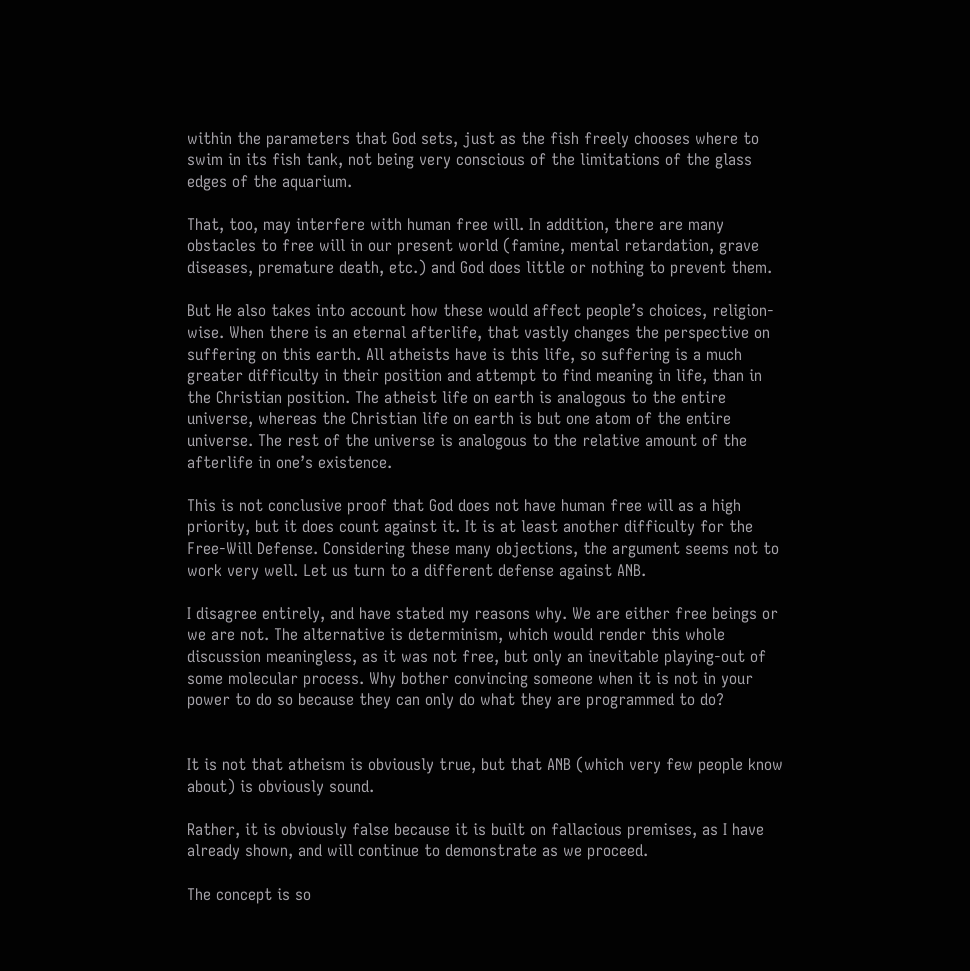within the parameters that God sets, just as the fish freely chooses where to swim in its fish tank, not being very conscious of the limitations of the glass edges of the aquarium.

That, too, may interfere with human free will. In addition, there are many obstacles to free will in our present world (famine, mental retardation, grave diseases, premature death, etc.) and God does little or nothing to prevent them.

But He also takes into account how these would affect people’s choices, religion-wise. When there is an eternal afterlife, that vastly changes the perspective on suffering on this earth. All atheists have is this life, so suffering is a much greater difficulty in their position and attempt to find meaning in life, than in the Christian position. The atheist life on earth is analogous to the entire universe, whereas the Christian life on earth is but one atom of the entire universe. The rest of the universe is analogous to the relative amount of the afterlife in one’s existence.

This is not conclusive proof that God does not have human free will as a high priority, but it does count against it. It is at least another difficulty for the Free-Will Defense. Considering these many objections, the argument seems not to work very well. Let us turn to a different defense against ANB.

I disagree entirely, and have stated my reasons why. We are either free beings or we are not. The alternative is determinism, which would render this whole discussion meaningless, as it was not free, but only an inevitable playing-out of some molecular process. Why bother convincing someone when it is not in your power to do so because they can only do what they are programmed to do?


It is not that atheism is obviously true, but that ANB (which very few people know about) is obviously sound.

Rather, it is obviously false because it is built on fallacious premises, as I have already shown, and will continue to demonstrate as we proceed.

The concept is so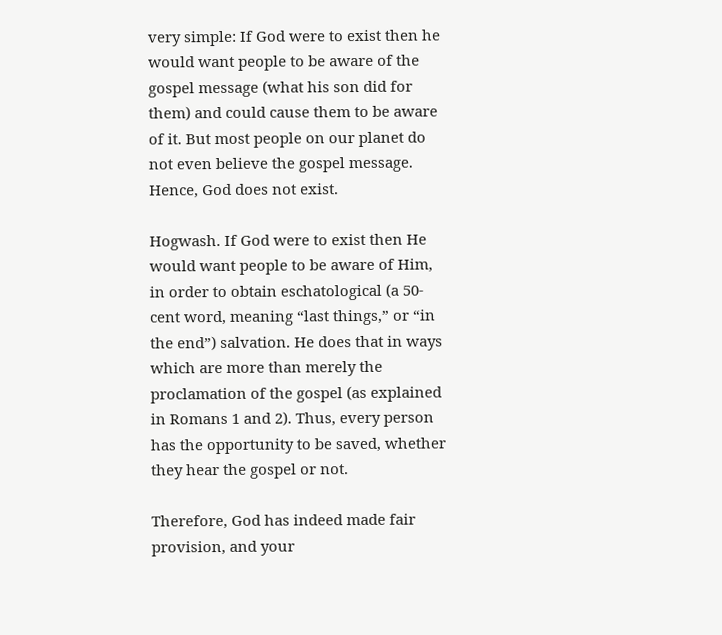very simple: If God were to exist then he would want people to be aware of the gospel message (what his son did for them) and could cause them to be aware of it. But most people on our planet do not even believe the gospel message. Hence, God does not exist.

Hogwash. If God were to exist then He would want people to be aware of Him, in order to obtain eschatological (a 50-cent word, meaning “last things,” or “in the end”) salvation. He does that in ways which are more than merely the proclamation of the gospel (as explained in Romans 1 and 2). Thus, every person has the opportunity to be saved, whether they hear the gospel or not.

Therefore, God has indeed made fair provision, and your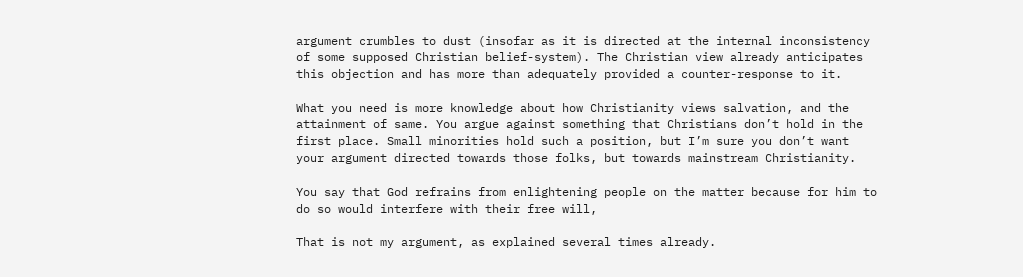argument crumbles to dust (insofar as it is directed at the internal inconsistency of some supposed Christian belief-system). The Christian view already anticipates this objection and has more than adequately provided a counter-response to it.

What you need is more knowledge about how Christianity views salvation, and the attainment of same. You argue against something that Christians don’t hold in the first place. Small minorities hold such a position, but I’m sure you don’t want your argument directed towards those folks, but towards mainstream Christianity.

You say that God refrains from enlightening people on the matter because for him to do so would interfere with their free will,

That is not my argument, as explained several times already.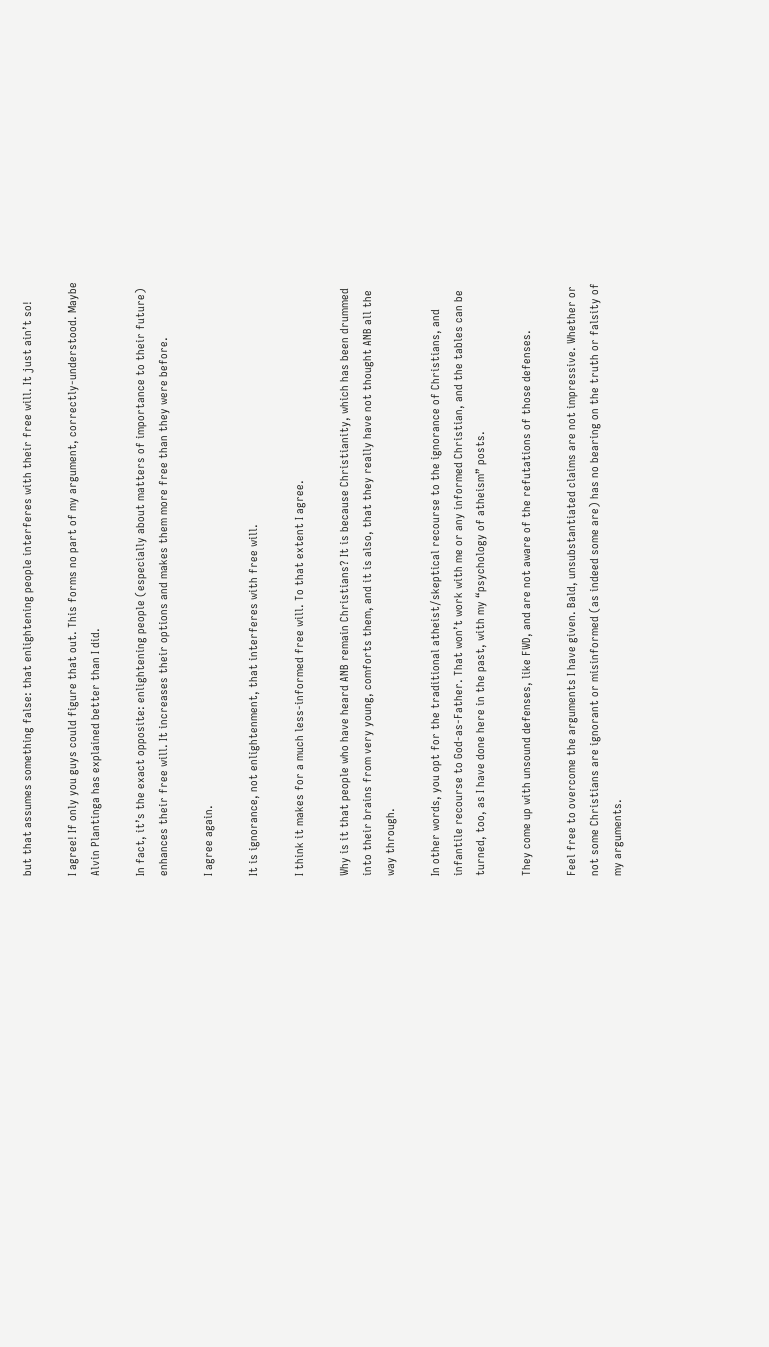but that assumes something false: that enlightening people interferes with their free will. It just ain’t so!

I agree! If only you guys could figure that out. This forms no part of my argument, correctly-understood. Maybe Alvin Plantinga has explained better than I did.

In fact, it’s the exact opposite: enlightening people (especially about matters of importance to their future) enhances their free will. It increases their options and makes them more free than they were before.

I agree again.

It is ignorance, not enlightenment, that interferes with free will.

I think it makes for a much less-informed free will. To that extent I agree.

Why is it that people who have heard ANB remain Christians? It is because Christianity, which has been drummed into their brains from very young, comforts them, and it is also, that they really have not thought ANB all the way through.

In other words, you opt for the traditional atheist/skeptical recourse to the ignorance of Christians, and infantile recourse to God-as-Father. That won’t work with me or any informed Christian, and the tables can be turned, too, as I have done here in the past, with my “psychology of atheism” posts.

They come up with unsound defenses, like FWD, and are not aware of the refutations of those defenses.

Feel free to overcome the arguments I have given. Bald, unsubstantiated claims are not impressive. Whether or not some Christians are ignorant or misinformed (as indeed some are) has no bearing on the truth or falsity of my arguments.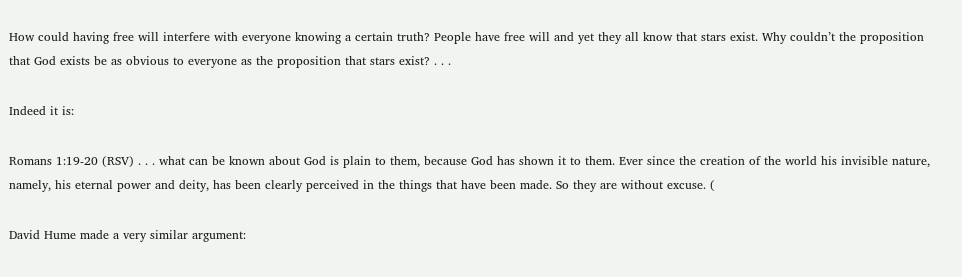How could having free will interfere with everyone knowing a certain truth? People have free will and yet they all know that stars exist. Why couldn’t the proposition that God exists be as obvious to everyone as the proposition that stars exist? . . .

Indeed it is:

Romans 1:19-20 (RSV) . . . what can be known about God is plain to them, because God has shown it to them. Ever since the creation of the world his invisible nature, namely, his eternal power and deity, has been clearly perceived in the things that have been made. So they are without excuse. (

David Hume made a very similar argument: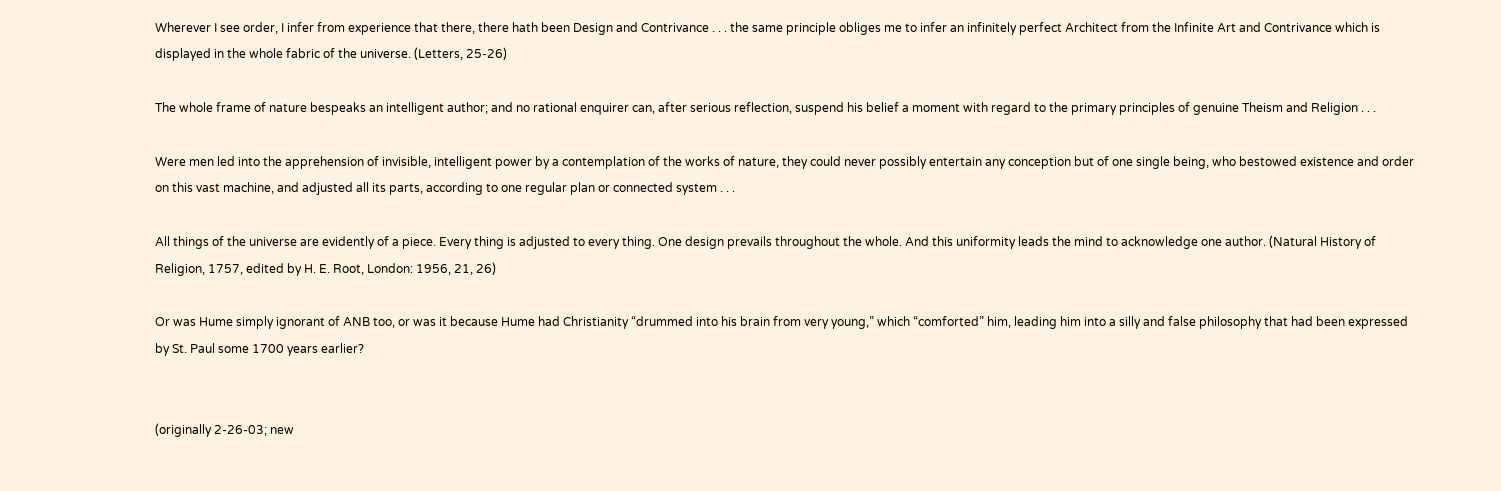Wherever I see order, I infer from experience that there, there hath been Design and Contrivance . . . the same principle obliges me to infer an infinitely perfect Architect from the Infinite Art and Contrivance which is displayed in the whole fabric of the universe. (Letters, 25-26)

The whole frame of nature bespeaks an intelligent author; and no rational enquirer can, after serious reflection, suspend his belief a moment with regard to the primary principles of genuine Theism and Religion . . .

Were men led into the apprehension of invisible, intelligent power by a contemplation of the works of nature, they could never possibly entertain any conception but of one single being, who bestowed existence and order on this vast machine, and adjusted all its parts, according to one regular plan or connected system . . .

All things of the universe are evidently of a piece. Every thing is adjusted to every thing. One design prevails throughout the whole. And this uniformity leads the mind to acknowledge one author. (Natural History of Religion, 1757, edited by H. E. Root, London: 1956, 21, 26)

Or was Hume simply ignorant of ANB too, or was it because Hume had Christianity “drummed into his brain from very young,” which “comforted” him, leading him into a silly and false philosophy that had been expressed by St. Paul some 1700 years earlier?


(originally 2-26-03; new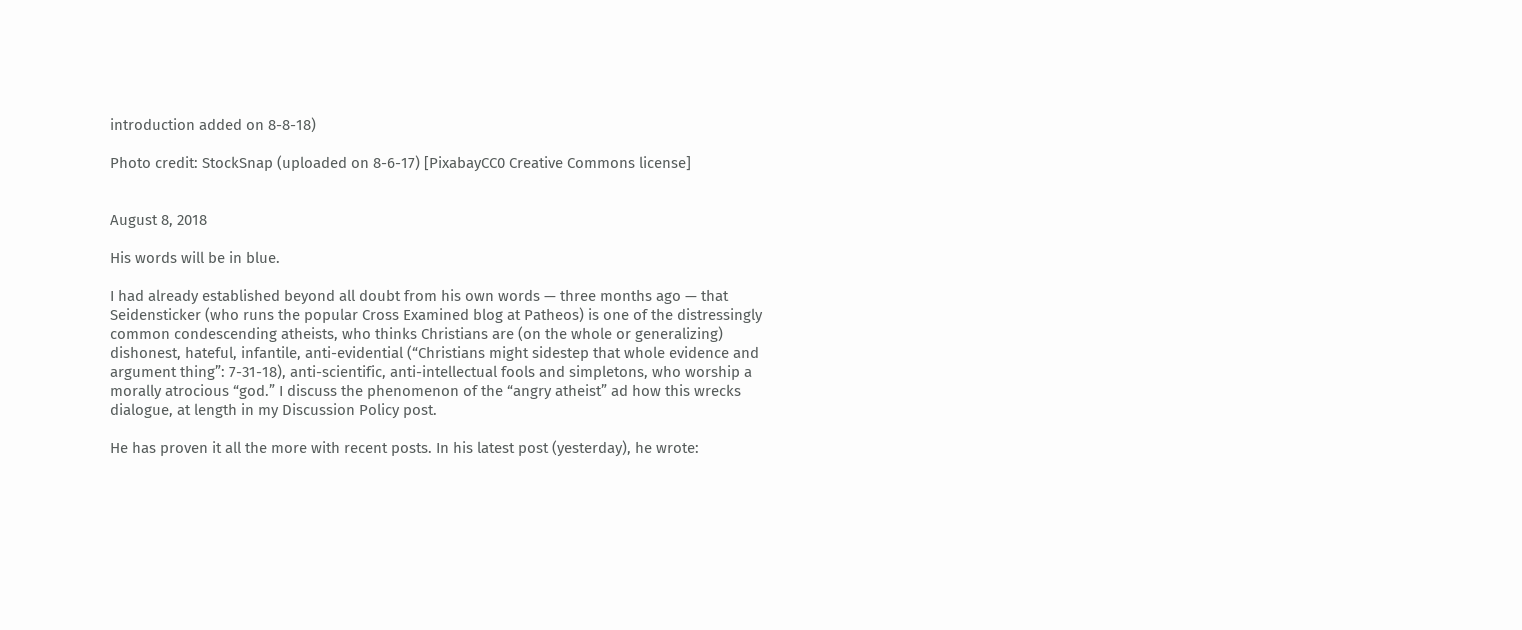introduction added on 8-8-18)

Photo credit: StockSnap (uploaded on 8-6-17) [PixabayCC0 Creative Commons license]


August 8, 2018

His words will be in blue.

I had already established beyond all doubt from his own words — three months ago — that Seidensticker (who runs the popular Cross Examined blog at Patheos) is one of the distressingly common condescending atheists, who thinks Christians are (on the whole or generalizing) dishonest, hateful, infantile, anti-evidential (“Christians might sidestep that whole evidence and argument thing”: 7-31-18), anti-scientific, anti-intellectual fools and simpletons, who worship a morally atrocious “god.” I discuss the phenomenon of the “angry atheist” ad how this wrecks dialogue, at length in my Discussion Policy post.

He has proven it all the more with recent posts. In his latest post (yesterday), he wrote: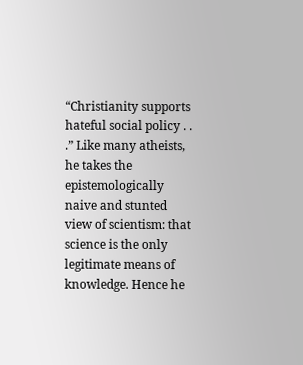“Christianity supports hateful social policy . . .” Like many atheists, he takes the epistemologically naive and stunted view of scientism: that science is the only legitimate means of knowledge. Hence he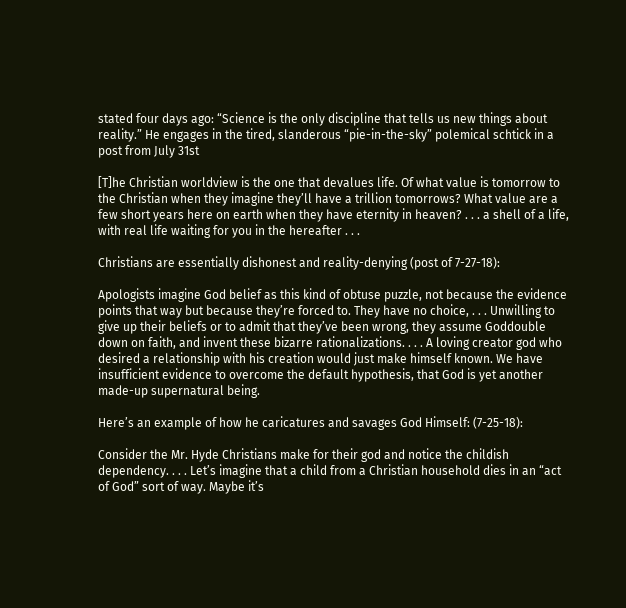stated four days ago: “Science is the only discipline that tells us new things about reality.” He engages in the tired, slanderous “pie-in-the-sky” polemical schtick in a post from July 31st

[T]he Christian worldview is the one that devalues life. Of what value is tomorrow to the Christian when they imagine they’ll have a trillion tomorrows? What value are a few short years here on earth when they have eternity in heaven? . . . a shell of a life, with real life waiting for you in the hereafter . . .

Christians are essentially dishonest and reality-denying (post of 7-27-18):

Apologists imagine God belief as this kind of obtuse puzzle, not because the evidence points that way but because they’re forced to. They have no choice, . . . Unwilling to give up their beliefs or to admit that they’ve been wrong, they assume Goddouble down on faith, and invent these bizarre rationalizations. . . . A loving creator god who desired a relationship with his creation would just make himself known. We have insufficient evidence to overcome the default hypothesis, that God is yet another made-up supernatural being.

Here’s an example of how he caricatures and savages God Himself: (7-25-18):

Consider the Mr. Hyde Christians make for their god and notice the childish dependency. . . . Let’s imagine that a child from a Christian household dies in an “act of God” sort of way. Maybe it’s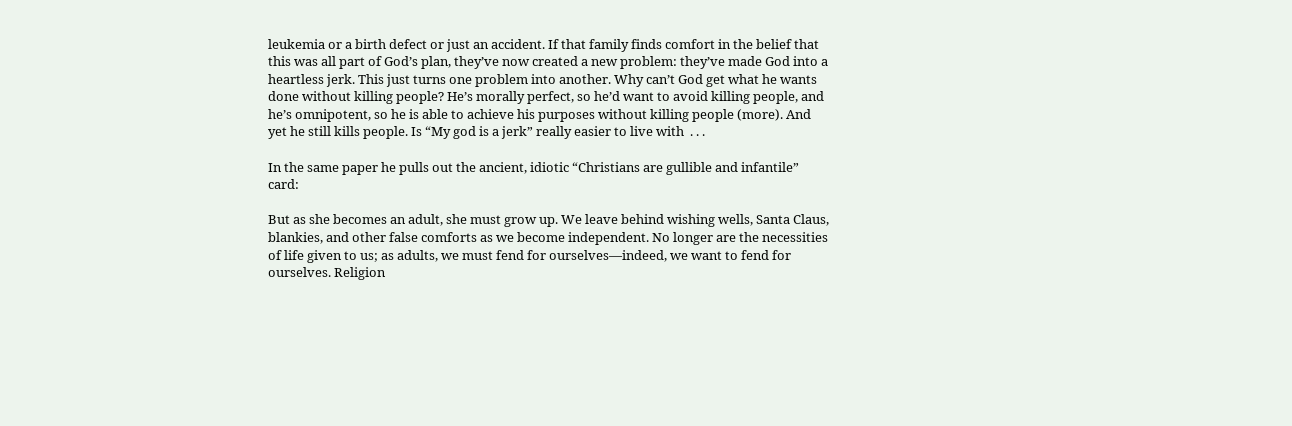leukemia or a birth defect or just an accident. If that family finds comfort in the belief that this was all part of God’s plan, they’ve now created a new problem: they’ve made God into a heartless jerk. This just turns one problem into another. Why can’t God get what he wants done without killing people? He’s morally perfect, so he’d want to avoid killing people, and he’s omnipotent, so he is able to achieve his purposes without killing people (more). And yet he still kills people. Is “My god is a jerk” really easier to live with  . . .

In the same paper he pulls out the ancient, idiotic “Christians are gullible and infantile” card:

But as she becomes an adult, she must grow up. We leave behind wishing wells, Santa Claus, blankies, and other false comforts as we become independent. No longer are the necessities of life given to us; as adults, we must fend for ourselves—indeed, we want to fend for ourselves. Religion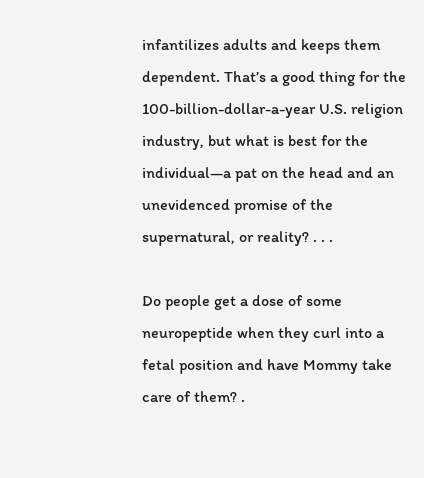infantilizes adults and keeps them dependent. That’s a good thing for the 100-billion-dollar-a-year U.S. religion industry, but what is best for the individual—a pat on the head and an unevidenced promise of the supernatural, or reality? . . .

Do people get a dose of some neuropeptide when they curl into a fetal position and have Mommy take care of them? .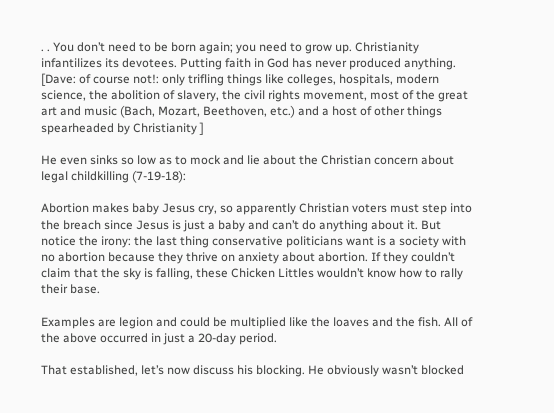. . You don’t need to be born again; you need to grow up. Christianity infantilizes its devotees. Putting faith in God has never produced anything. [Dave: of course not!: only trifling things like colleges, hospitals, modern science, the abolition of slavery, the civil rights movement, most of the great art and music (Bach, Mozart, Beethoven, etc.) and a host of other things spearheaded by Christianity ]

He even sinks so low as to mock and lie about the Christian concern about legal childkilling (7-19-18):

Abortion makes baby Jesus cry, so apparently Christian voters must step into the breach since Jesus is just a baby and can’t do anything about it. But notice the irony: the last thing conservative politicians want is a society with no abortion because they thrive on anxiety about abortion. If they couldn’t claim that the sky is falling, these Chicken Littles wouldn’t know how to rally their base.

Examples are legion and could be multiplied like the loaves and the fish. All of the above occurred in just a 20-day period.

That established, let’s now discuss his blocking. He obviously wasn’t blocked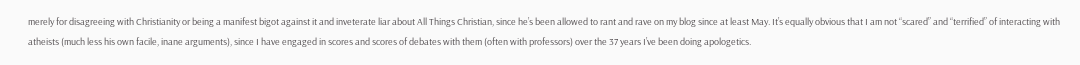merely for disagreeing with Christianity or being a manifest bigot against it and inveterate liar about All Things Christian, since he’s been allowed to rant and rave on my blog since at least May. It’s equally obvious that I am not “scared” and “terrified” of interacting with atheists (much less his own facile, inane arguments), since I have engaged in scores and scores of debates with them (often with professors) over the 37 years I’ve been doing apologetics.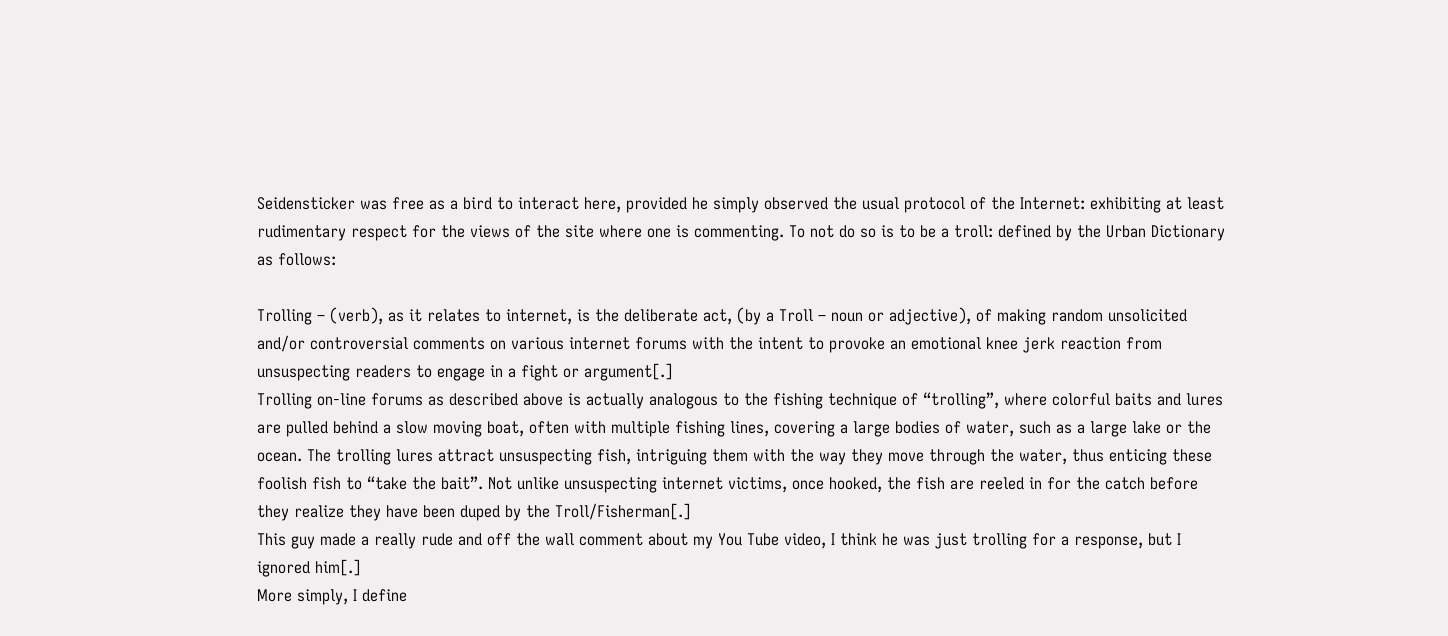Seidensticker was free as a bird to interact here, provided he simply observed the usual protocol of the Internet: exhibiting at least rudimentary respect for the views of the site where one is commenting. To not do so is to be a troll: defined by the Urban Dictionary as follows:

Trolling – (verb), as it relates to internet, is the deliberate act, (by a Troll – noun or adjective), of making random unsolicited and/or controversial comments on various internet forums with the intent to provoke an emotional knee jerk reaction from unsuspecting readers to engage in a fight or argument[.]
Trolling on-line forums as described above is actually analogous to the fishing technique of “trolling”, where colorful baits and lures are pulled behind a slow moving boat, often with multiple fishing lines, covering a large bodies of water, such as a large lake or the ocean. The trolling lures attract unsuspecting fish, intriguing them with the way they move through the water, thus enticing these foolish fish to “take the bait”. Not unlike unsuspecting internet victims, once hooked, the fish are reeled in for the catch before they realize they have been duped by the Troll/Fisherman[.]
This guy made a really rude and off the wall comment about my You Tube video, I think he was just trolling for a response, but I ignored him[.]
More simply, I define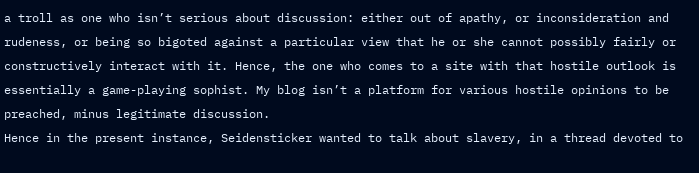a troll as one who isn’t serious about discussion: either out of apathy, or inconsideration and rudeness, or being so bigoted against a particular view that he or she cannot possibly fairly or constructively interact with it. Hence, the one who comes to a site with that hostile outlook is essentially a game-playing sophist. My blog isn’t a platform for various hostile opinions to be preached, minus legitimate discussion.
Hence in the present instance, Seidensticker wanted to talk about slavery, in a thread devoted to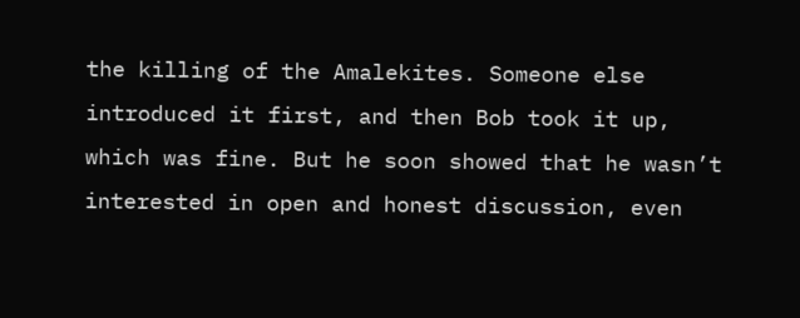the killing of the Amalekites. Someone else introduced it first, and then Bob took it up, which was fine. But he soon showed that he wasn’t interested in open and honest discussion, even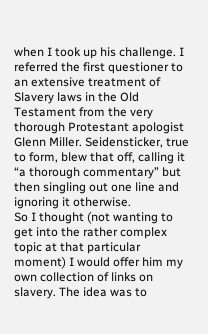when I took up his challenge. I referred the first questioner to an extensive treatment of Slavery laws in the Old Testament from the very thorough Protestant apologist Glenn Miller. Seidensticker, true to form, blew that off, calling it “a thorough commentary” but then singling out one line and ignoring it otherwise.
So I thought (not wanting to get into the rather complex topic at that particular moment) I would offer him my own collection of links on slavery. The idea was to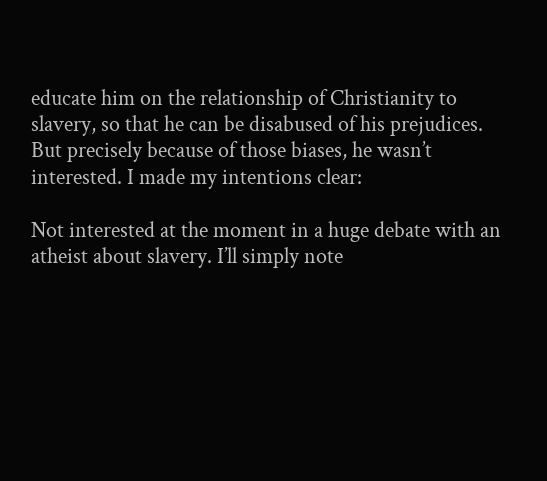educate him on the relationship of Christianity to slavery, so that he can be disabused of his prejudices. But precisely because of those biases, he wasn’t interested. I made my intentions clear:

Not interested at the moment in a huge debate with an atheist about slavery. I’ll simply note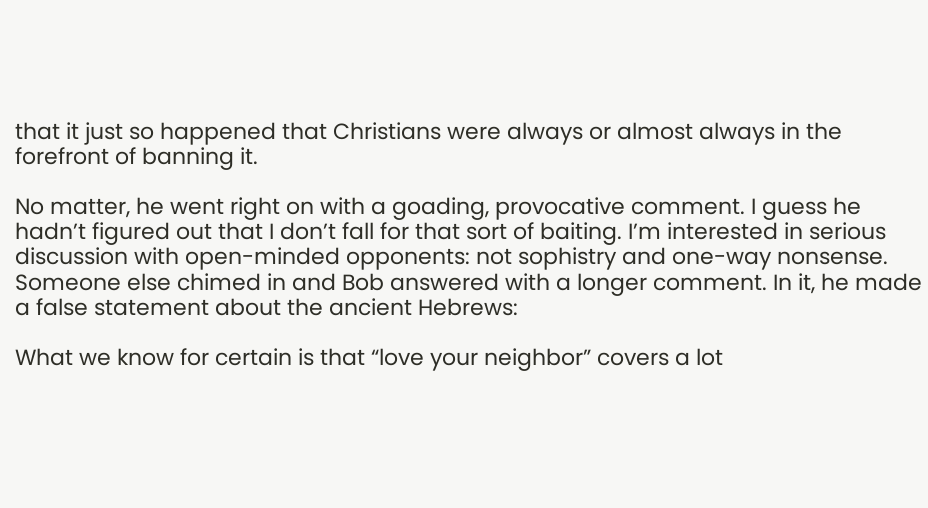that it just so happened that Christians were always or almost always in the forefront of banning it.

No matter, he went right on with a goading, provocative comment. I guess he hadn’t figured out that I don’t fall for that sort of baiting. I’m interested in serious discussion with open-minded opponents: not sophistry and one-way nonsense. Someone else chimed in and Bob answered with a longer comment. In it, he made a false statement about the ancient Hebrews:

What we know for certain is that “love your neighbor” covers a lot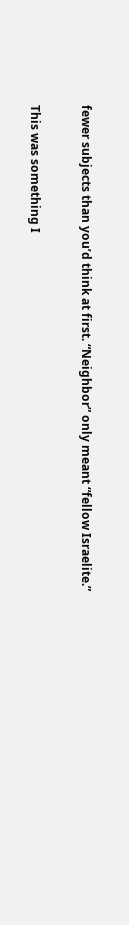fewer subjects than you’d think at first. “Neighbor” only meant “fellow Israelite.”

This was something I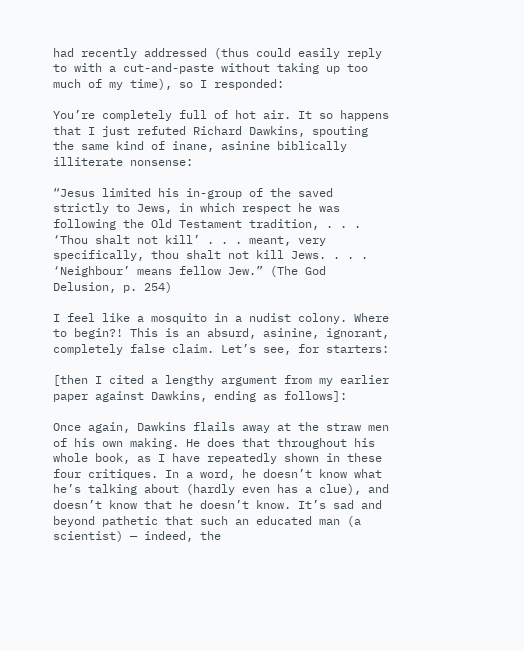had recently addressed (thus could easily reply to with a cut-and-paste without taking up too much of my time), so I responded:

You’re completely full of hot air. It so happens that I just refuted Richard Dawkins, spouting the same kind of inane, asinine biblically illiterate nonsense:

“Jesus limited his in-group of the saved strictly to Jews, in which respect he was following the Old Testament tradition, . . . ‘Thou shalt not kill’ . . . meant, very specifically, thou shalt not kill Jews. . . . ‘Neighbour’ means fellow Jew.” (The God Delusion, p. 254)

I feel like a mosquito in a nudist colony. Where to begin?! This is an absurd, asinine, ignorant, completely false claim. Let’s see, for starters:

[then I cited a lengthy argument from my earlier paper against Dawkins, ending as follows]:

Once again, Dawkins flails away at the straw men of his own making. He does that throughout his whole book, as I have repeatedly shown in these four critiques. In a word, he doesn’t know what he’s talking about (hardly even has a clue), and doesn’t know that he doesn’t know. It’s sad and beyond pathetic that such an educated man (a scientist) — indeed, the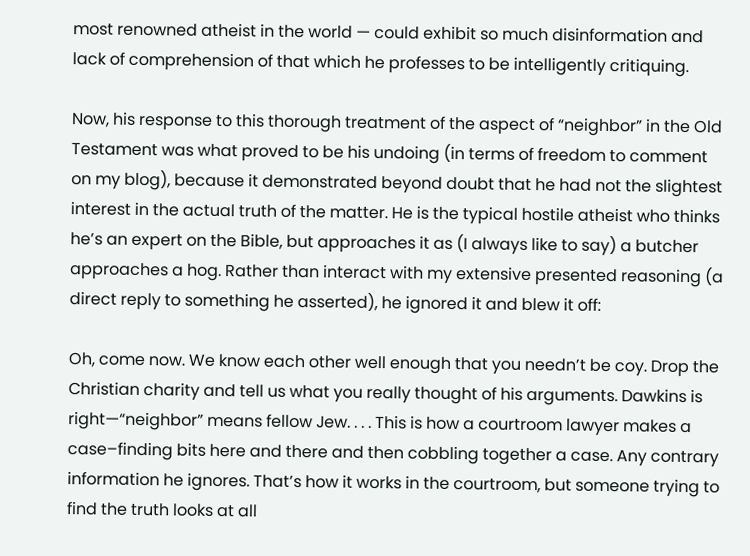most renowned atheist in the world — could exhibit so much disinformation and lack of comprehension of that which he professes to be intelligently critiquing.

Now, his response to this thorough treatment of the aspect of “neighbor” in the Old Testament was what proved to be his undoing (in terms of freedom to comment on my blog), because it demonstrated beyond doubt that he had not the slightest interest in the actual truth of the matter. He is the typical hostile atheist who thinks he’s an expert on the Bible, but approaches it as (I always like to say) a butcher approaches a hog. Rather than interact with my extensive presented reasoning (a direct reply to something he asserted), he ignored it and blew it off:

Oh, come now. We know each other well enough that you needn’t be coy. Drop the Christian charity and tell us what you really thought of his arguments. Dawkins is right—“neighbor” means fellow Jew. . . . This is how a courtroom lawyer makes a case–finding bits here and there and then cobbling together a case. Any contrary information he ignores. That’s how it works in the courtroom, but someone trying to find the truth looks at all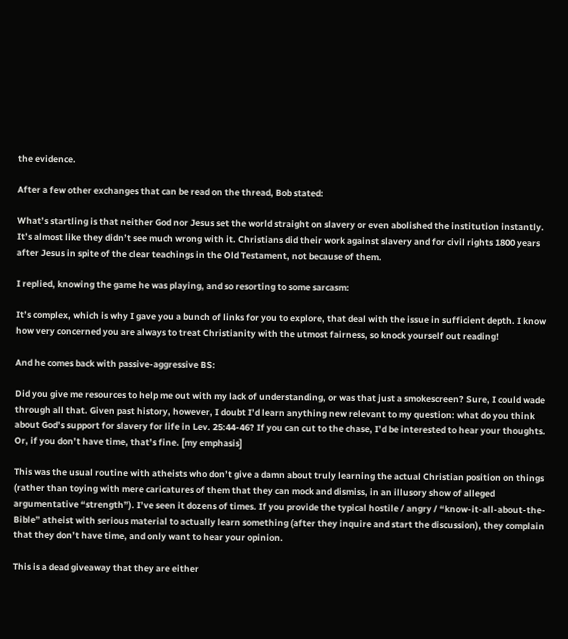the evidence.

After a few other exchanges that can be read on the thread, Bob stated:

What’s startling is that neither God nor Jesus set the world straight on slavery or even abolished the institution instantly. It’s almost like they didn’t see much wrong with it. Christians did their work against slavery and for civil rights 1800 years after Jesus in spite of the clear teachings in the Old Testament, not because of them.

I replied, knowing the game he was playing, and so resorting to some sarcasm:

It’s complex, which is why I gave you a bunch of links for you to explore, that deal with the issue in sufficient depth. I know how very concerned you are always to treat Christianity with the utmost fairness, so knock yourself out reading!

And he comes back with passive-aggressive BS:

Did you give me resources to help me out with my lack of understanding, or was that just a smokescreen? Sure, I could wade through all that. Given past history, however, I doubt I’d learn anything new relevant to my question: what do you think about God’s support for slavery for life in Lev. 25:44-46? If you can cut to the chase, I’d be interested to hear your thoughts. Or, if you don’t have time, that’s fine. [my emphasis]

This was the usual routine with atheists who don’t give a damn about truly learning the actual Christian position on things (rather than toying with mere caricatures of them that they can mock and dismiss, in an illusory show of alleged argumentative “strength”). I’ve seen it dozens of times. If you provide the typical hostile / angry / “know-it-all-about-the-Bible” atheist with serious material to actually learn something (after they inquire and start the discussion), they complain that they don’t have time, and only want to hear your opinion.

This is a dead giveaway that they are either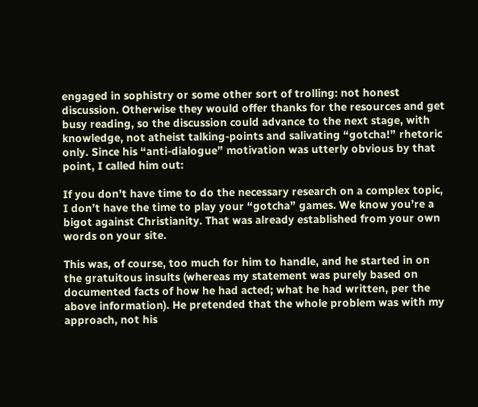engaged in sophistry or some other sort of trolling: not honest discussion. Otherwise they would offer thanks for the resources and get busy reading, so the discussion could advance to the next stage, with knowledge, not atheist talking-points and salivating “gotcha!” rhetoric only. Since his “anti-dialogue” motivation was utterly obvious by that point, I called him out:

If you don’t have time to do the necessary research on a complex topic, I don’t have the time to play your “gotcha” games. We know you’re a bigot against Christianity. That was already established from your own words on your site.

This was, of course, too much for him to handle, and he started in on the gratuitous insults (whereas my statement was purely based on documented facts of how he had acted; what he had written, per the above information). He pretended that the whole problem was with my approach, not his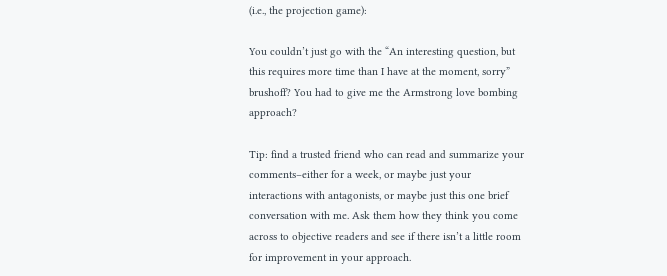(i.e., the projection game):

You couldn’t just go with the “An interesting question, but this requires more time than I have at the moment, sorry” brushoff? You had to give me the Armstrong love bombing approach?

Tip: find a trusted friend who can read and summarize your comments–either for a week, or maybe just your interactions with antagonists, or maybe just this one brief conversation with me. Ask them how they think you come across to objective readers and see if there isn’t a little room for improvement in your approach.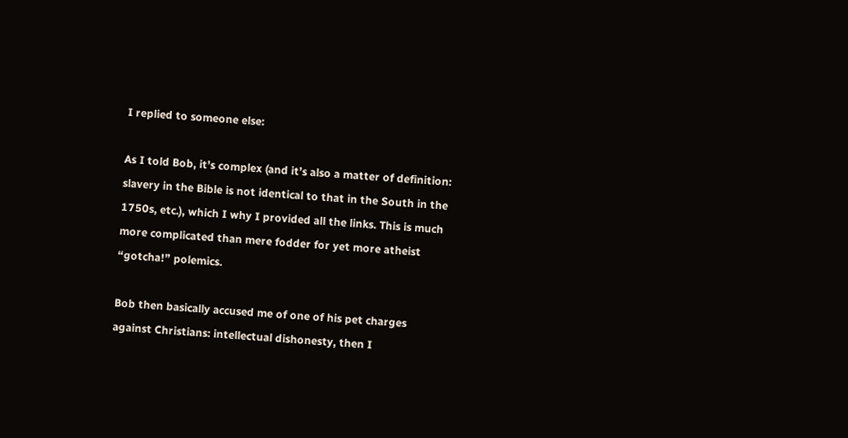I replied to someone else:

As I told Bob, it’s complex (and it’s also a matter of definition: slavery in the Bible is not identical to that in the South in the 1750s, etc.), which I why I provided all the links. This is much more complicated than mere fodder for yet more atheist “gotcha!” polemics.

Bob then basically accused me of one of his pet charges against Christians: intellectual dishonesty, then I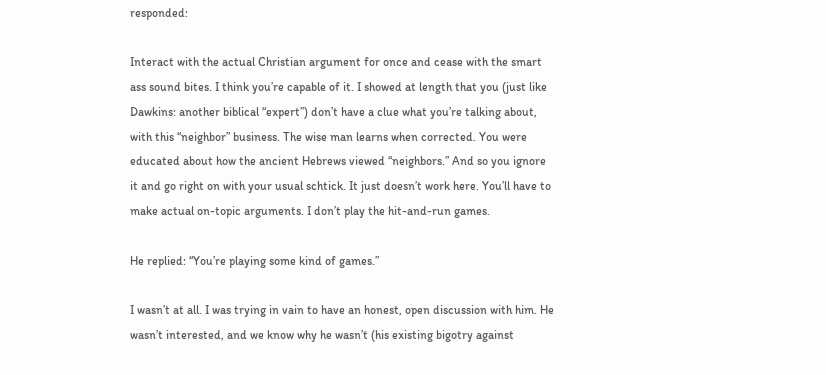responded:

Interact with the actual Christian argument for once and cease with the smart ass sound bites. I think you’re capable of it. I showed at length that you (just like Dawkins: another biblical “expert”) don’t have a clue what you’re talking about, with this “neighbor” business. The wise man learns when corrected. You were educated about how the ancient Hebrews viewed “neighbors.” And so you ignore it and go right on with your usual schtick. It just doesn’t work here. You’ll have to make actual on-topic arguments. I don’t play the hit-and-run games.

He replied: “You’re playing some kind of games.”

I wasn’t at all. I was trying in vain to have an honest, open discussion with him. He wasn’t interested, and we know why he wasn’t (his existing bigotry against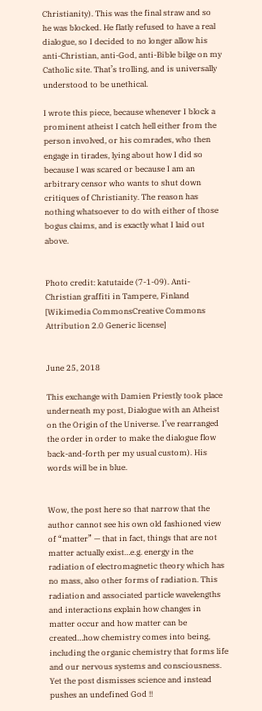Christianity). This was the final straw and so he was blocked. He flatly refused to have a real dialogue, so I decided to no longer allow his anti-Christian, anti-God, anti-Bible bilge on my Catholic site. That’s trolling, and is universally understood to be unethical.

I wrote this piece, because whenever I block a prominent atheist I catch hell either from the person involved, or his comrades, who then engage in tirades, lying about how I did so because I was scared or because I am an arbitrary censor who wants to shut down critiques of Christianity. The reason has nothing whatsoever to do with either of those bogus claims, and is exactly what I laid out above.


Photo credit: katutaide (7-1-09). Anti-Christian graffiti in Tampere, Finland [Wikimedia CommonsCreative Commons Attribution 2.0 Generic license]


June 25, 2018

This exchange with Damien Priestly took place underneath my post, Dialogue with an Atheist on the Origin of the Universe. I’ve rearranged the order in order to make the dialogue flow back-and-forth per my usual custom). His words will be in blue.


Wow, the post here so that narrow that the author cannot see his own old fashioned view of “matter” — that in fact, things that are not matter actually exist…e.g. energy in the radiation of electromagnetic theory which has no mass, also other forms of radiation. This radiation and associated particle wavelengths and interactions explain how changes in matter occur and how matter can be created…how chemistry comes into being, including the organic chemistry that forms life and our nervous systems and consciousness. Yet the post dismisses science and instead pushes an undefined God !!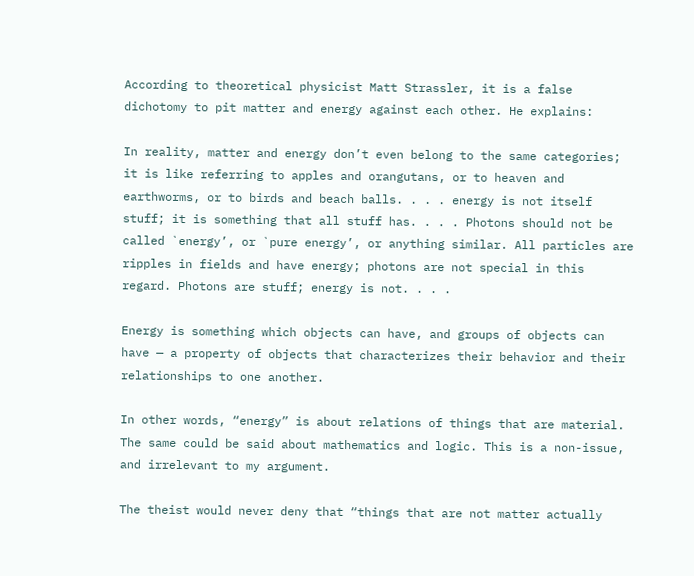According to theoretical physicist Matt Strassler, it is a false dichotomy to pit matter and energy against each other. He explains:

In reality, matter and energy don’t even belong to the same categories; it is like referring to apples and orangutans, or to heaven and earthworms, or to birds and beach balls. . . . energy is not itself stuff; it is something that all stuff has. . . . Photons should not be called `energy’, or `pure energy’, or anything similar. All particles are ripples in fields and have energy; photons are not special in this regard. Photons are stuff; energy is not. . . .

Energy is something which objects can have, and groups of objects can have — a property of objects that characterizes their behavior and their relationships to one another.

In other words, “energy” is about relations of things that are material. The same could be said about mathematics and logic. This is a non-issue, and irrelevant to my argument.

The theist would never deny that “things that are not matter actually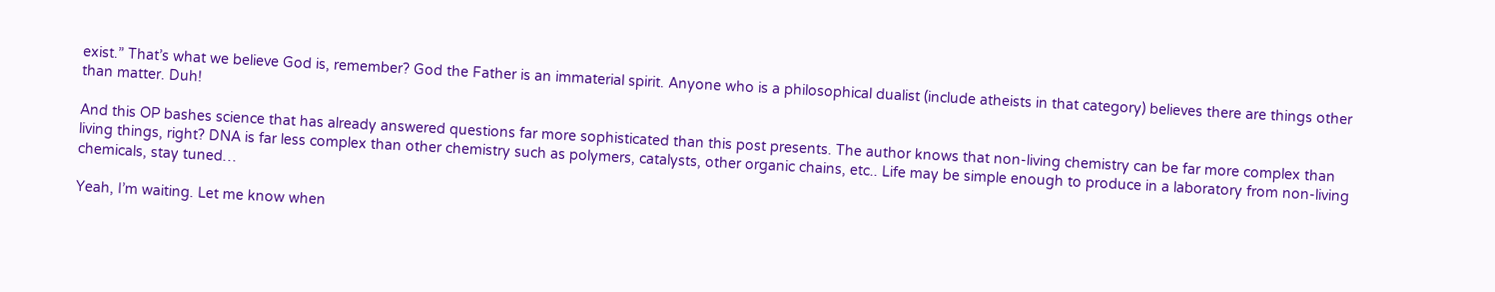exist.” That’s what we believe God is, remember? God the Father is an immaterial spirit. Anyone who is a philosophical dualist (include atheists in that category) believes there are things other than matter. Duh!

And this OP bashes science that has already answered questions far more sophisticated than this post presents. The author knows that non-living chemistry can be far more complex than living things, right? DNA is far less complex than other chemistry such as polymers, catalysts, other organic chains, etc.. Life may be simple enough to produce in a laboratory from non-living chemicals, stay tuned…

Yeah, I’m waiting. Let me know when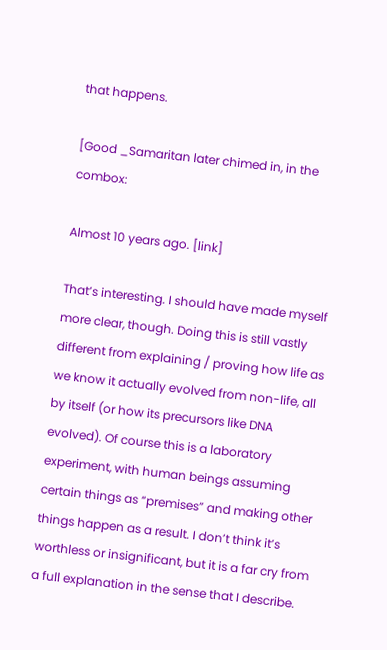that happens.

[Good _Samaritan later chimed in, in the combox:

Almost 10 years ago. [link]

That’s interesting. I should have made myself more clear, though. Doing this is still vastly different from explaining / proving how life as we know it actually evolved from non-life, all by itself (or how its precursors like DNA evolved). Of course this is a laboratory experiment, with human beings assuming certain things as “premises” and making other things happen as a result. I don’t think it’s worthless or insignificant, but it is a far cry from a full explanation in the sense that I describe.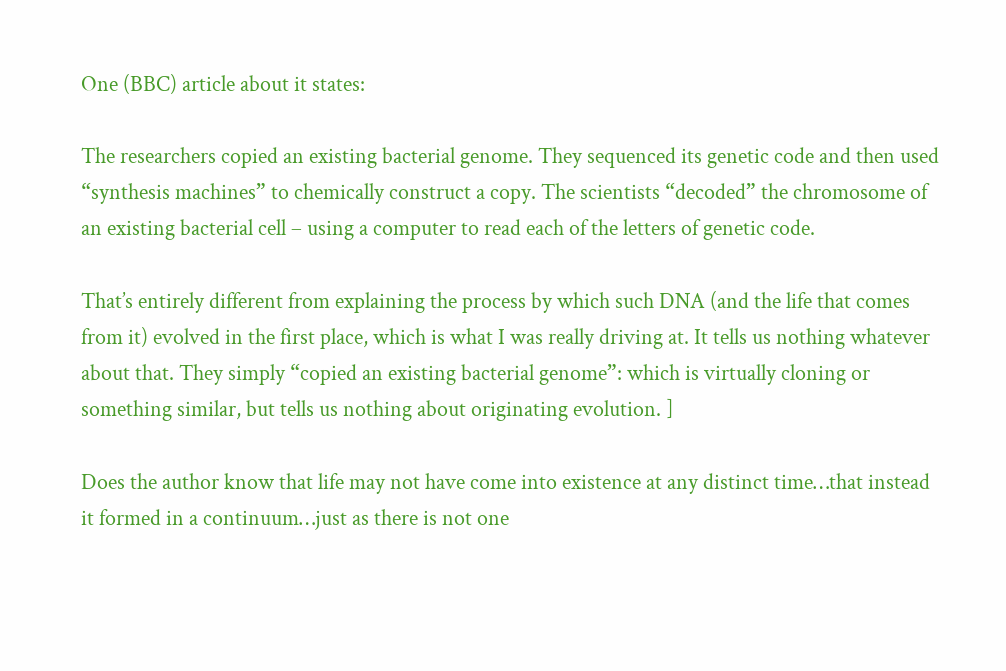One (BBC) article about it states:

The researchers copied an existing bacterial genome. They sequenced its genetic code and then used “synthesis machines” to chemically construct a copy. The scientists “decoded” the chromosome of an existing bacterial cell – using a computer to read each of the letters of genetic code.

That’s entirely different from explaining the process by which such DNA (and the life that comes from it) evolved in the first place, which is what I was really driving at. It tells us nothing whatever about that. They simply “copied an existing bacterial genome”: which is virtually cloning or something similar, but tells us nothing about originating evolution. ]

Does the author know that life may not have come into existence at any distinct time…that instead it formed in a continuum…just as there is not one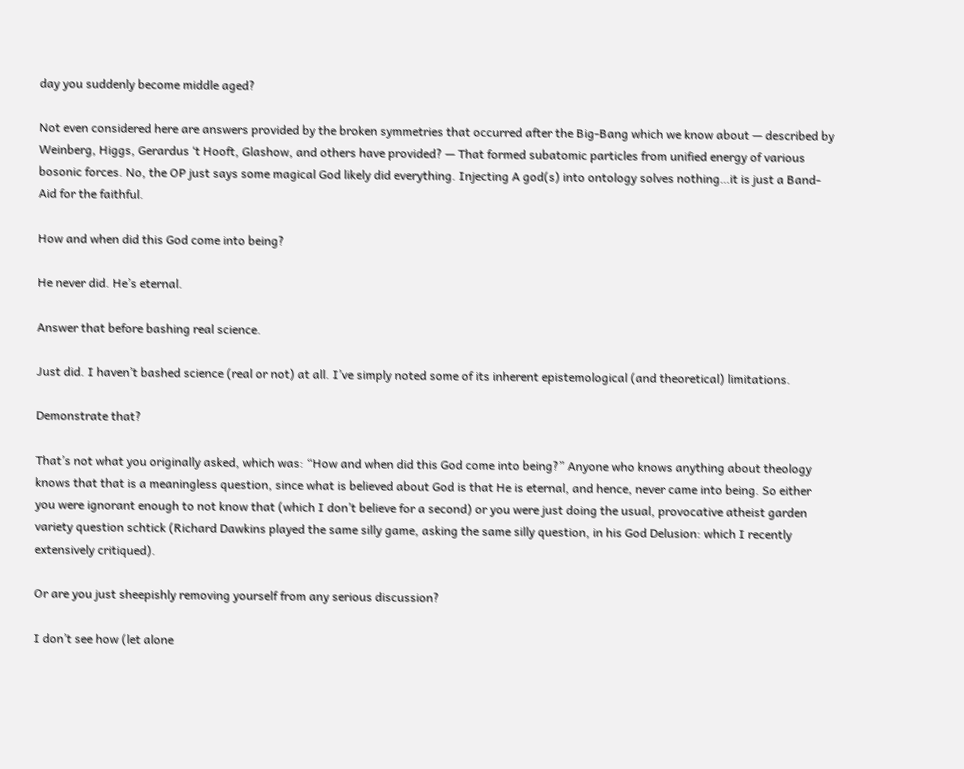day you suddenly become middle aged?

Not even considered here are answers provided by the broken symmetries that occurred after the Big-Bang which we know about — described by Weinberg, Higgs, Gerardus ‘t Hooft, Glashow, and others have provided? — That formed subatomic particles from unified energy of various bosonic forces. No, the OP just says some magical God likely did everything. Injecting A god(s) into ontology solves nothing…it is just a Band-Aid for the faithful.

How and when did this God come into being?

He never did. He’s eternal.

Answer that before bashing real science.

Just did. I haven’t bashed science (real or not) at all. I’ve simply noted some of its inherent epistemological (and theoretical) limitations.

Demonstrate that?

That’s not what you originally asked, which was: “How and when did this God come into being?” Anyone who knows anything about theology knows that that is a meaningless question, since what is believed about God is that He is eternal, and hence, never came into being. So either you were ignorant enough to not know that (which I don’t believe for a second) or you were just doing the usual, provocative atheist garden variety question schtick (Richard Dawkins played the same silly game, asking the same silly question, in his God Delusion: which I recently extensively critiqued).

Or are you just sheepishly removing yourself from any serious discussion?

I don’t see how (let alone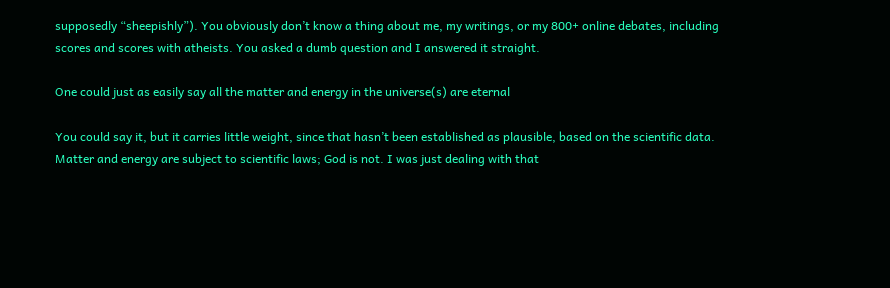supposedly “sheepishly”). You obviously don’t know a thing about me, my writings, or my 800+ online debates, including scores and scores with atheists. You asked a dumb question and I answered it straight.

One could just as easily say all the matter and energy in the universe(s) are eternal

You could say it, but it carries little weight, since that hasn’t been established as plausible, based on the scientific data. Matter and energy are subject to scientific laws; God is not. I was just dealing with that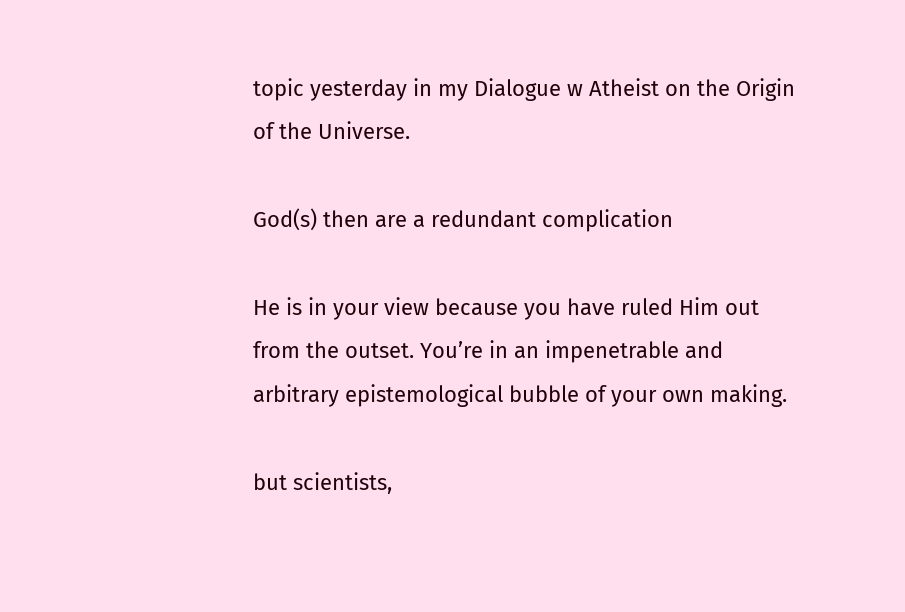topic yesterday in my Dialogue w Atheist on the Origin of the Universe.

God(s) then are a redundant complication

He is in your view because you have ruled Him out from the outset. You’re in an impenetrable and arbitrary epistemological bubble of your own making.

but scientists,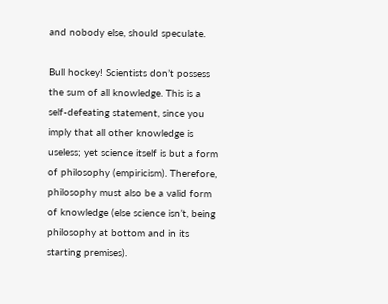and nobody else, should speculate.

Bull hockey! Scientists don’t possess the sum of all knowledge. This is a self-defeating statement, since you imply that all other knowledge is useless; yet science itself is but a form of philosophy (empiricism). Therefore, philosophy must also be a valid form of knowledge (else science isn’t, being philosophy at bottom and in its starting premises).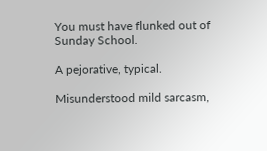You must have flunked out of Sunday School.

A pejorative, typical.

Misunderstood mild sarcasm,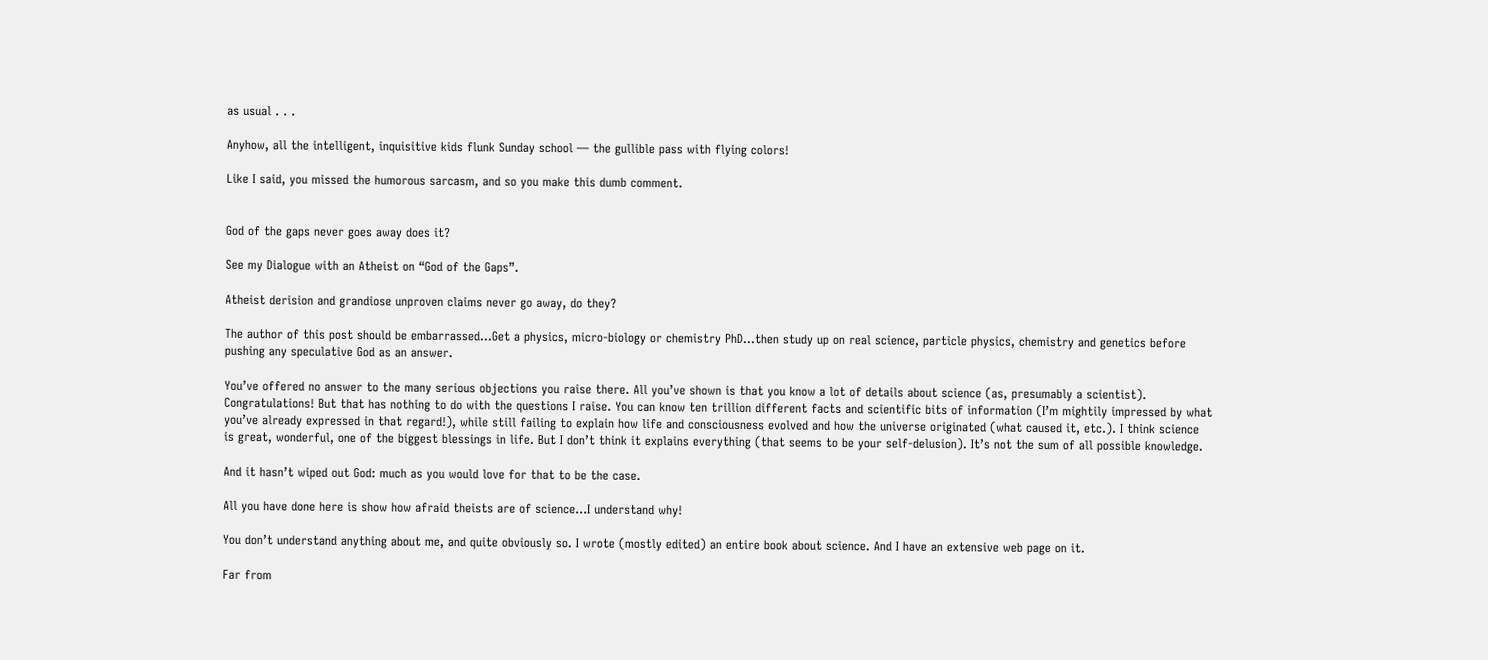as usual . . .

Anyhow, all the intelligent, inquisitive kids flunk Sunday school — the gullible pass with flying colors!

Like I said, you missed the humorous sarcasm, and so you make this dumb comment.


God of the gaps never goes away does it?

See my Dialogue with an Atheist on “God of the Gaps”.

Atheist derision and grandiose unproven claims never go away, do they?

The author of this post should be embarrassed…Get a physics, micro-biology or chemistry PhD…then study up on real science, particle physics, chemistry and genetics before pushing any speculative God as an answer.

You’ve offered no answer to the many serious objections you raise there. All you’ve shown is that you know a lot of details about science (as, presumably a scientist). Congratulations! But that has nothing to do with the questions I raise. You can know ten trillion different facts and scientific bits of information (I’m mightily impressed by what you’ve already expressed in that regard!), while still failing to explain how life and consciousness evolved and how the universe originated (what caused it, etc.). I think science is great, wonderful, one of the biggest blessings in life. But I don’t think it explains everything (that seems to be your self-delusion). It’s not the sum of all possible knowledge.

And it hasn’t wiped out God: much as you would love for that to be the case.

All you have done here is show how afraid theists are of science…I understand why!

You don’t understand anything about me, and quite obviously so. I wrote (mostly edited) an entire book about science. And I have an extensive web page on it.

Far from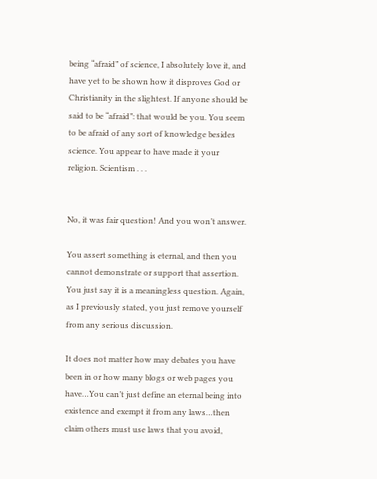being “afraid” of science, I absolutely love it, and have yet to be shown how it disproves God or Christianity in the slightest. If anyone should be said to be “afraid”: that would be you. You seem to be afraid of any sort of knowledge besides science. You appear to have made it your religion. Scientism . . .


No, it was fair question! And you won’t answer.

You assert something is eternal, and then you cannot demonstrate or support that assertion. You just say it is a meaningless question. Again, as I previously stated, you just remove yourself from any serious discussion.

It does not matter how may debates you have been in or how many blogs or web pages you have…You can’t just define an eternal being into existence and exempt it from any laws…then claim others must use laws that you avoid,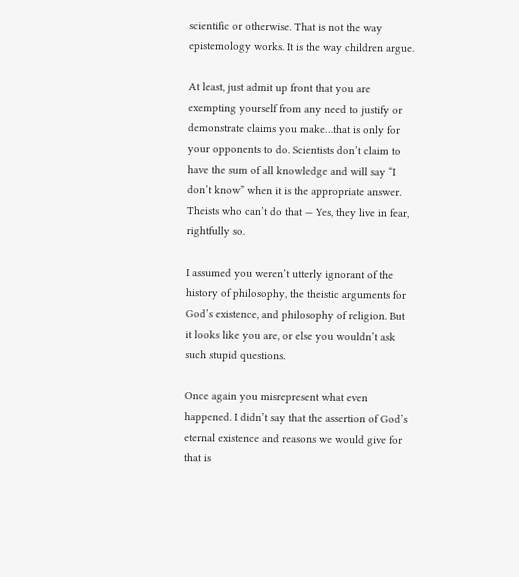scientific or otherwise. That is not the way epistemology works. It is the way children argue.

At least, just admit up front that you are exempting yourself from any need to justify or demonstrate claims you make…that is only for your opponents to do. Scientists don’t claim to have the sum of all knowledge and will say “I don’t know” when it is the appropriate answer. Theists who can’t do that — Yes, they live in fear, rightfully so.

I assumed you weren’t utterly ignorant of the history of philosophy, the theistic arguments for God’s existence, and philosophy of religion. But it looks like you are, or else you wouldn’t ask such stupid questions.

Once again you misrepresent what even happened. I didn’t say that the assertion of God’s eternal existence and reasons we would give for that is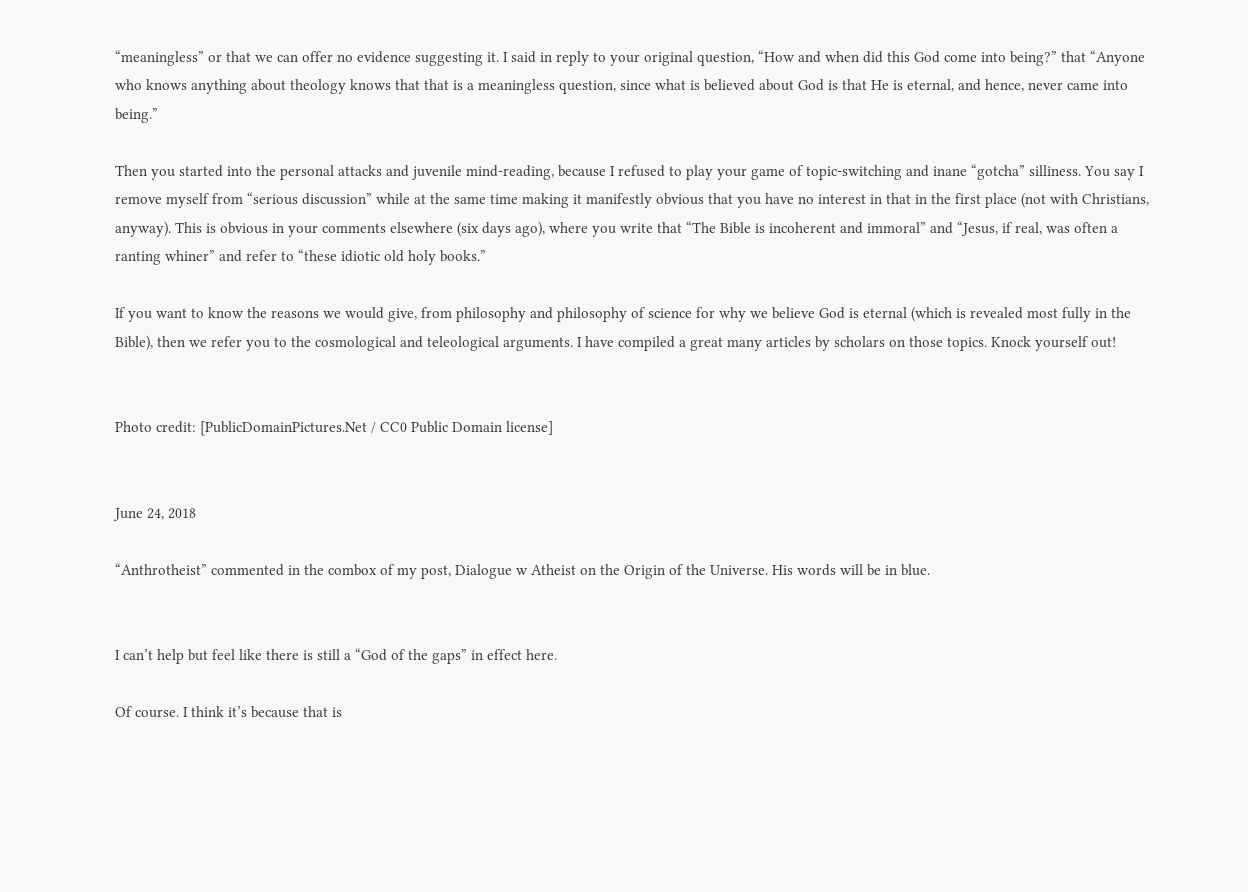“meaningless” or that we can offer no evidence suggesting it. I said in reply to your original question, “How and when did this God come into being?” that “Anyone who knows anything about theology knows that that is a meaningless question, since what is believed about God is that He is eternal, and hence, never came into being.”

Then you started into the personal attacks and juvenile mind-reading, because I refused to play your game of topic-switching and inane “gotcha” silliness. You say I remove myself from “serious discussion” while at the same time making it manifestly obvious that you have no interest in that in the first place (not with Christians, anyway). This is obvious in your comments elsewhere (six days ago), where you write that “The Bible is incoherent and immoral” and “Jesus, if real, was often a ranting whiner” and refer to “these idiotic old holy books.”

If you want to know the reasons we would give, from philosophy and philosophy of science for why we believe God is eternal (which is revealed most fully in the Bible), then we refer you to the cosmological and teleological arguments. I have compiled a great many articles by scholars on those topics. Knock yourself out!


Photo credit: [PublicDomainPictures.Net / CC0 Public Domain license]


June 24, 2018

“Anthrotheist” commented in the combox of my post, Dialogue w Atheist on the Origin of the Universe. His words will be in blue.


I can’t help but feel like there is still a “God of the gaps” in effect here.

Of course. I think it’s because that is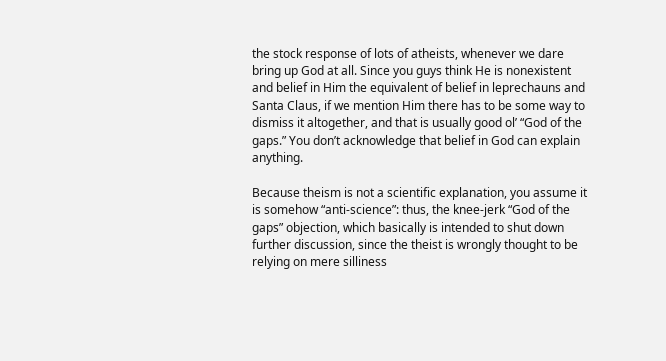the stock response of lots of atheists, whenever we dare bring up God at all. Since you guys think He is nonexistent and belief in Him the equivalent of belief in leprechauns and Santa Claus, if we mention Him there has to be some way to dismiss it altogether, and that is usually good ol’ “God of the gaps.” You don’t acknowledge that belief in God can explain anything.

Because theism is not a scientific explanation, you assume it is somehow “anti-science”: thus, the knee-jerk “God of the gaps” objection, which basically is intended to shut down further discussion, since the theist is wrongly thought to be relying on mere silliness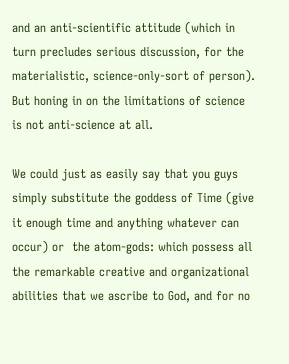and an anti-scientific attitude (which in turn precludes serious discussion, for the materialistic, science-only-sort of person). But honing in on the limitations of science is not anti-science at all.

We could just as easily say that you guys simply substitute the goddess of Time (give it enough time and anything whatever can occur) or  the atom-gods: which possess all the remarkable creative and organizational abilities that we ascribe to God, and for no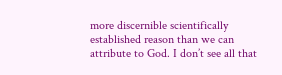more discernible scientifically established reason than we can attribute to God. I don’t see all that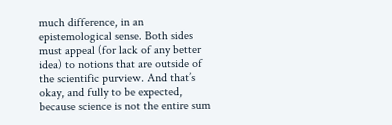much difference, in an epistemological sense. Both sides must appeal (for lack of any better idea) to notions that are outside of the scientific purview. And that’s okay, and fully to be expected, because science is not the entire sum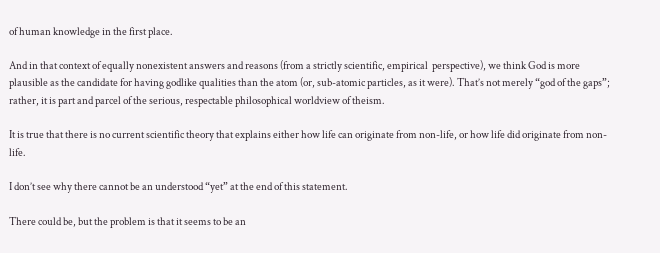of human knowledge in the first place.

And in that context of equally nonexistent answers and reasons (from a strictly scientific, empirical  perspective), we think God is more plausible as the candidate for having godlike qualities than the atom (or, sub-atomic particles, as it were). That’s not merely “god of the gaps”; rather, it is part and parcel of the serious, respectable philosophical worldview of theism.

It is true that there is no current scientific theory that explains either how life can originate from non-life, or how life did originate from non-life.

I don’t see why there cannot be an understood “yet” at the end of this statement.

There could be, but the problem is that it seems to be an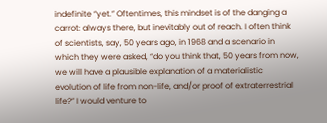indefinite “yet.” Oftentimes, this mindset is of the danging a carrot: always there, but inevitably out of reach. I often think of scientists, say, 50 years ago, in 1968 and a scenario in which they were asked, “do you think that, 50 years from now, we will have a plausible explanation of a materialistic evolution of life from non-life, and/or proof of extraterrestrial life?” I would venture to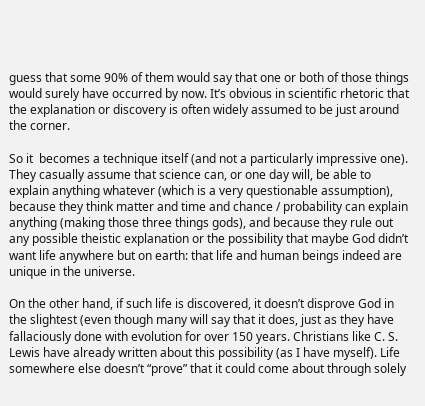guess that some 90% of them would say that one or both of those things would surely have occurred by now. It’s obvious in scientific rhetoric that the explanation or discovery is often widely assumed to be just around the corner.

So it  becomes a technique itself (and not a particularly impressive one). They casually assume that science can, or one day will, be able to explain anything whatever (which is a very questionable assumption), because they think matter and time and chance / probability can explain anything (making those three things gods), and because they rule out any possible theistic explanation or the possibility that maybe God didn’t want life anywhere but on earth: that life and human beings indeed are unique in the universe.

On the other hand, if such life is discovered, it doesn’t disprove God in the slightest (even though many will say that it does, just as they have fallaciously done with evolution for over 150 years. Christians like C. S. Lewis have already written about this possibility (as I have myself). Life somewhere else doesn’t “prove” that it could come about through solely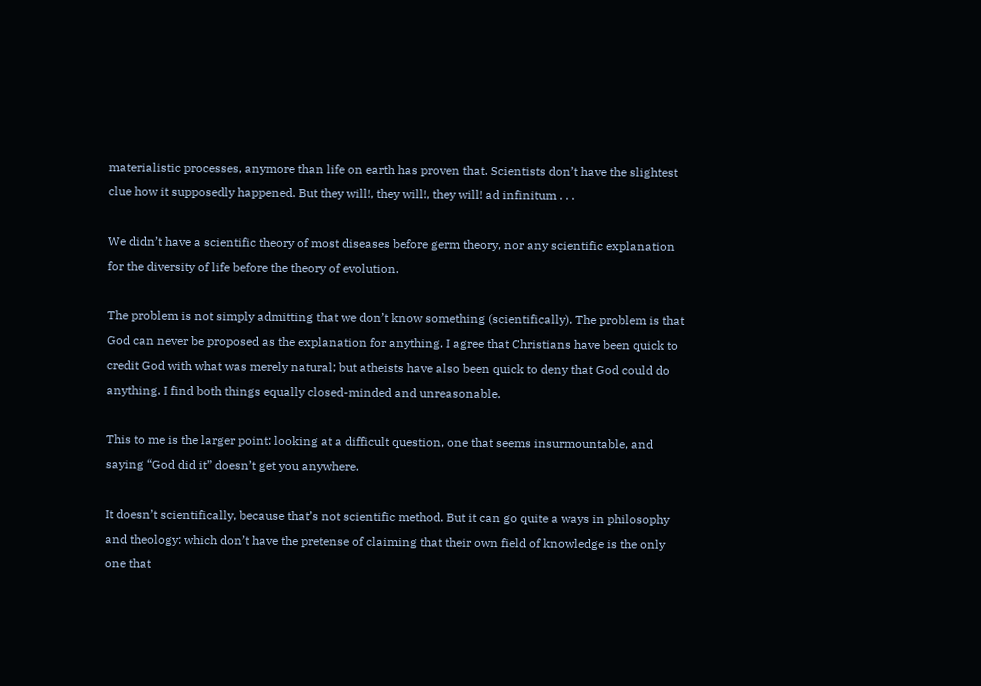materialistic processes, anymore than life on earth has proven that. Scientists don’t have the slightest clue how it supposedly happened. But they will!, they will!, they will! ad infinitum . . .

We didn’t have a scientific theory of most diseases before germ theory, nor any scientific explanation for the diversity of life before the theory of evolution.

The problem is not simply admitting that we don’t know something (scientifically). The problem is that God can never be proposed as the explanation for anything. I agree that Christians have been quick to credit God with what was merely natural; but atheists have also been quick to deny that God could do anything. I find both things equally closed-minded and unreasonable.

This to me is the larger point: looking at a difficult question, one that seems insurmountable, and saying “God did it” doesn’t get you anywhere.

It doesn’t scientifically, because that’s not scientific method. But it can go quite a ways in philosophy and theology: which don’t have the pretense of claiming that their own field of knowledge is the only one that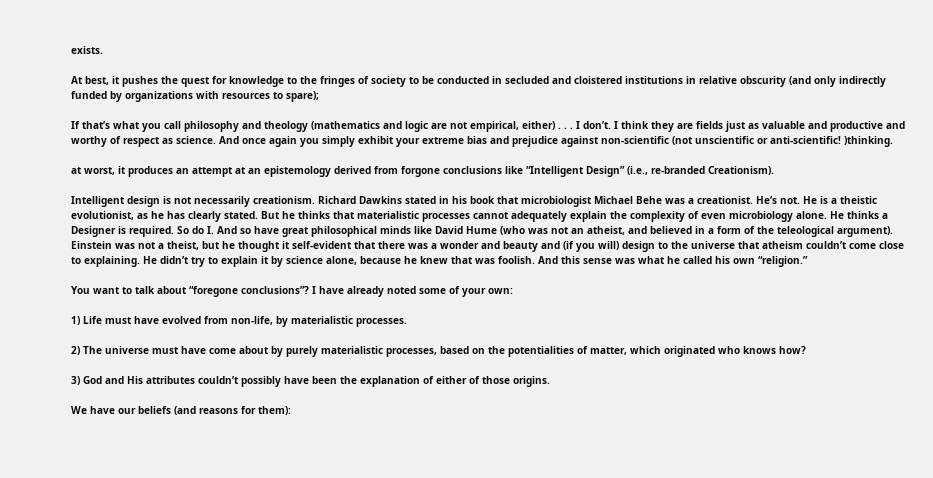exists.

At best, it pushes the quest for knowledge to the fringes of society to be conducted in secluded and cloistered institutions in relative obscurity (and only indirectly funded by organizations with resources to spare);

If that’s what you call philosophy and theology (mathematics and logic are not empirical, either) . . . I don’t. I think they are fields just as valuable and productive and worthy of respect as science. And once again you simply exhibit your extreme bias and prejudice against non-scientific (not unscientific or anti-scientific! )thinking.

at worst, it produces an attempt at an epistemology derived from forgone conclusions like “Intelligent Design” (i.e., re-branded Creationism).

Intelligent design is not necessarily creationism. Richard Dawkins stated in his book that microbiologist Michael Behe was a creationist. He’s not. He is a theistic evolutionist, as he has clearly stated. But he thinks that materialistic processes cannot adequately explain the complexity of even microbiology alone. He thinks a Designer is required. So do I. And so have great philosophical minds like David Hume (who was not an atheist, and believed in a form of the teleological argument). Einstein was not a theist, but he thought it self-evident that there was a wonder and beauty and (if you will) design to the universe that atheism couldn’t come close to explaining. He didn’t try to explain it by science alone, because he knew that was foolish. And this sense was what he called his own “religion.”

You want to talk about “foregone conclusions”? I have already noted some of your own:

1) Life must have evolved from non-life, by materialistic processes.

2) The universe must have come about by purely materialistic processes, based on the potentialities of matter, which originated who knows how?

3) God and His attributes couldn’t possibly have been the explanation of either of those origins.

We have our beliefs (and reasons for them):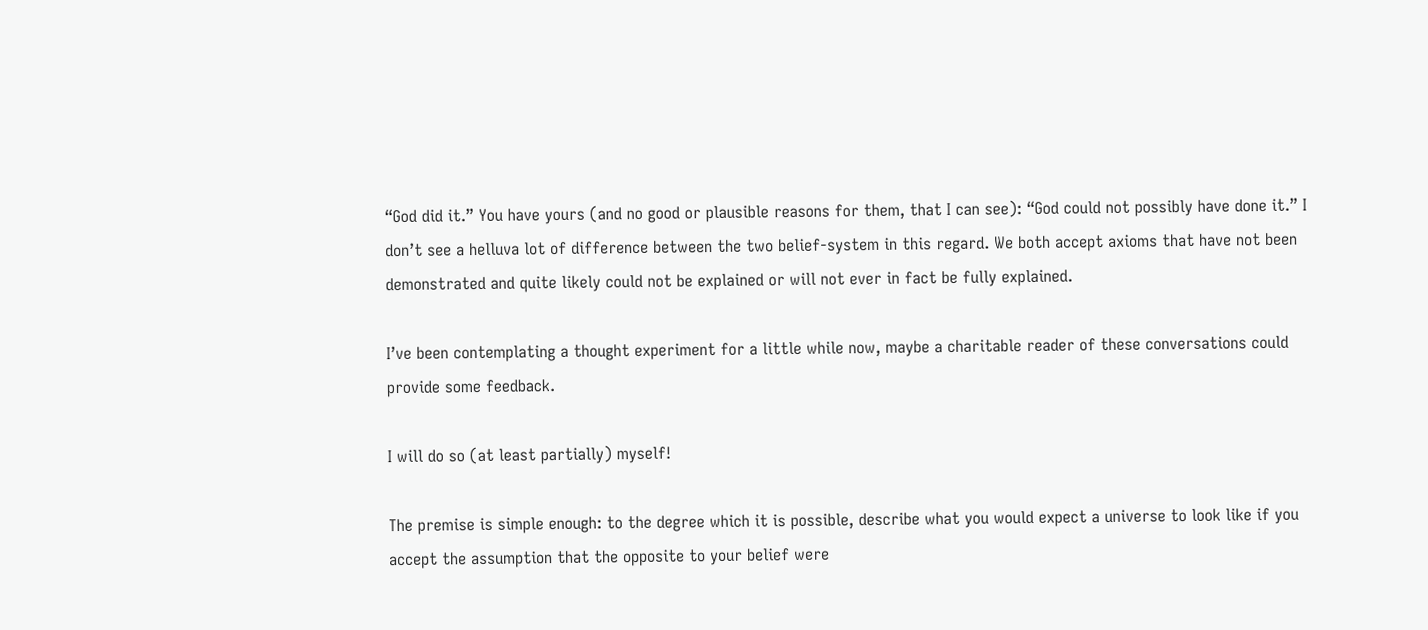“God did it.” You have yours (and no good or plausible reasons for them, that I can see): “God could not possibly have done it.” I don’t see a helluva lot of difference between the two belief-system in this regard. We both accept axioms that have not been demonstrated and quite likely could not be explained or will not ever in fact be fully explained.

I’ve been contemplating a thought experiment for a little while now, maybe a charitable reader of these conversations could provide some feedback.

I will do so (at least partially) myself!

The premise is simple enough: to the degree which it is possible, describe what you would expect a universe to look like if you accept the assumption that the opposite to your belief were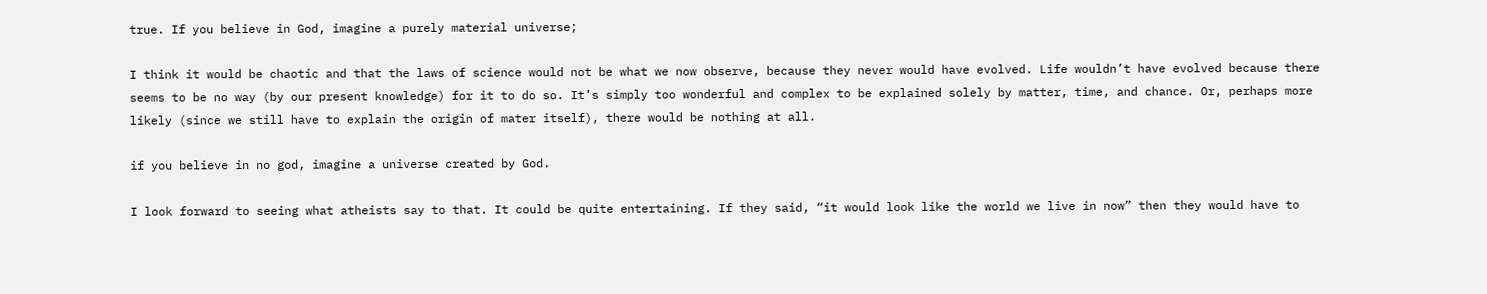true. If you believe in God, imagine a purely material universe;

I think it would be chaotic and that the laws of science would not be what we now observe, because they never would have evolved. Life wouldn’t have evolved because there seems to be no way (by our present knowledge) for it to do so. It’s simply too wonderful and complex to be explained solely by matter, time, and chance. Or, perhaps more likely (since we still have to explain the origin of mater itself), there would be nothing at all.

if you believe in no god, imagine a universe created by God.

I look forward to seeing what atheists say to that. It could be quite entertaining. If they said, “it would look like the world we live in now” then they would have to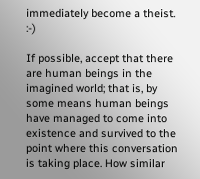immediately become a theist. :-)

If possible, accept that there are human beings in the imagined world; that is, by some means human beings have managed to come into existence and survived to the point where this conversation is taking place. How similar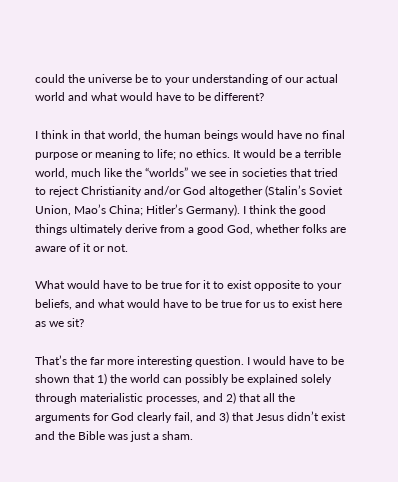could the universe be to your understanding of our actual world and what would have to be different?

I think in that world, the human beings would have no final purpose or meaning to life; no ethics. It would be a terrible world, much like the “worlds” we see in societies that tried to reject Christianity and/or God altogether (Stalin’s Soviet Union, Mao’s China; Hitler’s Germany). I think the good things ultimately derive from a good God, whether folks are aware of it or not.

What would have to be true for it to exist opposite to your beliefs, and what would have to be true for us to exist here as we sit?

That’s the far more interesting question. I would have to be shown that 1) the world can possibly be explained solely through materialistic processes, and 2) that all the arguments for God clearly fail, and 3) that Jesus didn’t exist and the Bible was just a sham.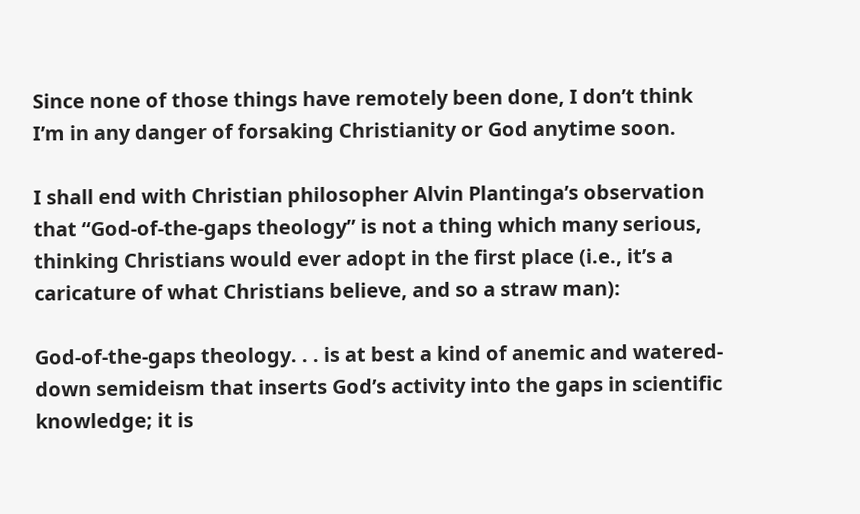Since none of those things have remotely been done, I don’t think I’m in any danger of forsaking Christianity or God anytime soon.

I shall end with Christian philosopher Alvin Plantinga’s observation that “God-of-the-gaps theology” is not a thing which many serious, thinking Christians would ever adopt in the first place (i.e., it’s a caricature of what Christians believe, and so a straw man):

God-of-the-gaps theology. . . is at best a kind of anemic and watered-down semideism that inserts God’s activity into the gaps in scientific knowledge; it is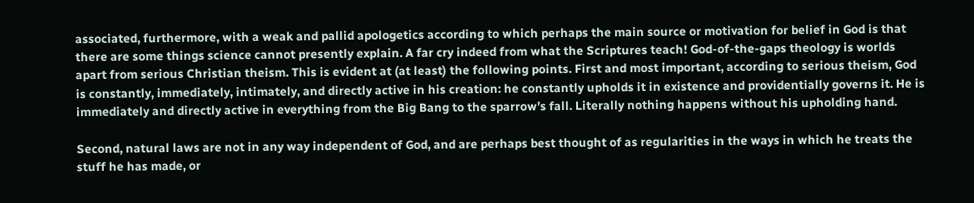associated, furthermore, with a weak and pallid apologetics according to which perhaps the main source or motivation for belief in God is that there are some things science cannot presently explain. A far cry indeed from what the Scriptures teach! God-of-the-gaps theology is worlds apart from serious Christian theism. This is evident at (at least) the following points. First and most important, according to serious theism, God is constantly, immediately, intimately, and directly active in his creation: he constantly upholds it in existence and providentially governs it. He is immediately and directly active in everything from the Big Bang to the sparrow’s fall. Literally nothing happens without his upholding hand.

Second, natural laws are not in any way independent of God, and are perhaps best thought of as regularities in the ways in which he treats the stuff he has made, or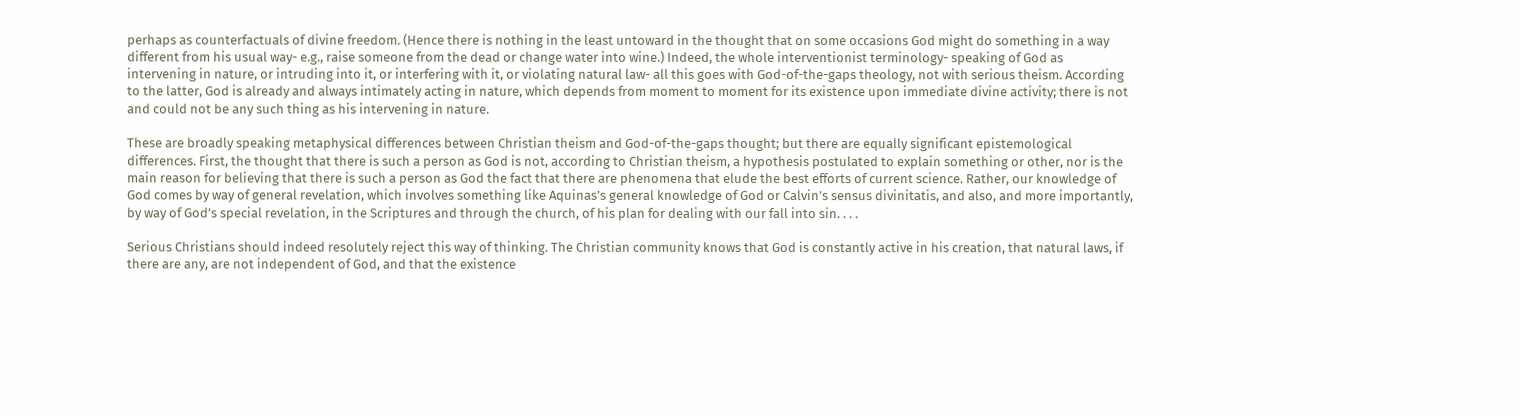perhaps as counterfactuals of divine freedom. (Hence there is nothing in the least untoward in the thought that on some occasions God might do something in a way different from his usual way- e.g., raise someone from the dead or change water into wine.) Indeed, the whole interventionist terminology- speaking of God as intervening in nature, or intruding into it, or interfering with it, or violating natural law- all this goes with God-of-the-gaps theology, not with serious theism. According to the latter, God is already and always intimately acting in nature, which depends from moment to moment for its existence upon immediate divine activity; there is not and could not be any such thing as his intervening in nature.

These are broadly speaking metaphysical differences between Christian theism and God-of-the-gaps thought; but there are equally significant epistemological differences. First, the thought that there is such a person as God is not, according to Christian theism, a hypothesis postulated to explain something or other, nor is the main reason for believing that there is such a person as God the fact that there are phenomena that elude the best efforts of current science. Rather, our knowledge of God comes by way of general revelation, which involves something like Aquinas’s general knowledge of God or Calvin’s sensus divinitatis, and also, and more importantly, by way of God’s special revelation, in the Scriptures and through the church, of his plan for dealing with our fall into sin. . . .

Serious Christians should indeed resolutely reject this way of thinking. The Christian community knows that God is constantly active in his creation, that natural laws, if there are any, are not independent of God, and that the existence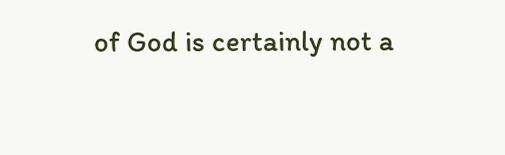of God is certainly not a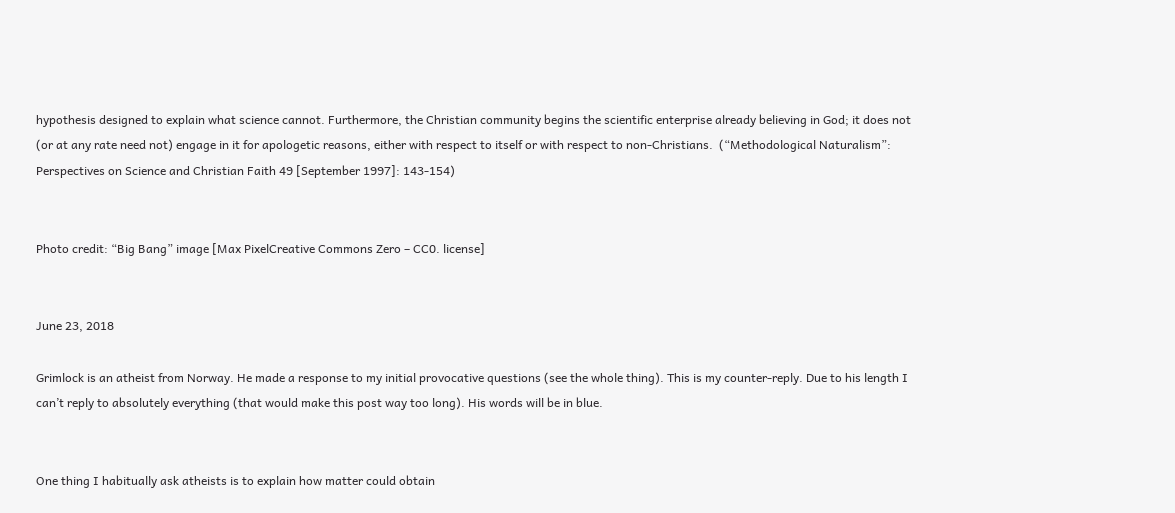hypothesis designed to explain what science cannot. Furthermore, the Christian community begins the scientific enterprise already believing in God; it does not (or at any rate need not) engage in it for apologetic reasons, either with respect to itself or with respect to non-Christians.  (“Methodological Naturalism”: Perspectives on Science and Christian Faith 49 [September 1997]: 143-154)


Photo credit: “Big Bang” image [Max PixelCreative Commons Zero – CC0. license]


June 23, 2018

Grimlock is an atheist from Norway. He made a response to my initial provocative questions (see the whole thing). This is my counter-reply. Due to his length I can’t reply to absolutely everything (that would make this post way too long). His words will be in blue.


One thing I habitually ask atheists is to explain how matter could obtain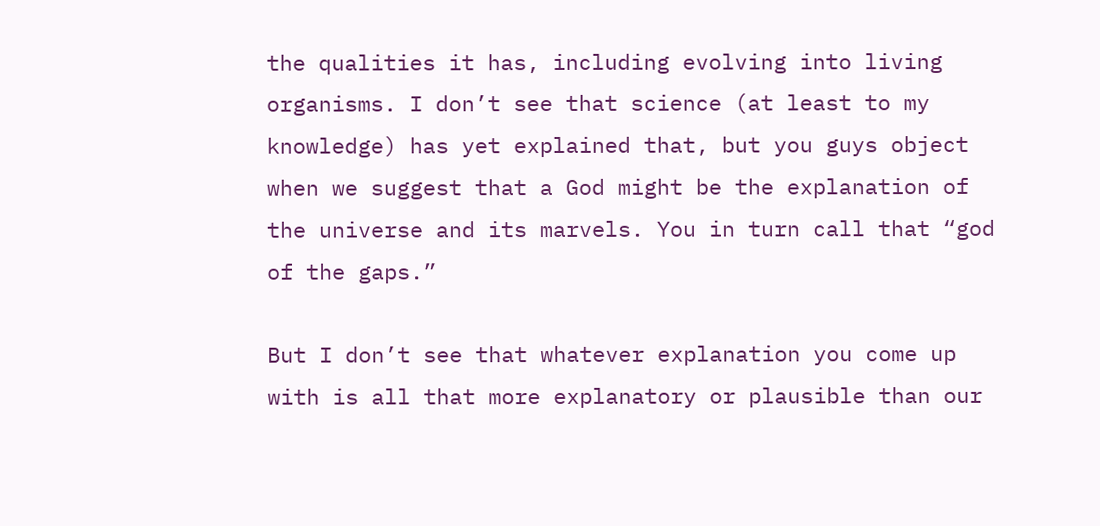the qualities it has, including evolving into living organisms. I don’t see that science (at least to my knowledge) has yet explained that, but you guys object when we suggest that a God might be the explanation of the universe and its marvels. You in turn call that “god of the gaps.”

But I don’t see that whatever explanation you come up with is all that more explanatory or plausible than our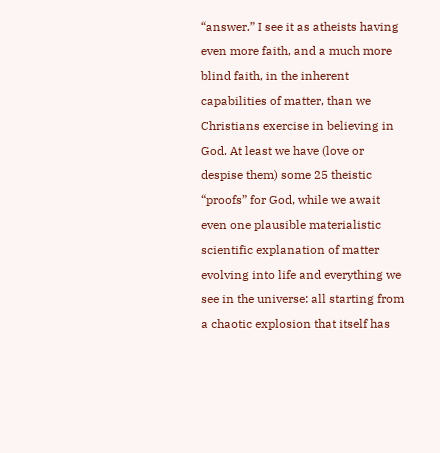“answer.” I see it as atheists having even more faith, and a much more blind faith, in the inherent capabilities of matter, than we Christians exercise in believing in God. At least we have (love or despise them) some 25 theistic “proofs” for God, while we await even one plausible materialistic scientific explanation of matter evolving into life and everything we see in the universe: all starting from a chaotic explosion that itself has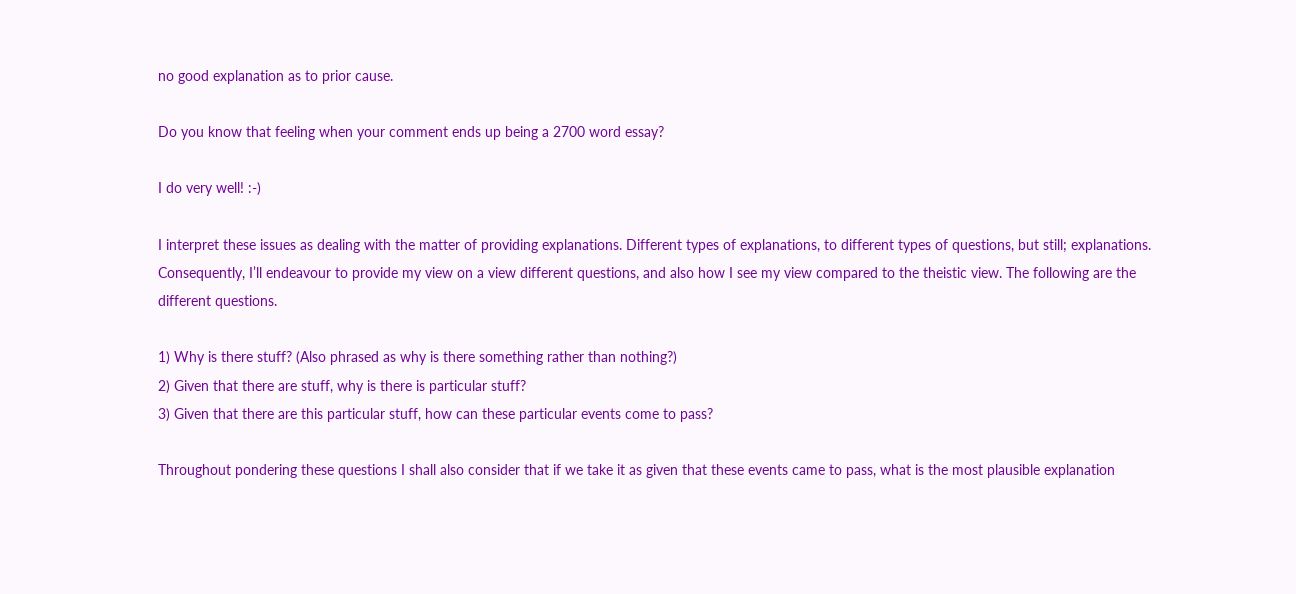no good explanation as to prior cause.

Do you know that feeling when your comment ends up being a 2700 word essay?

I do very well! :-)

I interpret these issues as dealing with the matter of providing explanations. Different types of explanations, to different types of questions, but still; explanations. Consequently, I’ll endeavour to provide my view on a view different questions, and also how I see my view compared to the theistic view. The following are the different questions.

1) Why is there stuff? (Also phrased as why is there something rather than nothing?)
2) Given that there are stuff, why is there is particular stuff?
3) Given that there are this particular stuff, how can these particular events come to pass?

Throughout pondering these questions I shall also consider that if we take it as given that these events came to pass, what is the most plausible explanation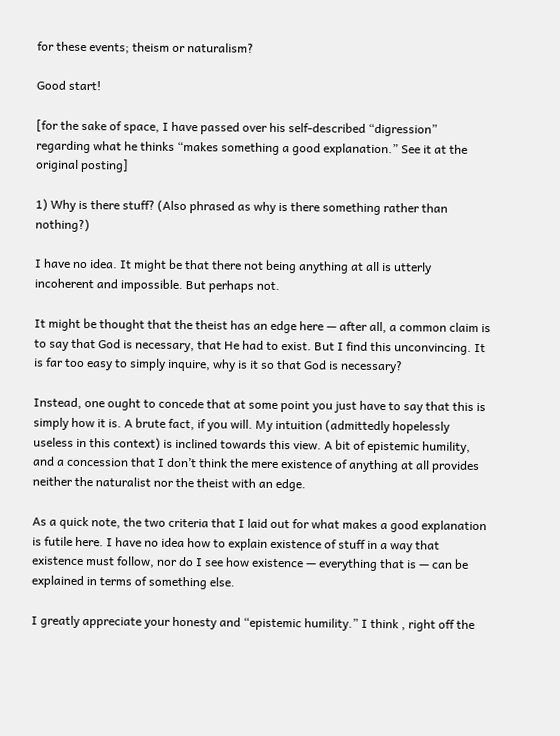for these events; theism or naturalism?

Good start!

[for the sake of space, I have passed over his self-described “digression” regarding what he thinks “makes something a good explanation.” See it at the original posting]

1) Why is there stuff? (Also phrased as why is there something rather than nothing?)

I have no idea. It might be that there not being anything at all is utterly incoherent and impossible. But perhaps not.

It might be thought that the theist has an edge here — after all, a common claim is to say that God is necessary, that He had to exist. But I find this unconvincing. It is far too easy to simply inquire, why is it so that God is necessary?

Instead, one ought to concede that at some point you just have to say that this is simply how it is. A brute fact, if you will. My intuition (admittedly hopelessly useless in this context) is inclined towards this view. A bit of epistemic humility, and a concession that I don’t think the mere existence of anything at all provides neither the naturalist nor the theist with an edge.

As a quick note, the two criteria that I laid out for what makes a good explanation is futile here. I have no idea how to explain existence of stuff in a way that existence must follow, nor do I see how existence — everything that is — can be explained in terms of something else.

I greatly appreciate your honesty and “epistemic humility.” I think , right off the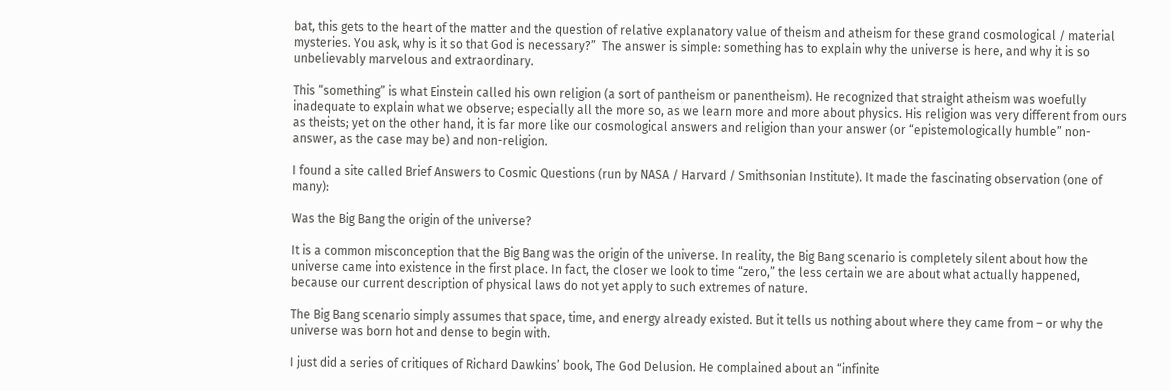bat, this gets to the heart of the matter and the question of relative explanatory value of theism and atheism for these grand cosmological / material mysteries. You ask, why is it so that God is necessary?”  The answer is simple: something has to explain why the universe is here, and why it is so unbelievably marvelous and extraordinary.

This “something” is what Einstein called his own religion (a sort of pantheism or panentheism). He recognized that straight atheism was woefully inadequate to explain what we observe; especially all the more so, as we learn more and more about physics. His religion was very different from ours as theists; yet on the other hand, it is far more like our cosmological answers and religion than your answer (or “epistemologically humble” non-answer, as the case may be) and non-religion.

I found a site called Brief Answers to Cosmic Questions (run by NASA / Harvard / Smithsonian Institute). It made the fascinating observation (one of many):

Was the Big Bang the origin of the universe?

It is a common misconception that the Big Bang was the origin of the universe. In reality, the Big Bang scenario is completely silent about how the universe came into existence in the first place. In fact, the closer we look to time “zero,” the less certain we are about what actually happened, because our current description of physical laws do not yet apply to such extremes of nature.

The Big Bang scenario simply assumes that space, time, and energy already existed. But it tells us nothing about where they came from – or why the universe was born hot and dense to begin with.

I just did a series of critiques of Richard Dawkins’ book, The God Delusion. He complained about an “infinite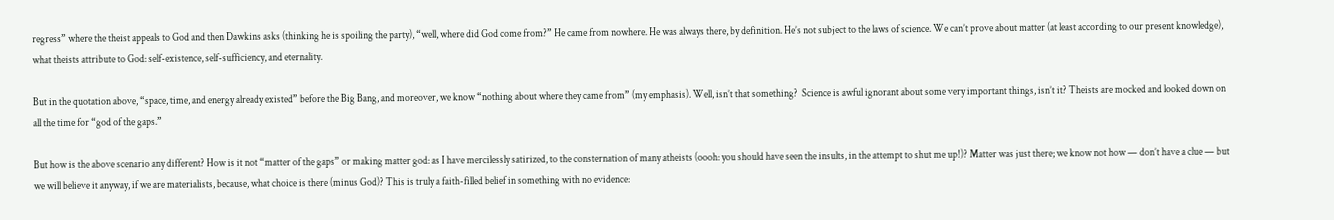regress” where the theist appeals to God and then Dawkins asks (thinking he is spoiling the party), “well, where did God come from?” He came from nowhere. He was always there, by definition. He’s not subject to the laws of science. We can’t prove about matter (at least according to our present knowledge), what theists attribute to God: self-existence, self-sufficiency, and eternality.

But in the quotation above, “space, time, and energy already existed” before the Big Bang, and moreover, we know “nothing about where they came from” (my emphasis). Well, isn’t that something?  Science is awful ignorant about some very important things, isn’t it? Theists are mocked and looked down on all the time for “god of the gaps.”

But how is the above scenario any different? How is it not “matter of the gaps” or making matter god: as I have mercilessly satirized, to the consternation of many atheists (oooh: you should have seen the insults, in the attempt to shut me up!)? Matter was just there; we know not how — don’t have a clue — but we will believe it anyway, if we are materialists, because, what choice is there (minus God)? This is truly a faith-filled belief in something with no evidence: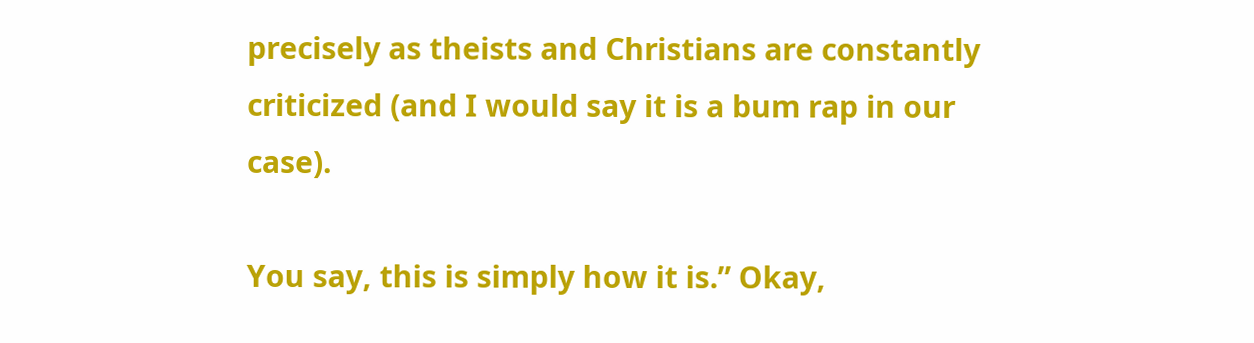precisely as theists and Christians are constantly criticized (and I would say it is a bum rap in our case).

You say, this is simply how it is.” Okay,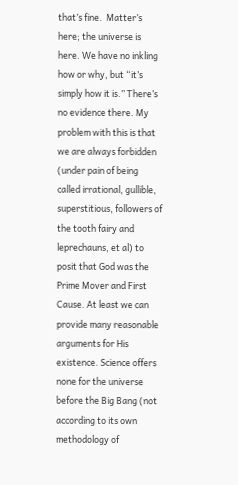that’s fine.  Matter’s here; the universe is here. We have no inkling how or why, but “it’s simply how it is.” There’s no evidence there. My problem with this is that we are always forbidden (under pain of being called irrational, gullible, superstitious, followers of the tooth fairy and leprechauns, et al) to posit that God was the Prime Mover and First Cause. At least we can provide many reasonable arguments for His existence. Science offers none for the universe before the Big Bang (not according to its own methodology of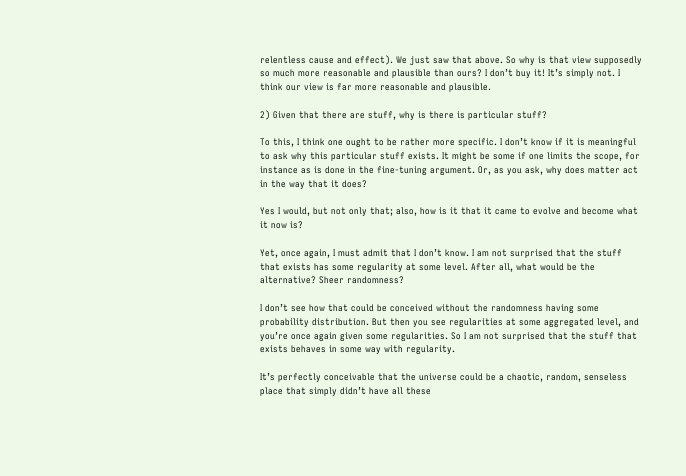relentless cause and effect). We just saw that above. So why is that view supposedly so much more reasonable and plausible than ours? I don’t buy it! It’s simply not. I think our view is far more reasonable and plausible.

2) Given that there are stuff, why is there is particular stuff?

To this, I think one ought to be rather more specific. I don’t know if it is meaningful to ask why this particular stuff exists. It might be some if one limits the scope, for instance as is done in the fine-tuning argument. Or, as you ask, why does matter act in the way that it does?

Yes I would, but not only that; also, how is it that it came to evolve and become what it now is?

Yet, once again, I must admit that I don’t know. I am not surprised that the stuff that exists has some regularity at some level. After all, what would be the alternative? Sheer randomness?

I don’t see how that could be conceived without the randomness having some probability distribution. But then you see regularities at some aggregated level, and you’re once again given some regularities. So I am not surprised that the stuff that exists behaves in some way with regularity.

It’s perfectly conceivable that the universe could be a chaotic, random, senseless place that simply didn’t have all these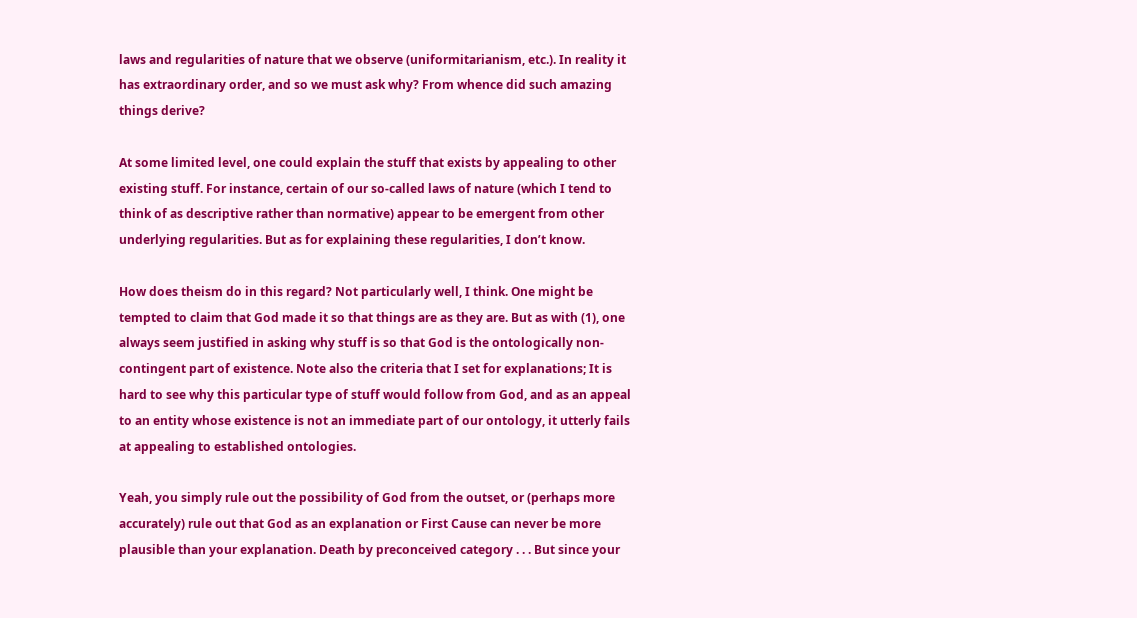laws and regularities of nature that we observe (uniformitarianism, etc.). In reality it has extraordinary order, and so we must ask why? From whence did such amazing things derive?

At some limited level, one could explain the stuff that exists by appealing to other existing stuff. For instance, certain of our so-called laws of nature (which I tend to think of as descriptive rather than normative) appear to be emergent from other underlying regularities. But as for explaining these regularities, I don’t know.

How does theism do in this regard? Not particularly well, I think. One might be tempted to claim that God made it so that things are as they are. But as with (1), one always seem justified in asking why stuff is so that God is the ontologically non-contingent part of existence. Note also the criteria that I set for explanations; It is hard to see why this particular type of stuff would follow from God, and as an appeal to an entity whose existence is not an immediate part of our ontology, it utterly fails at appealing to established ontologies.

Yeah, you simply rule out the possibility of God from the outset, or (perhaps more accurately) rule out that God as an explanation or First Cause can never be more plausible than your explanation. Death by preconceived category . . . But since your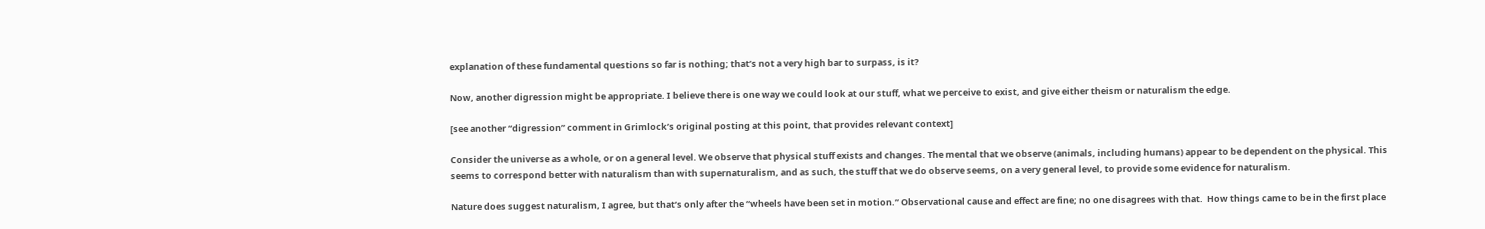explanation of these fundamental questions so far is nothing; that’s not a very high bar to surpass, is it?

Now, another digression might be appropriate. I believe there is one way we could look at our stuff, what we perceive to exist, and give either theism or naturalism the edge.

[see another “digression” comment in Grimlock’s original posting at this point, that provides relevant context]

Consider the universe as a whole, or on a general level. We observe that physical stuff exists and changes. The mental that we observe (animals, including humans) appear to be dependent on the physical. This seems to correspond better with naturalism than with supernaturalism, and as such, the stuff that we do observe seems, on a very general level, to provide some evidence for naturalism.

Nature does suggest naturalism, I agree, but that’s only after the “wheels have been set in motion.” Observational cause and effect are fine; no one disagrees with that.  How things came to be in the first place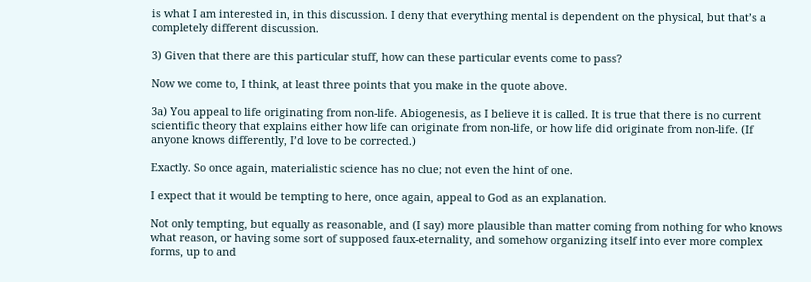is what I am interested in, in this discussion. I deny that everything mental is dependent on the physical, but that’s a completely different discussion.

3) Given that there are this particular stuff, how can these particular events come to pass?

Now we come to, I think, at least three points that you make in the quote above.

3a) You appeal to life originating from non-life. Abiogenesis, as I believe it is called. It is true that there is no current scientific theory that explains either how life can originate from non-life, or how life did originate from non-life. (If anyone knows differently, I’d love to be corrected.)

Exactly. So once again, materialistic science has no clue; not even the hint of one.

I expect that it would be tempting to here, once again, appeal to God as an explanation.

Not only tempting, but equally as reasonable, and (I say) more plausible than matter coming from nothing for who knows what reason, or having some sort of supposed faux-eternality, and somehow organizing itself into ever more complex forms, up to and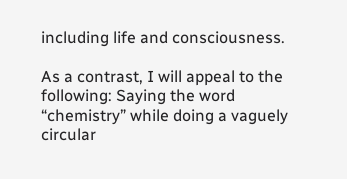including life and consciousness.

As a contrast, I will appeal to the following: Saying the word “chemistry” while doing a vaguely circular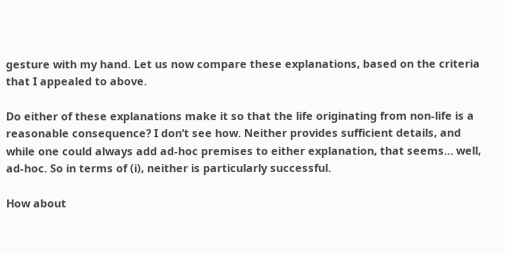gesture with my hand. Let us now compare these explanations, based on the criteria that I appealed to above.

Do either of these explanations make it so that the life originating from non-life is a reasonable consequence? I don’t see how. Neither provides sufficient details, and while one could always add ad-hoc premises to either explanation, that seems… well, ad-hoc. So in terms of (i), neither is particularly successful.

How about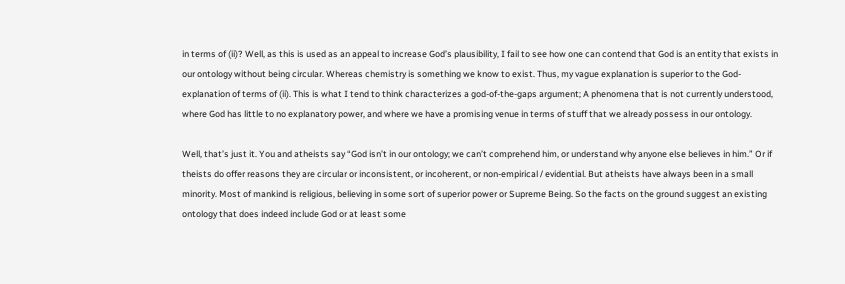in terms of (ii)? Well, as this is used as an appeal to increase God’s plausibility, I fail to see how one can contend that God is an entity that exists in our ontology without being circular. Whereas chemistry is something we know to exist. Thus, my vague explanation is superior to the God-explanation of terms of (ii). This is what I tend to think characterizes a god-of-the-gaps argument; A phenomena that is not currently understood, where God has little to no explanatory power, and where we have a promising venue in terms of stuff that we already possess in our ontology.

Well, that’s just it. You and atheists say “God isn’t in our ontology; we can’t comprehend him, or understand why anyone else believes in him.” Or if theists do offer reasons they are circular or inconsistent, or incoherent, or non-empirical / evidential. But atheists have always been in a small minority. Most of mankind is religious, believing in some sort of superior power or Supreme Being. So the facts on the ground suggest an existing ontology that does indeed include God or at least some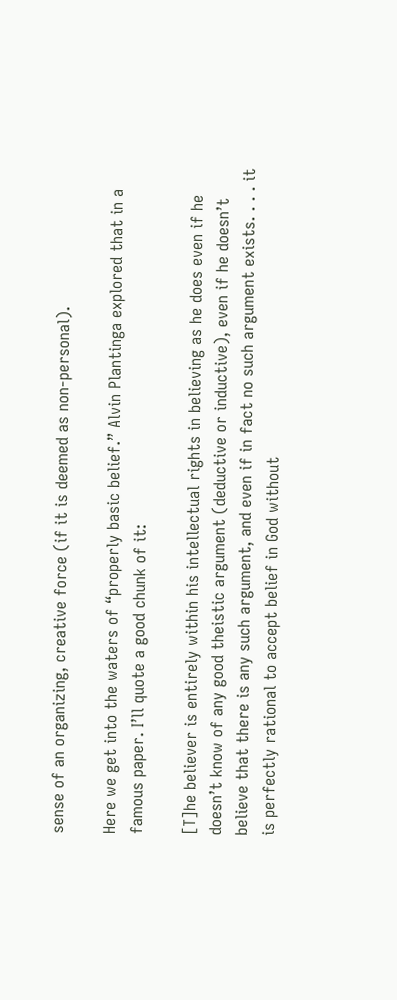sense of an organizing, creative force (if it is deemed as non-personal).

Here we get into the waters of “properly basic belief.” Alvin Plantinga explored that in a famous paper. I’ll quote a good chunk of it:

[T]he believer is entirely within his intellectual rights in believing as he does even if he doesn’t know of any good theistic argument (deductive or inductive), even if he doesn’t believe that there is any such argument, and even if in fact no such argument exists. . . . it is perfectly rational to accept belief in God without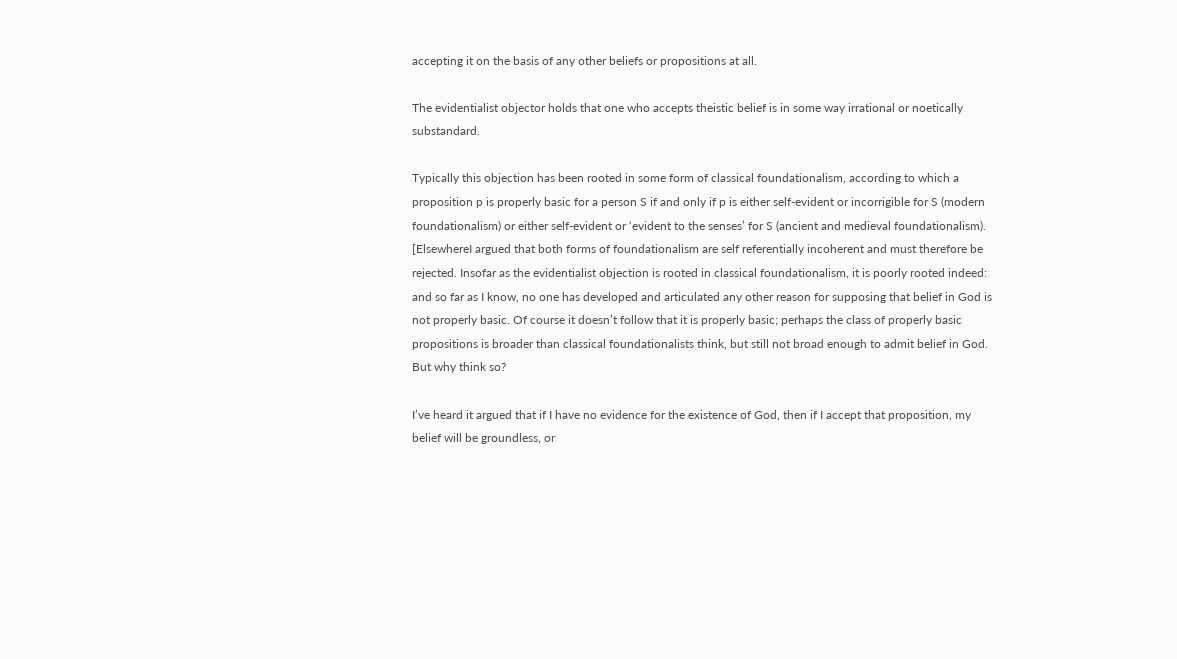accepting it on the basis of any other beliefs or propositions at all.

The evidentialist objector holds that one who accepts theistic belief is in some way irrational or noetically substandard.

Typically this objection has been rooted in some form of classical foundationalism, according to which a proposition p is properly basic for a person S if and only if p is either self-evident or incorrigible for S (modern foundationalism) or either self-evident or ‘evident to the senses’ for S (ancient and medieval foundationalism). [ElsewhereI argued that both forms of foundationalism are self referentially incoherent and must therefore be rejected. Insofar as the evidentialist objection is rooted in classical foundationalism, it is poorly rooted indeed: and so far as I know, no one has developed and articulated any other reason for supposing that belief in God is not properly basic. Of course it doesn’t follow that it is properly basic; perhaps the class of properly basic propositions is broader than classical foundationalists think, but still not broad enough to admit belief in God. But why think so?

I’ve heard it argued that if I have no evidence for the existence of God, then if I accept that proposition, my belief will be groundless, or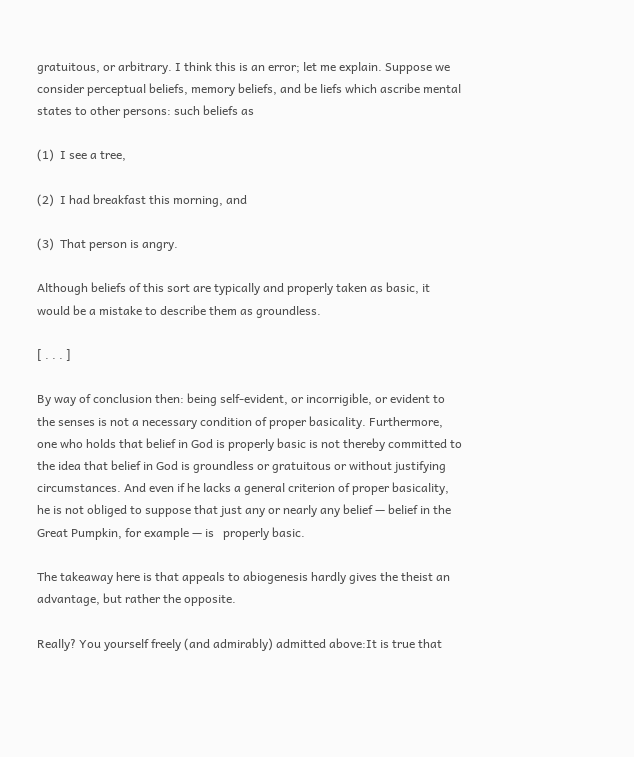gratuitous, or arbitrary. I think this is an error; let me explain. Suppose we consider perceptual beliefs, memory beliefs, and be liefs which ascribe mental states to other persons: such beliefs as

(1)  I see a tree,

(2)  I had breakfast this morning, and

(3)  That person is angry.

Although beliefs of this sort are typically and properly taken as basic, it would be a mistake to describe them as groundless.

[ . . . ]

By way of conclusion then: being self-evident, or incorrigible, or evident to the senses is not a necessary condition of proper basicality. Furthermore, one who holds that belief in God is properly basic is not thereby committed to the idea that belief in God is groundless or gratuitous or without justifying circumstances. And even if he lacks a general criterion of proper basicality, he is not obliged to suppose that just any or nearly any belief — belief in the Great Pumpkin, for example — is   properly basic.

The takeaway here is that appeals to abiogenesis hardly gives the theist an advantage, but rather the opposite.

Really? You yourself freely (and admirably) admitted above:It is true that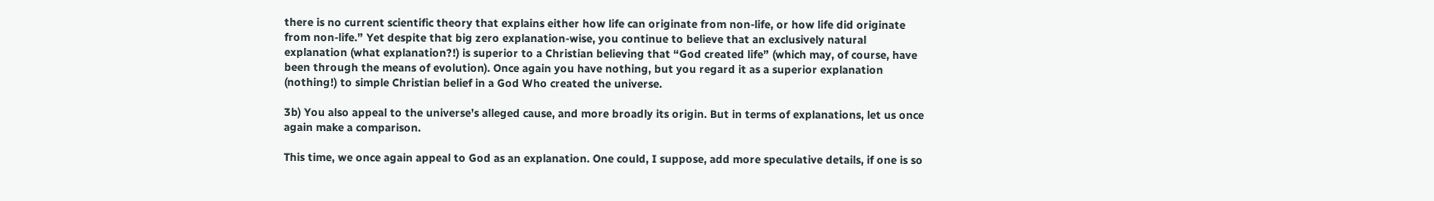there is no current scientific theory that explains either how life can originate from non-life, or how life did originate from non-life.” Yet despite that big zero explanation-wise, you continue to believe that an exclusively natural explanation (what explanation?!) is superior to a Christian believing that “God created life” (which may, of course, have been through the means of evolution). Once again you have nothing, but you regard it as a superior explanation (nothing!) to simple Christian belief in a God Who created the universe.

3b) You also appeal to the universe’s alleged cause, and more broadly its origin. But in terms of explanations, let us once again make a comparison.

This time, we once again appeal to God as an explanation. One could, I suppose, add more speculative details, if one is so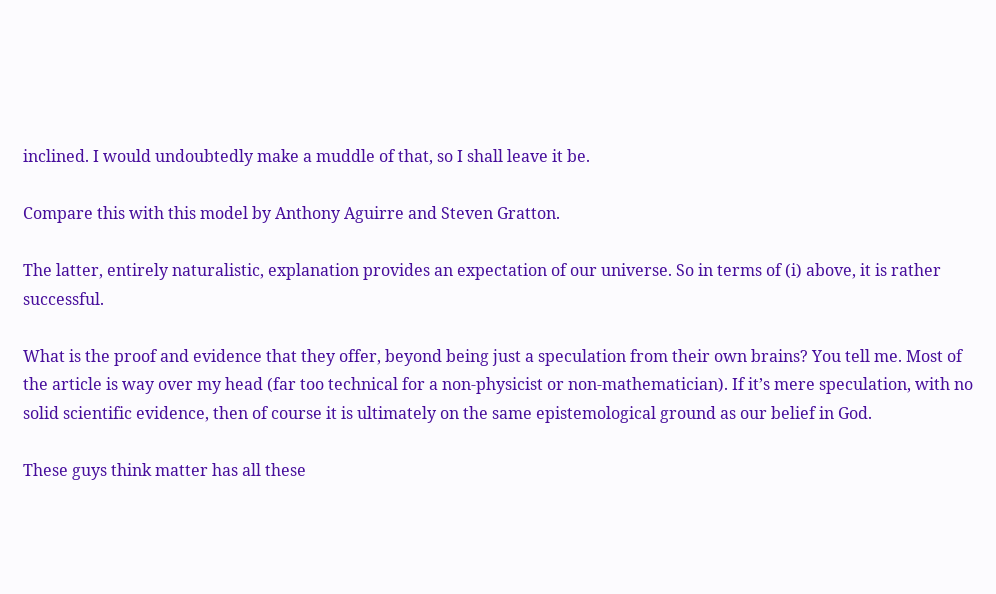inclined. I would undoubtedly make a muddle of that, so I shall leave it be.

Compare this with this model by Anthony Aguirre and Steven Gratton.

The latter, entirely naturalistic, explanation provides an expectation of our universe. So in terms of (i) above, it is rather successful.

What is the proof and evidence that they offer, beyond being just a speculation from their own brains? You tell me. Most of the article is way over my head (far too technical for a non-physicist or non-mathematician). If it’s mere speculation, with no solid scientific evidence, then of course it is ultimately on the same epistemological ground as our belief in God.

These guys think matter has all these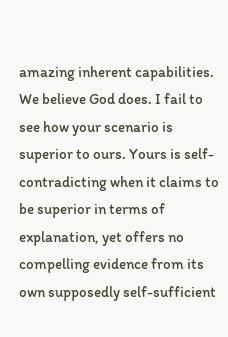amazing inherent capabilities. We believe God does. I fail to see how your scenario is superior to ours. Yours is self-contradicting when it claims to be superior in terms of explanation, yet offers no compelling evidence from its own supposedly self-sufficient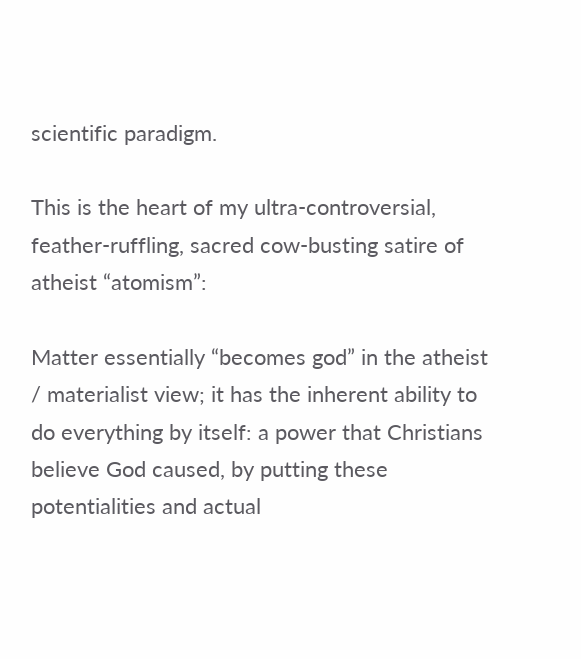scientific paradigm.

This is the heart of my ultra-controversial, feather-ruffling, sacred cow-busting satire of atheist “atomism”:

Matter essentially “becomes god” in the atheist / materialist view; it has the inherent ability to do everything by itself: a power that Christians believe God caused, by putting these potentialities and actual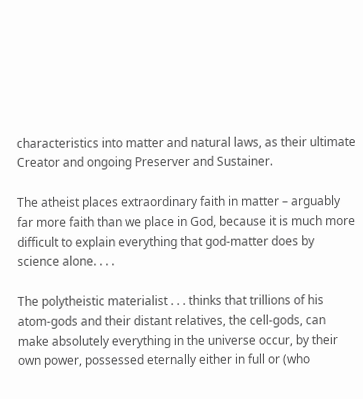characteristics into matter and natural laws, as their ultimate Creator and ongoing Preserver and Sustainer.

The atheist places extraordinary faith in matter – arguably far more faith than we place in God, because it is much more difficult to explain everything that god-matter does by science alone. . . .

The polytheistic materialist . . . thinks that trillions of his atom-gods and their distant relatives, the cell-gods, can make absolutely everything in the universe occur, by their own power, possessed eternally either in full or (who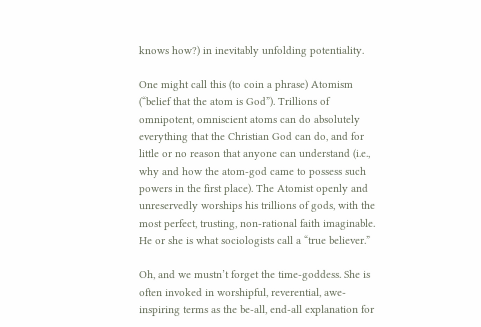knows how?) in inevitably unfolding potentiality.

One might call this (to coin a phrase) Atomism (“belief that the atom is God”). Trillions of omnipotent, omniscient atoms can do absolutely everything that the Christian God can do, and for little or no reason that anyone can understand (i.e., why and how the atom-god came to possess such powers in the first place). The Atomist openly and unreservedly worships his trillions of gods, with the most perfect, trusting, non-rational faith imaginable. He or she is what sociologists call a “true believer.”

Oh, and we mustn’t forget the time-goddess. She is often invoked in worshipful, reverential, awe-inspiring terms as the be-all, end-all explanation for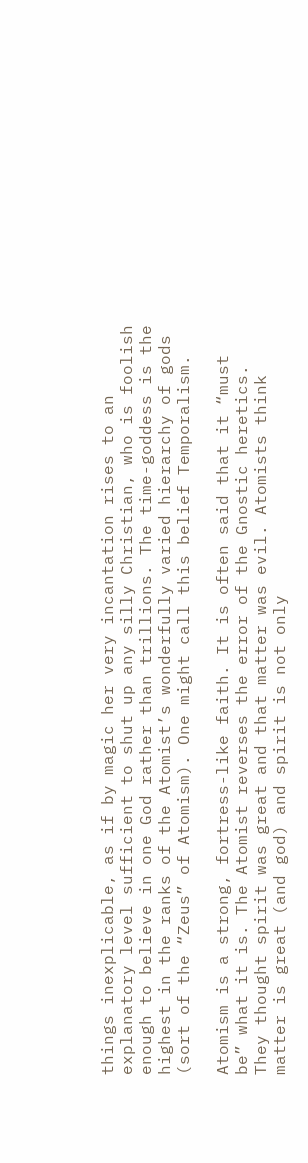things inexplicable, as if by magic her very incantation rises to an explanatory level sufficient to shut up any silly Christian, who is foolish enough to believe in one God rather than trillions. The time-goddess is the highest in the ranks of the Atomist’s wonderfully varied hierarchy of gods (sort of the “Zeus” of Atomism). One might call this belief Temporalism.

Atomism is a strong, fortress-like faith. It is often said that it “must be” what it is. The Atomist reverses the error of the Gnostic heretics. They thought spirit was great and that matter was evil. Atomists think matter is great (and god) and spirit is not only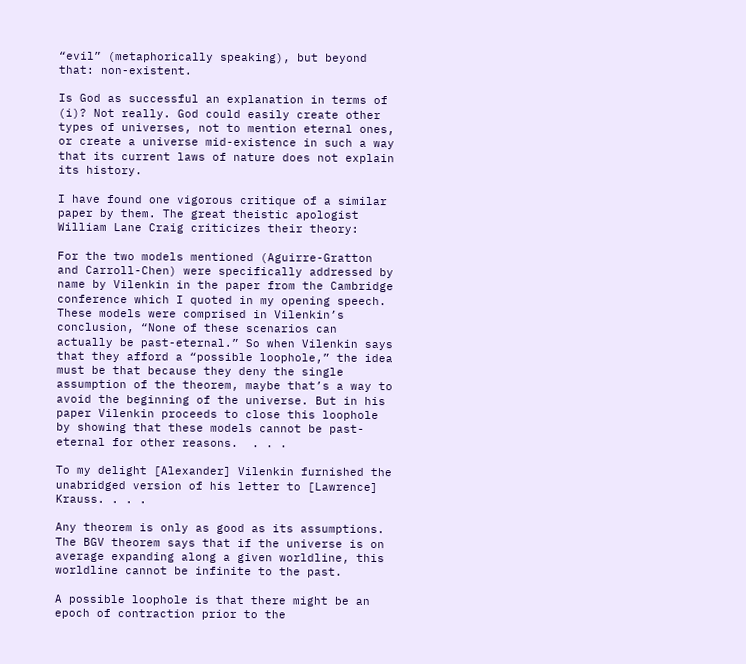“evil” (metaphorically speaking), but beyond that: non-existent.

Is God as successful an explanation in terms of (i)? Not really. God could easily create other types of universes, not to mention eternal ones, or create a universe mid-existence in such a way that its current laws of nature does not explain its history.

I have found one vigorous critique of a similar paper by them. The great theistic apologist William Lane Craig criticizes their theory:

For the two models mentioned (Aguirre-Gratton and Carroll-Chen) were specifically addressed by name by Vilenkin in the paper from the Cambridge conference which I quoted in my opening speech. These models were comprised in Vilenkin’s conclusion, “None of these scenarios can actually be past-eternal.” So when Vilenkin says that they afford a “possible loophole,” the idea must be that because they deny the single assumption of the theorem, maybe that’s a way to avoid the beginning of the universe. But in his paper Vilenkin proceeds to close this loophole by showing that these models cannot be past-eternal for other reasons.  . . .

To my delight [Alexander] Vilenkin furnished the unabridged version of his letter to [Lawrence] Krauss. . . .

Any theorem is only as good as its assumptions. The BGV theorem says that if the universe is on average expanding along a given worldline, this worldline cannot be infinite to the past.

A possible loophole is that there might be an epoch of contraction prior to the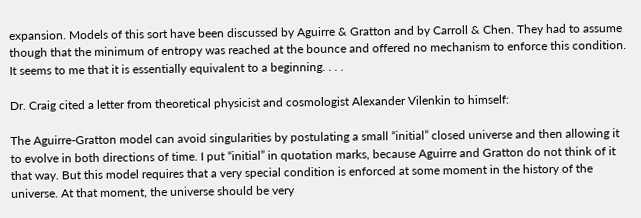expansion. Models of this sort have been discussed by Aguirre & Gratton and by Carroll & Chen. They had to assume though that the minimum of entropy was reached at the bounce and offered no mechanism to enforce this condition. It seems to me that it is essentially equivalent to a beginning. . . .

Dr. Craig cited a letter from theoretical physicist and cosmologist Alexander Vilenkin to himself:

The Aguirre-Gratton model can avoid singularities by postulating a small “initial” closed universe and then allowing it to evolve in both directions of time. I put “initial” in quotation marks, because Aguirre and Gratton do not think of it that way. But this model requires that a very special condition is enforced at some moment in the history of the universe. At that moment, the universe should be very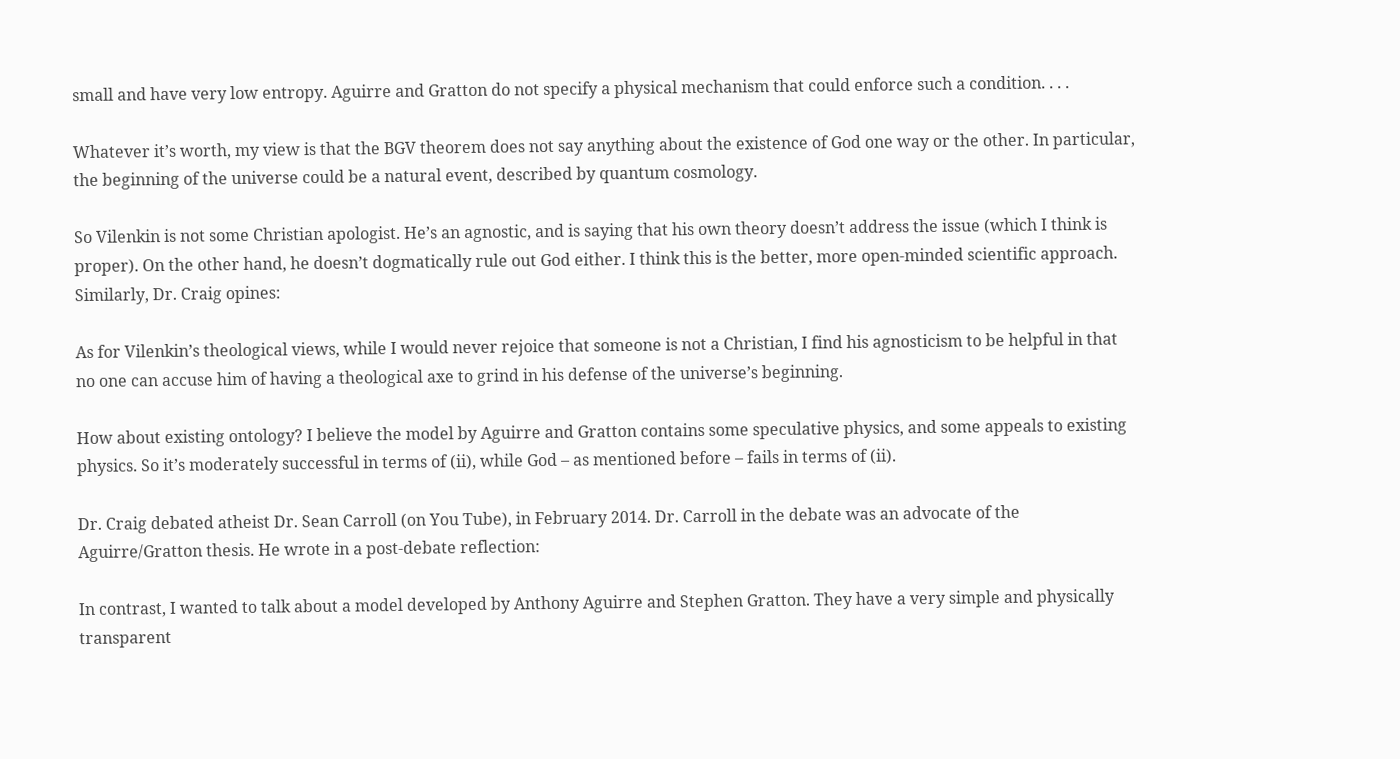small and have very low entropy. Aguirre and Gratton do not specify a physical mechanism that could enforce such a condition. . . .

Whatever it’s worth, my view is that the BGV theorem does not say anything about the existence of God one way or the other. In particular, the beginning of the universe could be a natural event, described by quantum cosmology.

So Vilenkin is not some Christian apologist. He’s an agnostic, and is saying that his own theory doesn’t address the issue (which I think is proper). On the other hand, he doesn’t dogmatically rule out God either. I think this is the better, more open-minded scientific approach. Similarly, Dr. Craig opines:

As for Vilenkin’s theological views, while I would never rejoice that someone is not a Christian, I find his agnosticism to be helpful in that no one can accuse him of having a theological axe to grind in his defense of the universe’s beginning.

How about existing ontology? I believe the model by Aguirre and Gratton contains some speculative physics, and some appeals to existing physics. So it’s moderately successful in terms of (ii), while God – as mentioned before – fails in terms of (ii).

Dr. Craig debated atheist Dr. Sean Carroll (on You Tube), in February 2014. Dr. Carroll in the debate was an advocate of the Aguirre/Gratton thesis. He wrote in a post-debate reflection:

In contrast, I wanted to talk about a model developed by Anthony Aguirre and Stephen Gratton. They have a very simple and physically transparent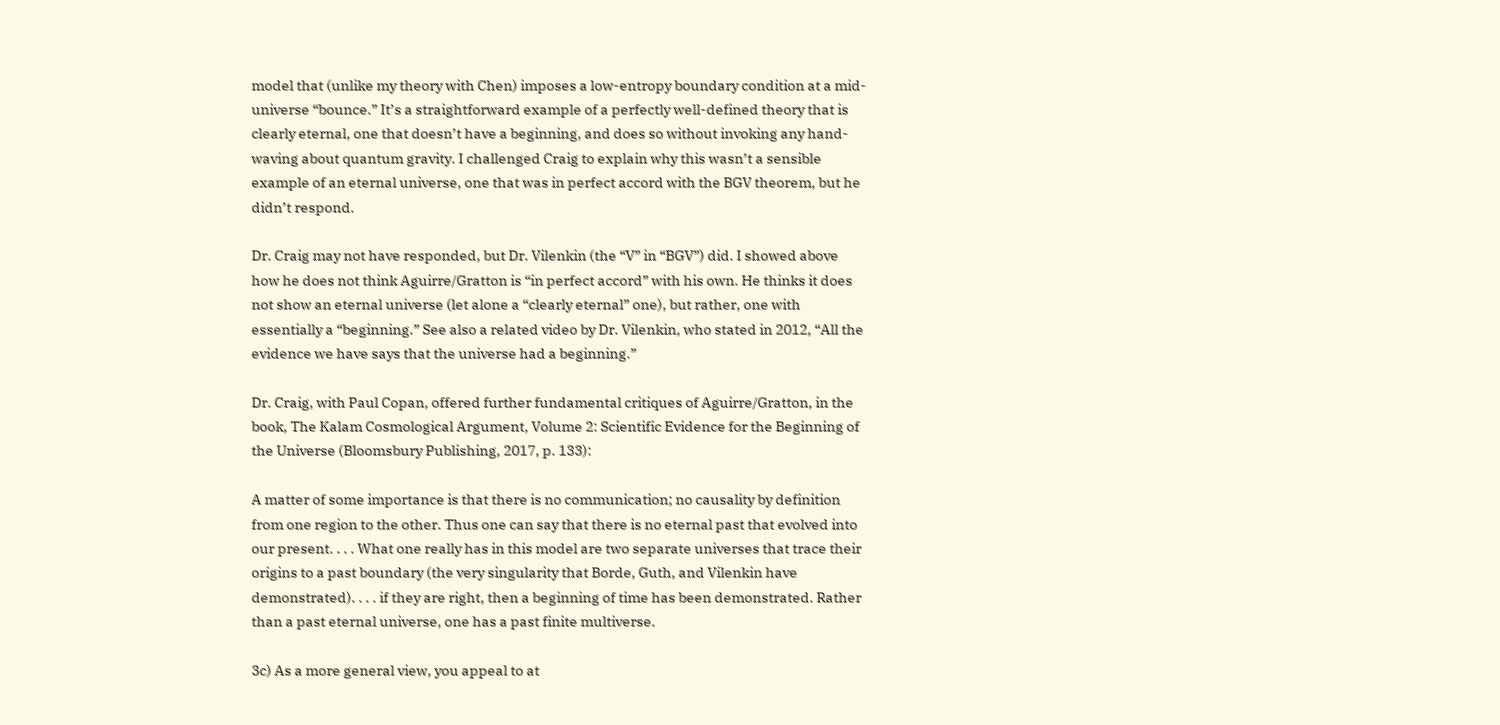model that (unlike my theory with Chen) imposes a low-entropy boundary condition at a mid-universe “bounce.” It’s a straightforward example of a perfectly well-defined theory that is clearly eternal, one that doesn’t have a beginning, and does so without invoking any hand-waving about quantum gravity. I challenged Craig to explain why this wasn’t a sensible example of an eternal universe, one that was in perfect accord with the BGV theorem, but he didn’t respond.

Dr. Craig may not have responded, but Dr. Vilenkin (the “V” in “BGV”) did. I showed above how he does not think Aguirre/Gratton is “in perfect accord” with his own. He thinks it does not show an eternal universe (let alone a “clearly eternal” one), but rather, one with essentially a “beginning.” See also a related video by Dr. Vilenkin, who stated in 2012, “All the evidence we have says that the universe had a beginning.”

Dr. Craig, with Paul Copan, offered further fundamental critiques of Aguirre/Gratton, in the book, The Kalam Cosmological Argument, Volume 2: Scientific Evidence for the Beginning of the Universe (Bloomsbury Publishing, 2017, p. 133):

A matter of some importance is that there is no communication; no causality by definition from one region to the other. Thus one can say that there is no eternal past that evolved into our present. . . . What one really has in this model are two separate universes that trace their origins to a past boundary (the very singularity that Borde, Guth, and Vilenkin have demonstrated). . . . if they are right, then a beginning of time has been demonstrated. Rather than a past eternal universe, one has a past finite multiverse.

3c) As a more general view, you appeal to at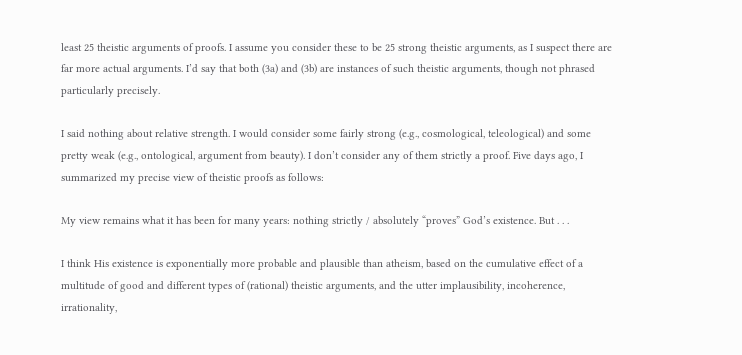least 25 theistic arguments of proofs. I assume you consider these to be 25 strong theistic arguments, as I suspect there are far more actual arguments. I’d say that both (3a) and (3b) are instances of such theistic arguments, though not phrased particularly precisely.

I said nothing about relative strength. I would consider some fairly strong (e.g., cosmological, teleological) and some pretty weak (e.g., ontological, argument from beauty). I don’t consider any of them strictly a proof. Five days ago, I summarized my precise view of theistic proofs as follows:

My view remains what it has been for many years: nothing strictly / absolutely “proves” God’s existence. But . . .

I think His existence is exponentially more probable and plausible than atheism, based on the cumulative effect of a multitude of good and different types of (rational) theistic arguments, and the utter implausibility, incoherence, irrationality,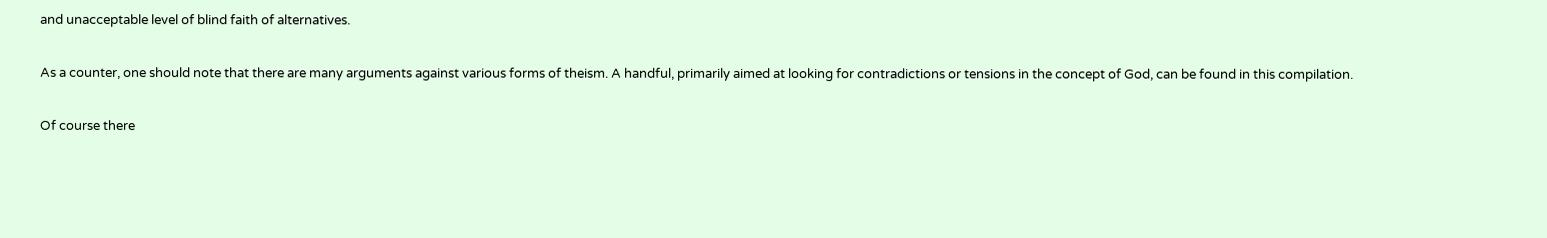and unacceptable level of blind faith of alternatives.

As a counter, one should note that there are many arguments against various forms of theism. A handful, primarily aimed at looking for contradictions or tensions in the concept of God, can be found in this compilation.

Of course there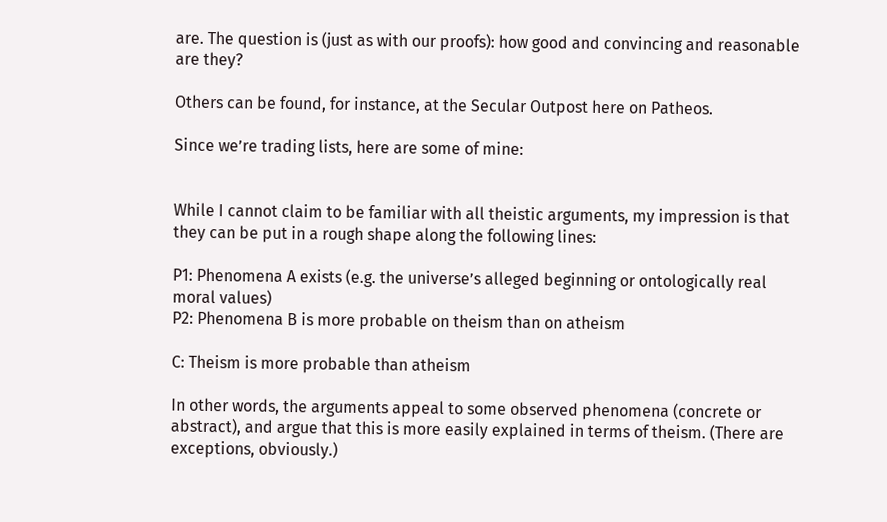are. The question is (just as with our proofs): how good and convincing and reasonable are they?

Others can be found, for instance, at the Secular Outpost here on Patheos.

Since we’re trading lists, here are some of mine:


While I cannot claim to be familiar with all theistic arguments, my impression is that they can be put in a rough shape along the following lines:

P1: Phenomena A exists (e.g. the universe’s alleged beginning or ontologically real moral values)
P2: Phenomena B is more probable on theism than on atheism

C: Theism is more probable than atheism

In other words, the arguments appeal to some observed phenomena (concrete or abstract), and argue that this is more easily explained in terms of theism. (There are exceptions, obviously.)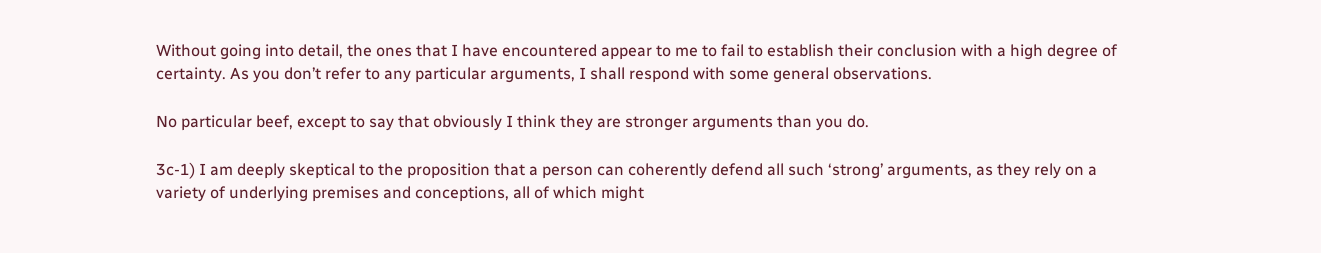Without going into detail, the ones that I have encountered appear to me to fail to establish their conclusion with a high degree of certainty. As you don’t refer to any particular arguments, I shall respond with some general observations.

No particular beef, except to say that obviously I think they are stronger arguments than you do.

3c-1) I am deeply skeptical to the proposition that a person can coherently defend all such ‘strong’ arguments, as they rely on a variety of underlying premises and conceptions, all of which might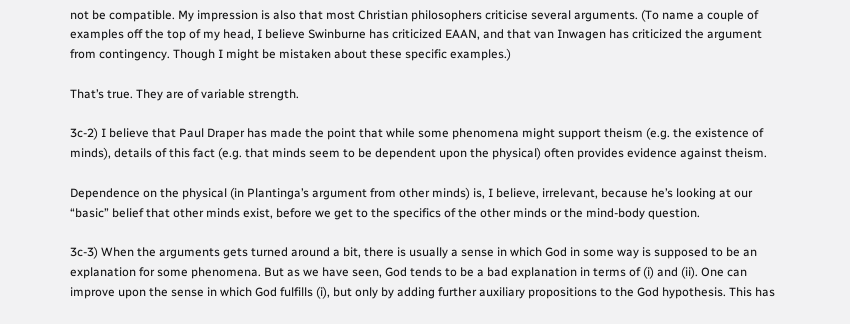not be compatible. My impression is also that most Christian philosophers criticise several arguments. (To name a couple of examples off the top of my head, I believe Swinburne has criticized EAAN, and that van Inwagen has criticized the argument from contingency. Though I might be mistaken about these specific examples.)

That’s true. They are of variable strength.

3c-2) I believe that Paul Draper has made the point that while some phenomena might support theism (e.g. the existence of minds), details of this fact (e.g. that minds seem to be dependent upon the physical) often provides evidence against theism.

Dependence on the physical (in Plantinga’s argument from other minds) is, I believe, irrelevant, because he’s looking at our “basic” belief that other minds exist, before we get to the specifics of the other minds or the mind-body question.

3c-3) When the arguments gets turned around a bit, there is usually a sense in which God in some way is supposed to be an explanation for some phenomena. But as we have seen, God tends to be a bad explanation in terms of (i) and (ii). One can improve upon the sense in which God fulfills (i), but only by adding further auxiliary propositions to the God hypothesis. This has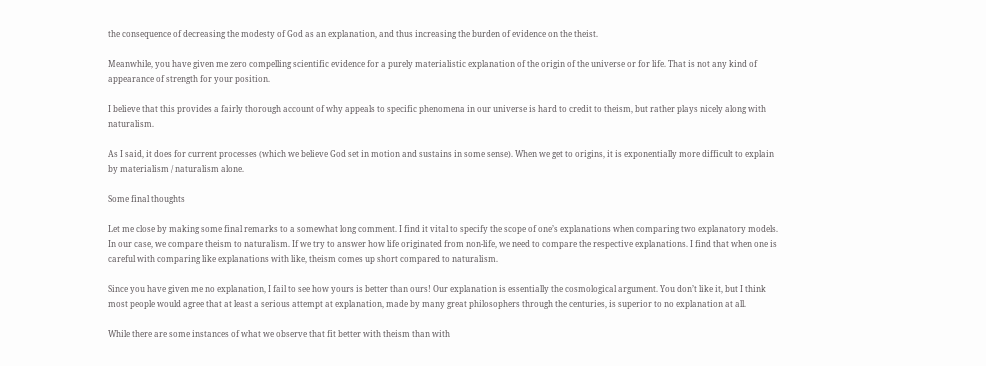the consequence of decreasing the modesty of God as an explanation, and thus increasing the burden of evidence on the theist.

Meanwhile, you have given me zero compelling scientific evidence for a purely materialistic explanation of the origin of the universe or for life. That is not any kind of appearance of strength for your position.

I believe that this provides a fairly thorough account of why appeals to specific phenomena in our universe is hard to credit to theism, but rather plays nicely along with naturalism.

As I said, it does for current processes (which we believe God set in motion and sustains in some sense). When we get to origins, it is exponentially more difficult to explain by materialism / naturalism alone.

Some final thoughts

Let me close by making some final remarks to a somewhat long comment. I find it vital to specify the scope of one’s explanations when comparing two explanatory models. In our case, we compare theism to naturalism. If we try to answer how life originated from non-life, we need to compare the respective explanations. I find that when one is careful with comparing like explanations with like, theism comes up short compared to naturalism.

Since you have given me no explanation, I fail to see how yours is better than ours! Our explanation is essentially the cosmological argument. You don’t like it, but I think most people would agree that at least a serious attempt at explanation, made by many great philosophers through the centuries, is superior to no explanation at all.

While there are some instances of what we observe that fit better with theism than with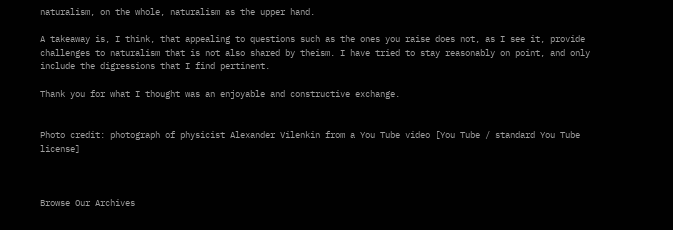naturalism, on the whole, naturalism as the upper hand.

A takeaway is, I think, that appealing to questions such as the ones you raise does not, as I see it, provide challenges to naturalism that is not also shared by theism. I have tried to stay reasonably on point, and only include the digressions that I find pertinent.

Thank you for what I thought was an enjoyable and constructive exchange.


Photo credit: photograph of physicist Alexander Vilenkin from a You Tube video [You Tube / standard You Tube license]



Browse Our Archives